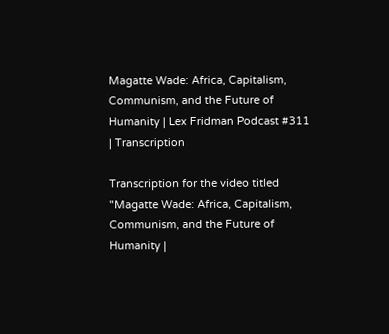Magatte Wade: Africa, Capitalism, Communism, and the Future of Humanity | Lex Fridman Podcast #311 | Transcription

Transcription for the video titled "Magatte Wade: Africa, Capitalism, Communism, and the Future of Humanity |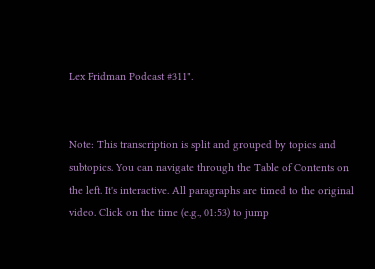Lex Fridman Podcast #311".


Note: This transcription is split and grouped by topics and subtopics. You can navigate through the Table of Contents on the left. It's interactive. All paragraphs are timed to the original video. Click on the time (e.g., 01:53) to jump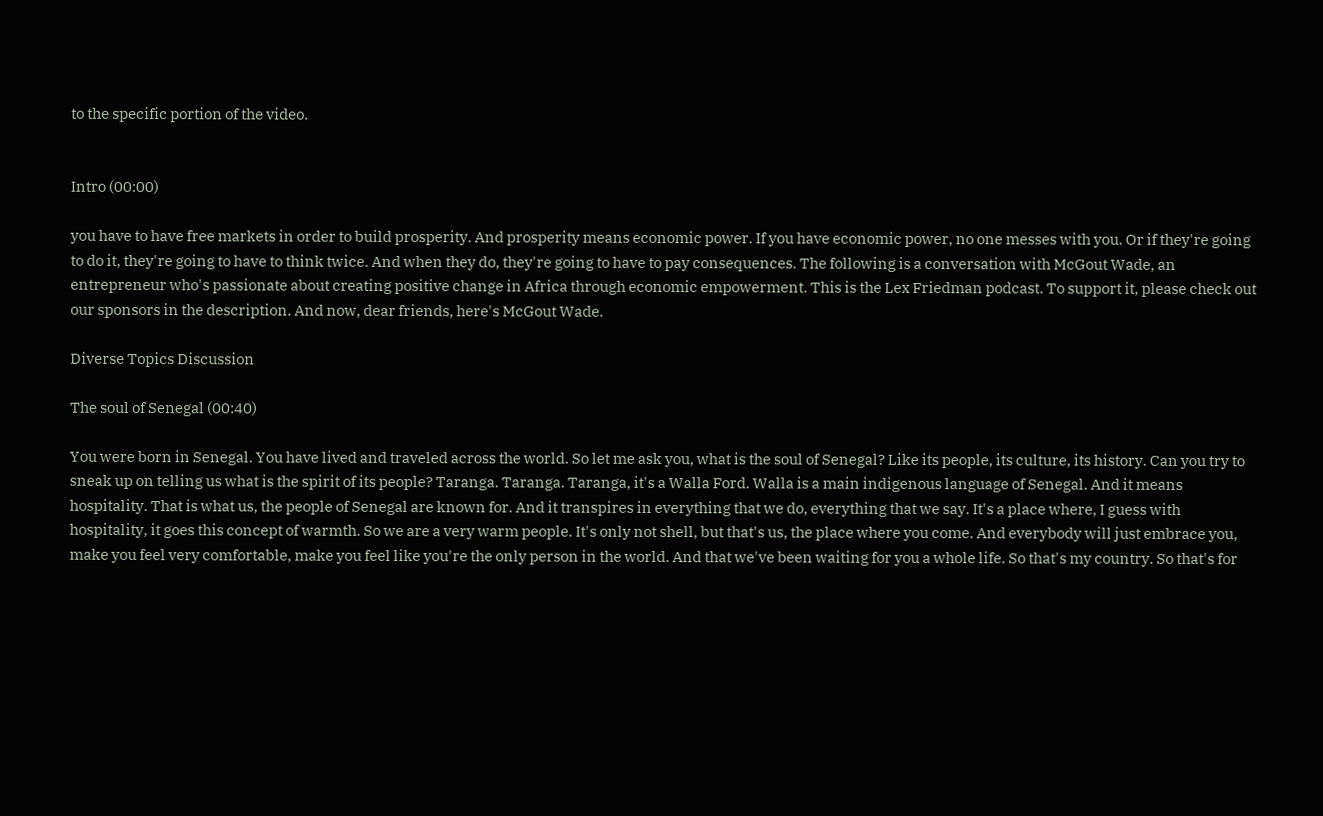to the specific portion of the video.


Intro (00:00)

you have to have free markets in order to build prosperity. And prosperity means economic power. If you have economic power, no one messes with you. Or if they're going to do it, they're going to have to think twice. And when they do, they're going to have to pay consequences. The following is a conversation with McGout Wade, an entrepreneur who's passionate about creating positive change in Africa through economic empowerment. This is the Lex Friedman podcast. To support it, please check out our sponsors in the description. And now, dear friends, here's McGout Wade.

Diverse Topics Discussion

The soul of Senegal (00:40)

You were born in Senegal. You have lived and traveled across the world. So let me ask you, what is the soul of Senegal? Like its people, its culture, its history. Can you try to sneak up on telling us what is the spirit of its people? Taranga. Taranga. Taranga, it's a Walla Ford. Walla is a main indigenous language of Senegal. And it means hospitality. That is what us, the people of Senegal are known for. And it transpires in everything that we do, everything that we say. It's a place where, I guess with hospitality, it goes this concept of warmth. So we are a very warm people. It's only not shell, but that's us, the place where you come. And everybody will just embrace you, make you feel very comfortable, make you feel like you're the only person in the world. And that we've been waiting for you a whole life. So that's my country. So that's for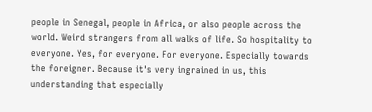people in Senegal, people in Africa, or also people across the world. Weird strangers from all walks of life. So hospitality to everyone. Yes, for everyone. For everyone. Especially towards the foreigner. Because it's very ingrained in us, this understanding that especially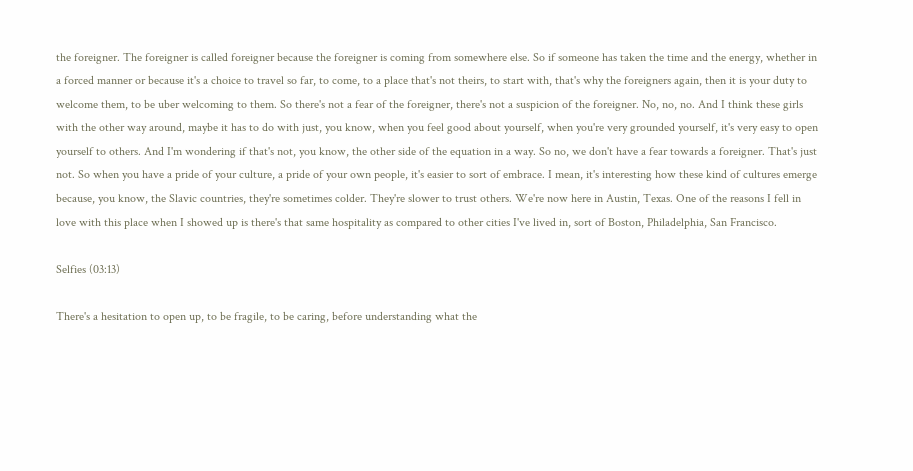the foreigner. The foreigner is called foreigner because the foreigner is coming from somewhere else. So if someone has taken the time and the energy, whether in a forced manner or because it's a choice to travel so far, to come, to a place that's not theirs, to start with, that's why the foreigners again, then it is your duty to welcome them, to be uber welcoming to them. So there's not a fear of the foreigner, there's not a suspicion of the foreigner. No, no, no. And I think these girls with the other way around, maybe it has to do with just, you know, when you feel good about yourself, when you're very grounded yourself, it's very easy to open yourself to others. And I'm wondering if that's not, you know, the other side of the equation in a way. So no, we don't have a fear towards a foreigner. That's just not. So when you have a pride of your culture, a pride of your own people, it's easier to sort of embrace. I mean, it's interesting how these kind of cultures emerge because, you know, the Slavic countries, they're sometimes colder. They're slower to trust others. We're now here in Austin, Texas. One of the reasons I fell in love with this place when I showed up is there's that same hospitality as compared to other cities I've lived in, sort of Boston, Philadelphia, San Francisco.

Selfies (03:13)

There's a hesitation to open up, to be fragile, to be caring, before understanding what the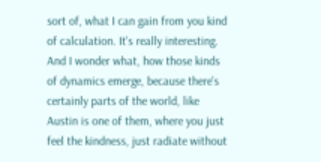sort of, what I can gain from you kind of calculation. It's really interesting. And I wonder what, how those kinds of dynamics emerge, because there's certainly parts of the world, like Austin is one of them, where you just feel the kindness, just radiate without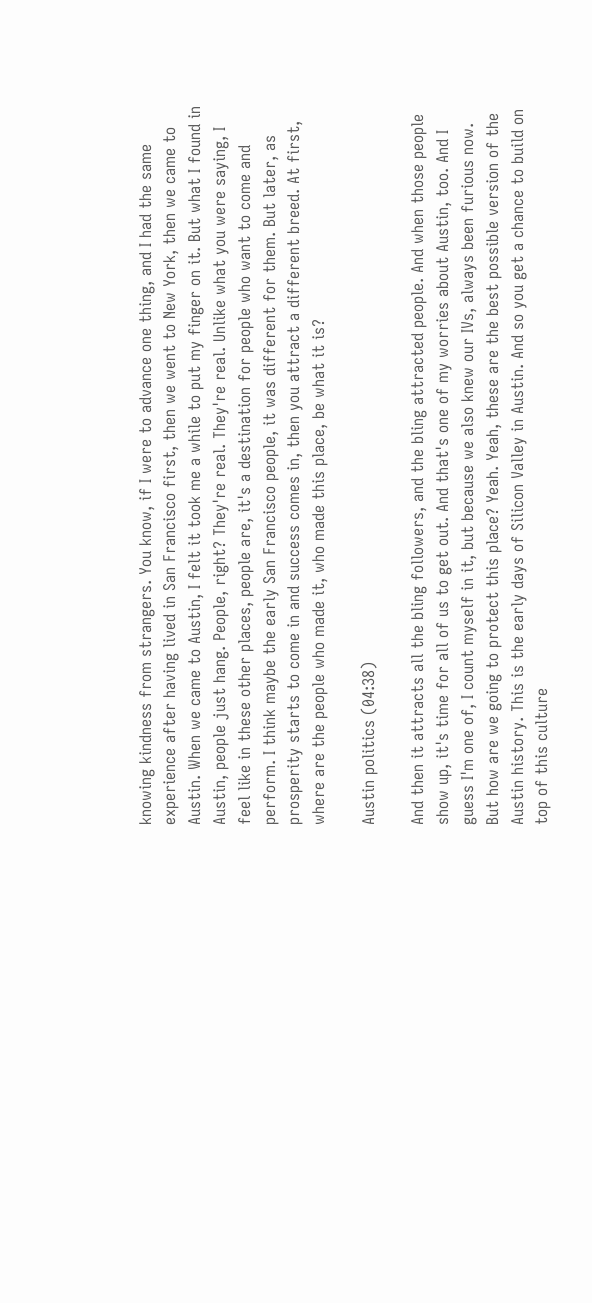knowing kindness from strangers. You know, if I were to advance one thing, and I had the same experience after having lived in San Francisco first, then we went to New York, then we came to Austin. When we came to Austin, I felt it took me a while to put my finger on it. But what I found in Austin, people just hang. People, right? They're real. They're real. Unlike what you were saying, I feel like in these other places, people are, it's a destination for people who want to come and perform. I think maybe the early San Francisco people, it was different for them. But later, as prosperity starts to come in and success comes in, then you attract a different breed. At first, where are the people who made it, who made this place, be what it is?

Austin politics (04:38)

And then it attracts all the bling followers, and the bling attracted people. And when those people show up, it's time for all of us to get out. And that's one of my worries about Austin, too. And I guess I'm one of, I count myself in it, but because we also knew our IVs, always been furious now. But how are we going to protect this place? Yeah. Yeah, these are the best possible version of the Austin history. This is the early days of Silicon Valley in Austin. And so you get a chance to build on top of this culture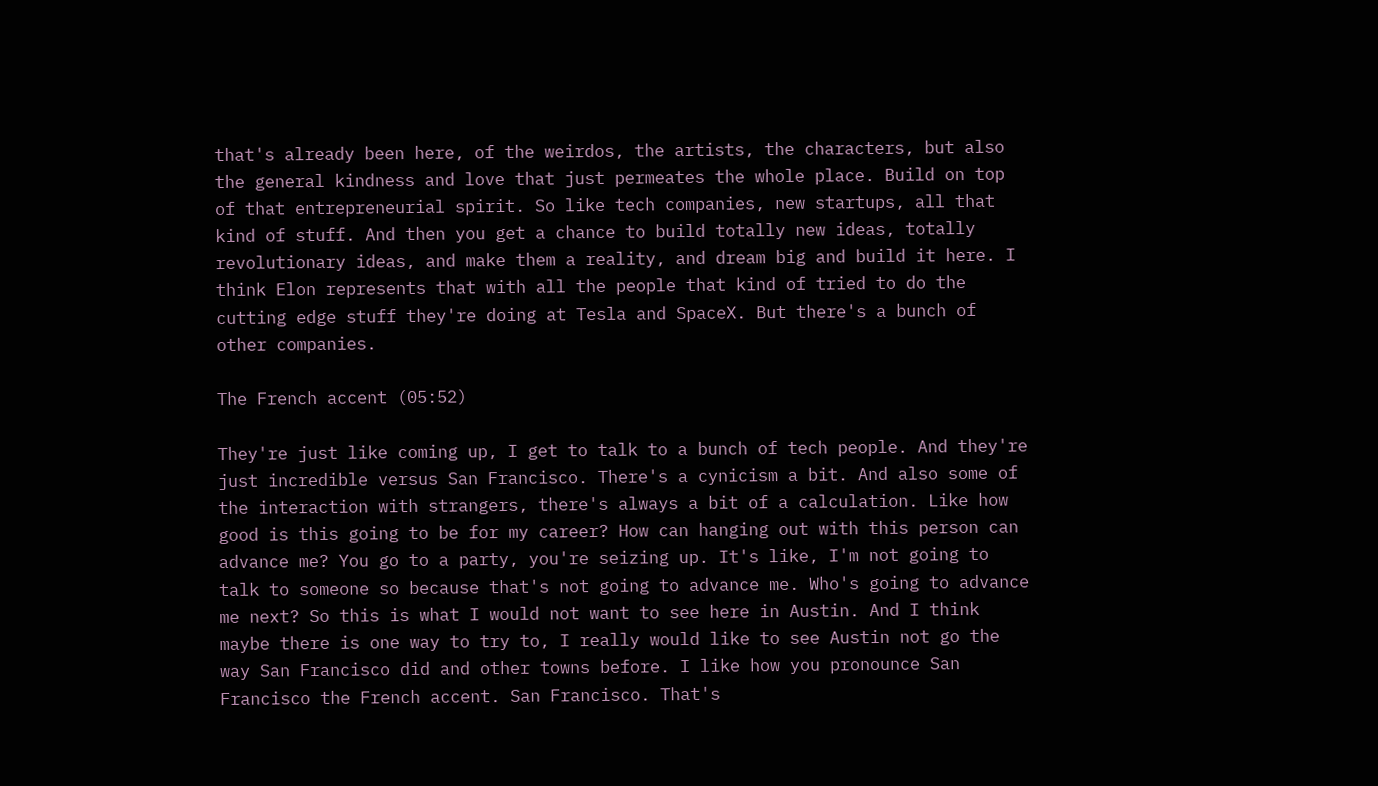that's already been here, of the weirdos, the artists, the characters, but also the general kindness and love that just permeates the whole place. Build on top of that entrepreneurial spirit. So like tech companies, new startups, all that kind of stuff. And then you get a chance to build totally new ideas, totally revolutionary ideas, and make them a reality, and dream big and build it here. I think Elon represents that with all the people that kind of tried to do the cutting edge stuff they're doing at Tesla and SpaceX. But there's a bunch of other companies.

The French accent (05:52)

They're just like coming up, I get to talk to a bunch of tech people. And they're just incredible versus San Francisco. There's a cynicism a bit. And also some of the interaction with strangers, there's always a bit of a calculation. Like how good is this going to be for my career? How can hanging out with this person can advance me? You go to a party, you're seizing up. It's like, I'm not going to talk to someone so because that's not going to advance me. Who's going to advance me next? So this is what I would not want to see here in Austin. And I think maybe there is one way to try to, I really would like to see Austin not go the way San Francisco did and other towns before. I like how you pronounce San Francisco the French accent. San Francisco. That's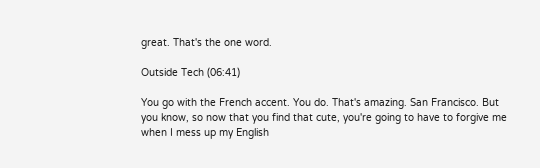great. That's the one word.

Outside Tech (06:41)

You go with the French accent. You do. That's amazing. San Francisco. But you know, so now that you find that cute, you're going to have to forgive me when I mess up my English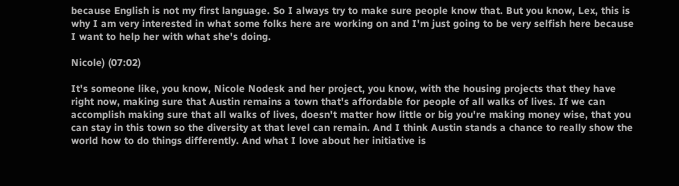because English is not my first language. So I always try to make sure people know that. But you know, Lex, this is why I am very interested in what some folks here are working on and I'm just going to be very selfish here because I want to help her with what she's doing.

Nicole) (07:02)

It's someone like, you know, Nicole Nodesk and her project, you know, with the housing projects that they have right now, making sure that Austin remains a town that's affordable for people of all walks of lives. If we can accomplish making sure that all walks of lives, doesn't matter how little or big you're making money wise, that you can stay in this town so the diversity at that level can remain. And I think Austin stands a chance to really show the world how to do things differently. And what I love about her initiative is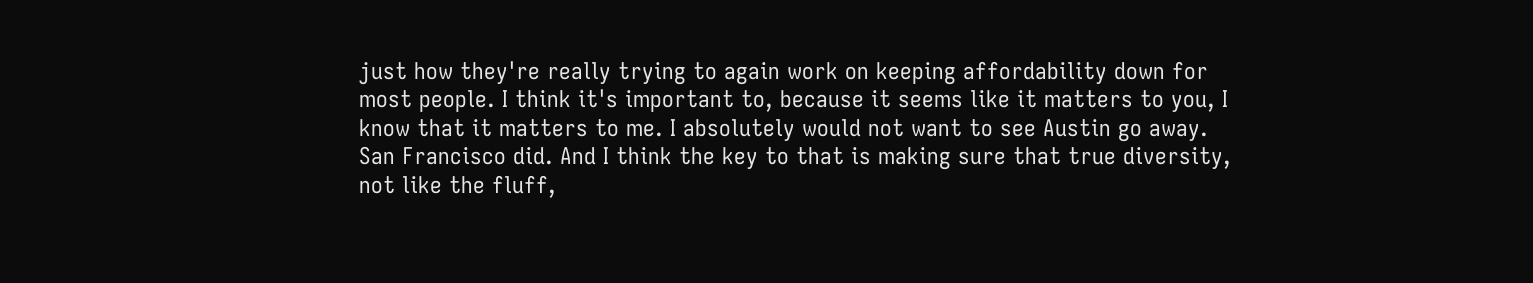just how they're really trying to again work on keeping affordability down for most people. I think it's important to, because it seems like it matters to you, I know that it matters to me. I absolutely would not want to see Austin go away. San Francisco did. And I think the key to that is making sure that true diversity, not like the fluff,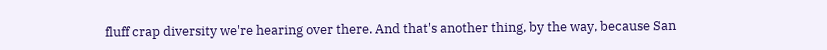fluff crap diversity we're hearing over there. And that's another thing, by the way, because San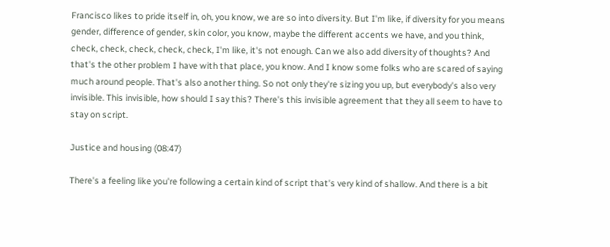Francisco likes to pride itself in, oh, you know, we are so into diversity. But I'm like, if diversity for you means gender, difference of gender, skin color, you know, maybe the different accents we have, and you think, check, check, check, check, check, I'm like, it's not enough. Can we also add diversity of thoughts? And that's the other problem I have with that place, you know. And I know some folks who are scared of saying much around people. That's also another thing. So not only they're sizing you up, but everybody's also very invisible. This invisible, how should I say this? There's this invisible agreement that they all seem to have to stay on script.

Justice and housing (08:47)

There's a feeling like you're following a certain kind of script that's very kind of shallow. And there is a bit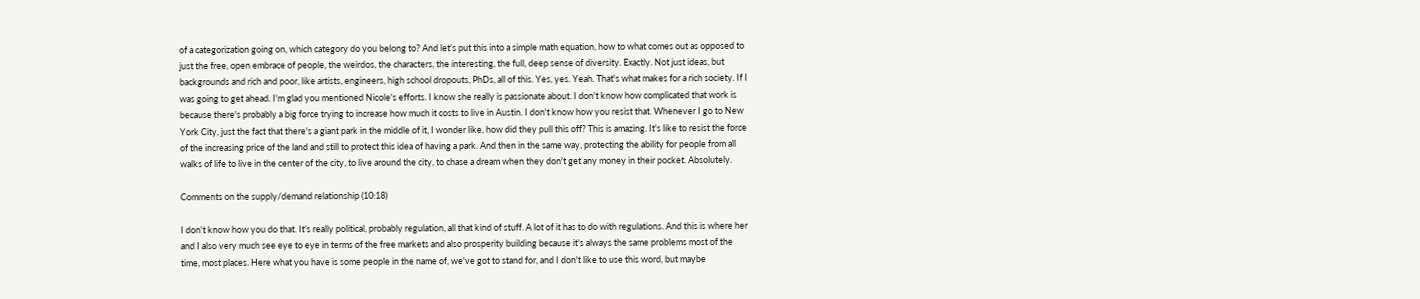of a categorization going on, which category do you belong to? And let's put this into a simple math equation, how to what comes out as opposed to just the free, open embrace of people, the weirdos, the characters, the interesting, the full, deep sense of diversity. Exactly. Not just ideas, but backgrounds and rich and poor, like artists, engineers, high school dropouts, PhDs, all of this. Yes, yes. Yeah. That's what makes for a rich society. If I was going to get ahead. I'm glad you mentioned Nicole's efforts. I know she really is passionate about. I don't know how complicated that work is because there's probably a big force trying to increase how much it costs to live in Austin. I don't know how you resist that. Whenever I go to New York City, just the fact that there's a giant park in the middle of it, I wonder like, how did they pull this off? This is amazing. It's like to resist the force of the increasing price of the land and still to protect this idea of having a park. And then in the same way, protecting the ability for people from all walks of life to live in the center of the city, to live around the city, to chase a dream when they don't get any money in their pocket. Absolutely.

Comments on the supply/demand relationship (10:18)

I don't know how you do that. It's really political, probably regulation, all that kind of stuff. A lot of it has to do with regulations. And this is where her and I also very much see eye to eye in terms of the free markets and also prosperity building because it's always the same problems most of the time, most places. Here what you have is some people in the name of, we've got to stand for, and I don't like to use this word, but maybe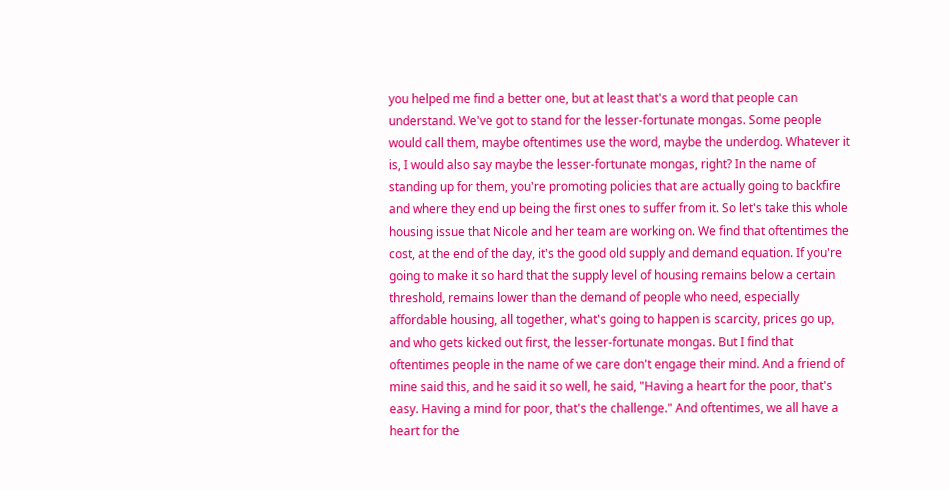you helped me find a better one, but at least that's a word that people can understand. We've got to stand for the lesser-fortunate mongas. Some people would call them, maybe oftentimes use the word, maybe the underdog. Whatever it is, I would also say maybe the lesser-fortunate mongas, right? In the name of standing up for them, you're promoting policies that are actually going to backfire and where they end up being the first ones to suffer from it. So let's take this whole housing issue that Nicole and her team are working on. We find that oftentimes the cost, at the end of the day, it's the good old supply and demand equation. If you're going to make it so hard that the supply level of housing remains below a certain threshold, remains lower than the demand of people who need, especially affordable housing, all together, what's going to happen is scarcity, prices go up, and who gets kicked out first, the lesser-fortunate mongas. But I find that oftentimes people in the name of we care don't engage their mind. And a friend of mine said this, and he said it so well, he said, "Having a heart for the poor, that's easy. Having a mind for poor, that's the challenge." And oftentimes, we all have a heart for the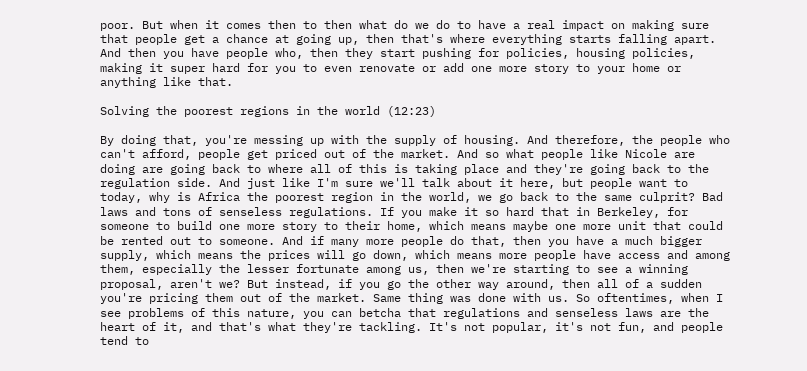poor. But when it comes then to then what do we do to have a real impact on making sure that people get a chance at going up, then that's where everything starts falling apart. And then you have people who, then they start pushing for policies, housing policies, making it super hard for you to even renovate or add one more story to your home or anything like that.

Solving the poorest regions in the world (12:23)

By doing that, you're messing up with the supply of housing. And therefore, the people who can't afford, people get priced out of the market. And so what people like Nicole are doing are going back to where all of this is taking place and they're going back to the regulation side. And just like I'm sure we'll talk about it here, but people want to today, why is Africa the poorest region in the world, we go back to the same culprit? Bad laws and tons of senseless regulations. If you make it so hard that in Berkeley, for someone to build one more story to their home, which means maybe one more unit that could be rented out to someone. And if many more people do that, then you have a much bigger supply, which means the prices will go down, which means more people have access and among them, especially the lesser fortunate among us, then we're starting to see a winning proposal, aren't we? But instead, if you go the other way around, then all of a sudden you're pricing them out of the market. Same thing was done with us. So oftentimes, when I see problems of this nature, you can betcha that regulations and senseless laws are the heart of it, and that's what they're tackling. It's not popular, it's not fun, and people tend to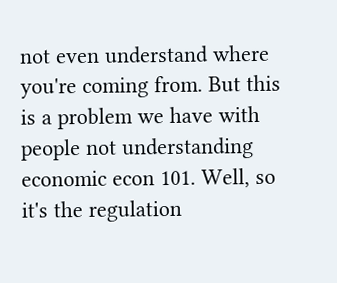not even understand where you're coming from. But this is a problem we have with people not understanding economic econ 101. Well, so it's the regulation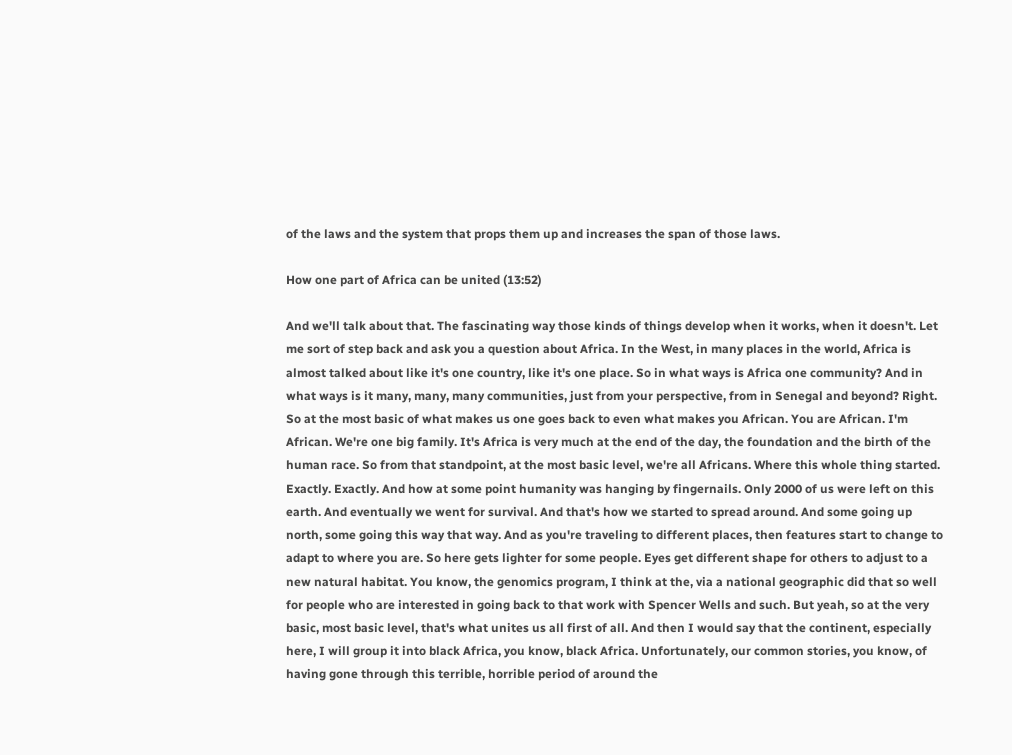of the laws and the system that props them up and increases the span of those laws.

How one part of Africa can be united (13:52)

And we'll talk about that. The fascinating way those kinds of things develop when it works, when it doesn't. Let me sort of step back and ask you a question about Africa. In the West, in many places in the world, Africa is almost talked about like it's one country, like it's one place. So in what ways is Africa one community? And in what ways is it many, many, many communities, just from your perspective, from in Senegal and beyond? Right. So at the most basic of what makes us one goes back to even what makes you African. You are African. I'm African. We're one big family. It's Africa is very much at the end of the day, the foundation and the birth of the human race. So from that standpoint, at the most basic level, we're all Africans. Where this whole thing started. Exactly. Exactly. And how at some point humanity was hanging by fingernails. Only 2000 of us were left on this earth. And eventually we went for survival. And that's how we started to spread around. And some going up north, some going this way that way. And as you're traveling to different places, then features start to change to adapt to where you are. So here gets lighter for some people. Eyes get different shape for others to adjust to a new natural habitat. You know, the genomics program, I think at the, via a national geographic did that so well for people who are interested in going back to that work with Spencer Wells and such. But yeah, so at the very basic, most basic level, that's what unites us all first of all. And then I would say that the continent, especially here, I will group it into black Africa, you know, black Africa. Unfortunately, our common stories, you know, of having gone through this terrible, horrible period of around the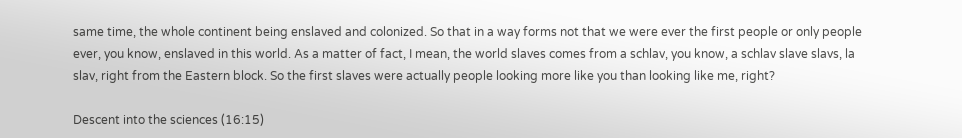same time, the whole continent being enslaved and colonized. So that in a way forms not that we were ever the first people or only people ever, you know, enslaved in this world. As a matter of fact, I mean, the world slaves comes from a schlav, you know, a schlav slave slavs, la slav, right from the Eastern block. So the first slaves were actually people looking more like you than looking like me, right?

Descent into the sciences (16:15)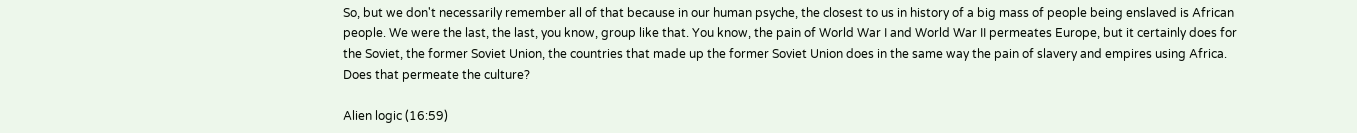So, but we don't necessarily remember all of that because in our human psyche, the closest to us in history of a big mass of people being enslaved is African people. We were the last, the last, you know, group like that. You know, the pain of World War I and World War II permeates Europe, but it certainly does for the Soviet, the former Soviet Union, the countries that made up the former Soviet Union does in the same way the pain of slavery and empires using Africa. Does that permeate the culture?

Alien logic (16:59)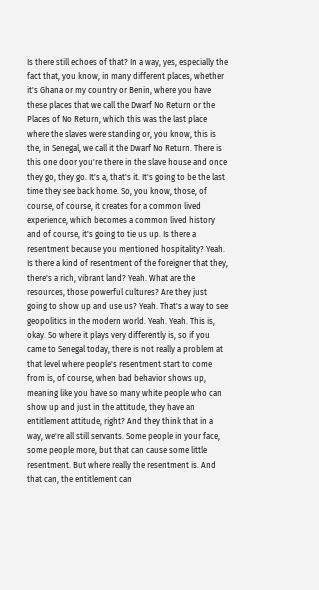Is there still echoes of that? In a way, yes, especially the fact that, you know, in many different places, whether it's Ghana or my country or Benin, where you have these places that we call the Dwarf No Return or the Places of No Return, which this was the last place where the slaves were standing or, you know, this is the, in Senegal, we call it the Dwarf No Return. There is this one door you're there in the slave house and once they go, they go. It's a, that's it. It's going to be the last time they see back home. So, you know, those, of course, of course, it creates for a common lived experience, which becomes a common lived history and of course, it's going to tie us up. Is there a resentment because you mentioned hospitality? Yeah. Is there a kind of resentment of the foreigner that they, there's a rich, vibrant land? Yeah. What are the resources, those powerful cultures? Are they just going to show up and use us? Yeah. That's a way to see geopolitics in the modern world. Yeah. Yeah. This is, okay. So where it plays very differently is, so if you came to Senegal today, there is not really a problem at that level where people's resentment start to come from is, of course, when bad behavior shows up, meaning like you have so many white people who can show up and just in the attitude, they have an entitlement attitude, right? And they think that in a way, we're all still servants. Some people in your face, some people more, but that can cause some little resentment. But where really the resentment is. And that can, the entitlement can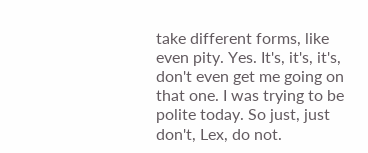take different forms, like even pity. Yes. It's, it's, it's, don't even get me going on that one. I was trying to be polite today. So just, just don't, Lex, do not.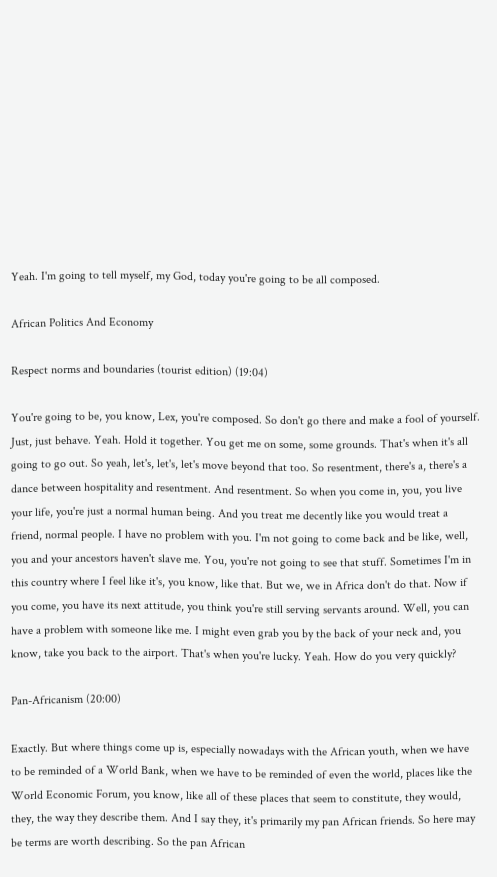Yeah. I'm going to tell myself, my God, today you're going to be all composed.

African Politics And Economy

Respect norms and boundaries (tourist edition) (19:04)

You're going to be, you know, Lex, you're composed. So don't go there and make a fool of yourself. Just, just behave. Yeah. Hold it together. You get me on some, some grounds. That's when it's all going to go out. So yeah, let's, let's, let's move beyond that too. So resentment, there's a, there's a dance between hospitality and resentment. And resentment. So when you come in, you, you live your life, you're just a normal human being. And you treat me decently like you would treat a friend, normal people. I have no problem with you. I'm not going to come back and be like, well, you and your ancestors haven't slave me. You, you're not going to see that stuff. Sometimes I'm in this country where I feel like it's, you know, like that. But we, we in Africa don't do that. Now if you come, you have its next attitude, you think you're still serving servants around. Well, you can have a problem with someone like me. I might even grab you by the back of your neck and, you know, take you back to the airport. That's when you're lucky. Yeah. How do you very quickly?

Pan-Africanism (20:00)

Exactly. But where things come up is, especially nowadays with the African youth, when we have to be reminded of a World Bank, when we have to be reminded of even the world, places like the World Economic Forum, you know, like all of these places that seem to constitute, they would, they, the way they describe them. And I say they, it's primarily my pan African friends. So here may be terms are worth describing. So the pan African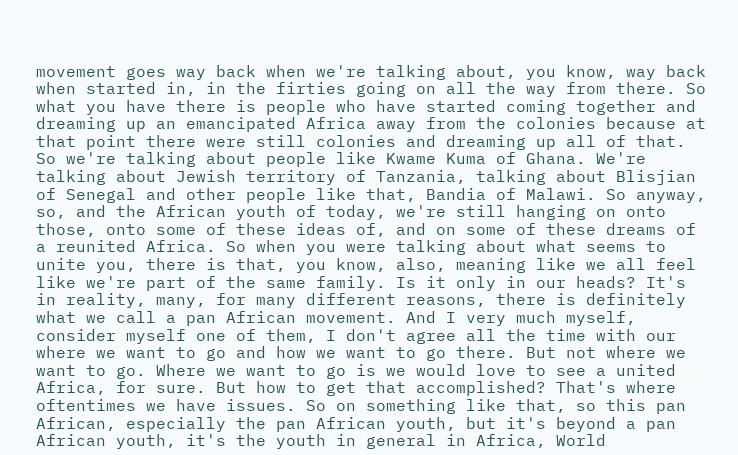movement goes way back when we're talking about, you know, way back when started in, in the firties going on all the way from there. So what you have there is people who have started coming together and dreaming up an emancipated Africa away from the colonies because at that point there were still colonies and dreaming up all of that. So we're talking about people like Kwame Kuma of Ghana. We're talking about Jewish territory of Tanzania, talking about Blisjian of Senegal and other people like that, Bandia of Malawi. So anyway, so, and the African youth of today, we're still hanging on onto those, onto some of these ideas of, and on some of these dreams of a reunited Africa. So when you were talking about what seems to unite you, there is that, you know, also, meaning like we all feel like we're part of the same family. Is it only in our heads? It's in reality, many, for many different reasons, there is definitely what we call a pan African movement. And I very much myself, consider myself one of them, I don't agree all the time with our where we want to go and how we want to go there. But not where we want to go. Where we want to go is we would love to see a united Africa, for sure. But how to get that accomplished? That's where oftentimes we have issues. So on something like that, so this pan African, especially the pan African youth, but it's beyond a pan African youth, it's the youth in general in Africa, World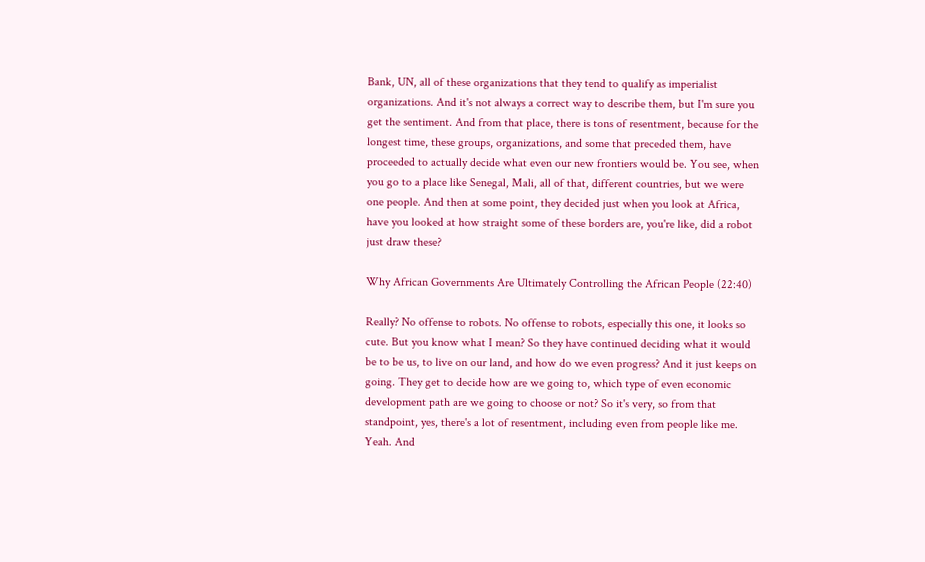Bank, UN, all of these organizations that they tend to qualify as imperialist organizations. And it's not always a correct way to describe them, but I'm sure you get the sentiment. And from that place, there is tons of resentment, because for the longest time, these groups, organizations, and some that preceded them, have proceeded to actually decide what even our new frontiers would be. You see, when you go to a place like Senegal, Mali, all of that, different countries, but we were one people. And then at some point, they decided just when you look at Africa, have you looked at how straight some of these borders are, you're like, did a robot just draw these?

Why African Governments Are Ultimately Controlling the African People (22:40)

Really? No offense to robots. No offense to robots, especially this one, it looks so cute. But you know what I mean? So they have continued deciding what it would be to be us, to live on our land, and how do we even progress? And it just keeps on going. They get to decide how are we going to, which type of even economic development path are we going to choose or not? So it's very, so from that standpoint, yes, there's a lot of resentment, including even from people like me. Yeah. And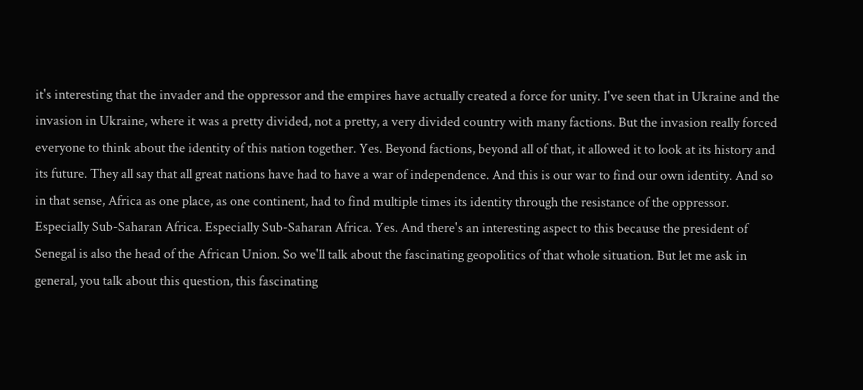it's interesting that the invader and the oppressor and the empires have actually created a force for unity. I've seen that in Ukraine and the invasion in Ukraine, where it was a pretty divided, not a pretty, a very divided country with many factions. But the invasion really forced everyone to think about the identity of this nation together. Yes. Beyond factions, beyond all of that, it allowed it to look at its history and its future. They all say that all great nations have had to have a war of independence. And this is our war to find our own identity. And so in that sense, Africa as one place, as one continent, had to find multiple times its identity through the resistance of the oppressor. Especially Sub-Saharan Africa. Especially Sub-Saharan Africa. Yes. And there's an interesting aspect to this because the president of Senegal is also the head of the African Union. So we'll talk about the fascinating geopolitics of that whole situation. But let me ask in general, you talk about this question, this fascinating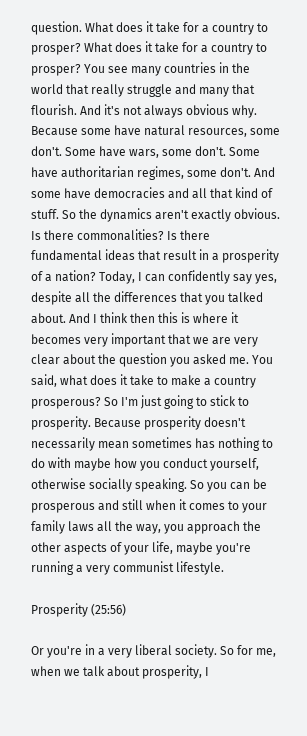question. What does it take for a country to prosper? What does it take for a country to prosper? You see many countries in the world that really struggle and many that flourish. And it's not always obvious why. Because some have natural resources, some don't. Some have wars, some don't. Some have authoritarian regimes, some don't. And some have democracies and all that kind of stuff. So the dynamics aren't exactly obvious. Is there commonalities? Is there fundamental ideas that result in a prosperity of a nation? Today, I can confidently say yes, despite all the differences that you talked about. And I think then this is where it becomes very important that we are very clear about the question you asked me. You said, what does it take to make a country prosperous? So I'm just going to stick to prosperity. Because prosperity doesn't necessarily mean sometimes has nothing to do with maybe how you conduct yourself, otherwise socially speaking. So you can be prosperous and still when it comes to your family laws all the way, you approach the other aspects of your life, maybe you're running a very communist lifestyle.

Prosperity (25:56)

Or you're in a very liberal society. So for me, when we talk about prosperity, I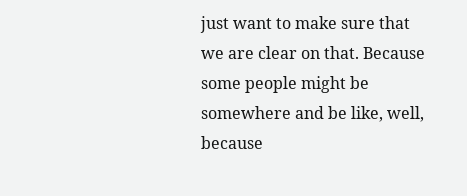just want to make sure that we are clear on that. Because some people might be somewhere and be like, well, because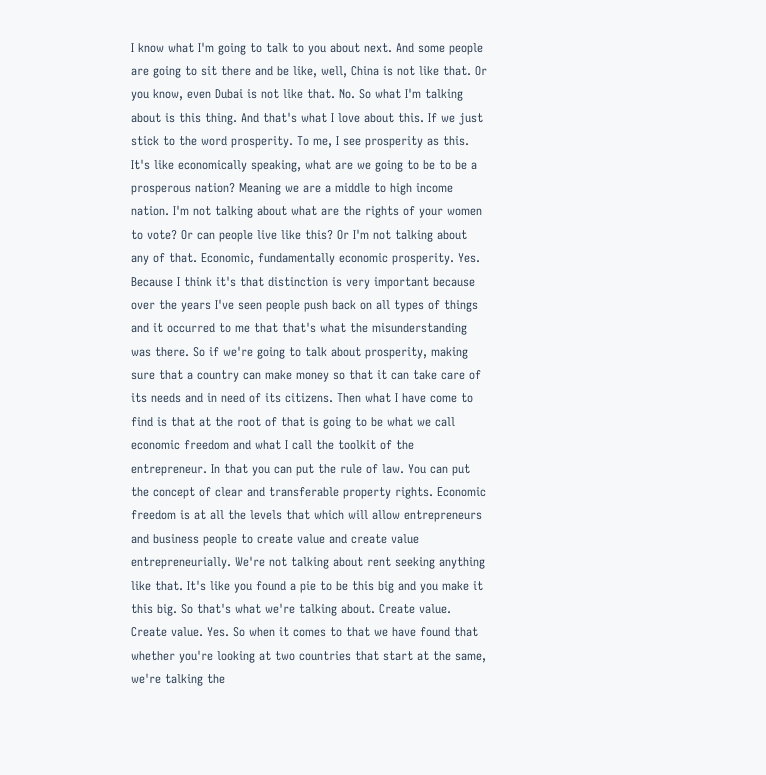I know what I'm going to talk to you about next. And some people are going to sit there and be like, well, China is not like that. Or you know, even Dubai is not like that. No. So what I'm talking about is this thing. And that's what I love about this. If we just stick to the word prosperity. To me, I see prosperity as this. It's like economically speaking, what are we going to be to be a prosperous nation? Meaning we are a middle to high income nation. I'm not talking about what are the rights of your women to vote? Or can people live like this? Or I'm not talking about any of that. Economic, fundamentally economic prosperity. Yes. Because I think it's that distinction is very important because over the years I've seen people push back on all types of things and it occurred to me that that's what the misunderstanding was there. So if we're going to talk about prosperity, making sure that a country can make money so that it can take care of its needs and in need of its citizens. Then what I have come to find is that at the root of that is going to be what we call economic freedom and what I call the toolkit of the entrepreneur. In that you can put the rule of law. You can put the concept of clear and transferable property rights. Economic freedom is at all the levels that which will allow entrepreneurs and business people to create value and create value entrepreneurially. We're not talking about rent seeking anything like that. It's like you found a pie to be this big and you make it this big. So that's what we're talking about. Create value. Create value. Yes. So when it comes to that we have found that whether you're looking at two countries that start at the same, we're talking the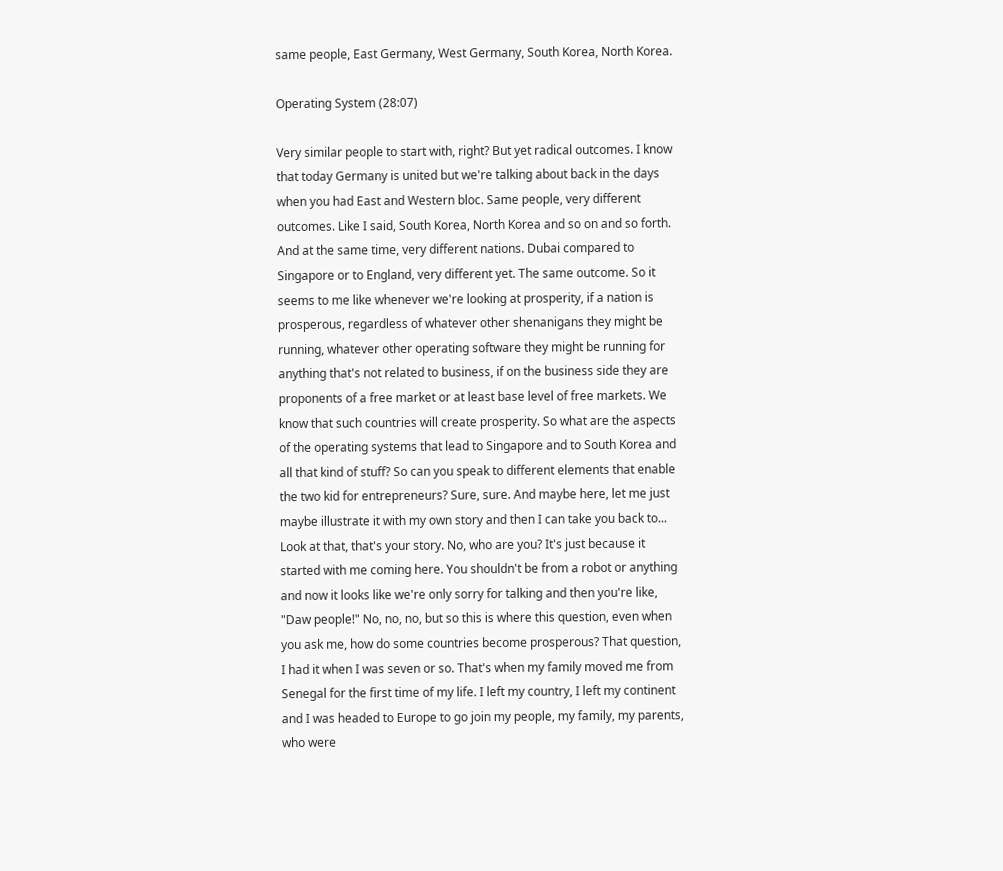same people, East Germany, West Germany, South Korea, North Korea.

Operating System (28:07)

Very similar people to start with, right? But yet radical outcomes. I know that today Germany is united but we're talking about back in the days when you had East and Western bloc. Same people, very different outcomes. Like I said, South Korea, North Korea and so on and so forth. And at the same time, very different nations. Dubai compared to Singapore or to England, very different yet. The same outcome. So it seems to me like whenever we're looking at prosperity, if a nation is prosperous, regardless of whatever other shenanigans they might be running, whatever other operating software they might be running for anything that's not related to business, if on the business side they are proponents of a free market or at least base level of free markets. We know that such countries will create prosperity. So what are the aspects of the operating systems that lead to Singapore and to South Korea and all that kind of stuff? So can you speak to different elements that enable the two kid for entrepreneurs? Sure, sure. And maybe here, let me just maybe illustrate it with my own story and then I can take you back to... Look at that, that's your story. No, who are you? It's just because it started with me coming here. You shouldn't be from a robot or anything and now it looks like we're only sorry for talking and then you're like, "Daw people!" No, no, no, but so this is where this question, even when you ask me, how do some countries become prosperous? That question, I had it when I was seven or so. That's when my family moved me from Senegal for the first time of my life. I left my country, I left my continent and I was headed to Europe to go join my people, my family, my parents, who were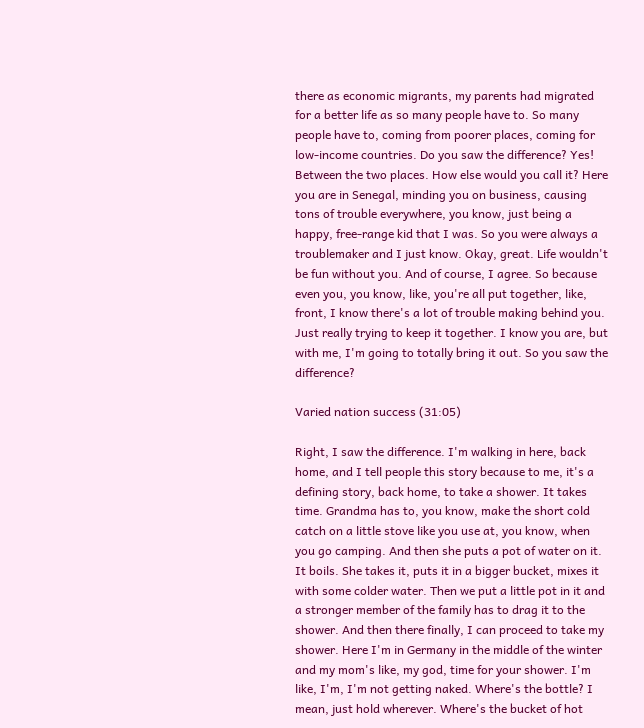there as economic migrants, my parents had migrated for a better life as so many people have to. So many people have to, coming from poorer places, coming for low-income countries. Do you saw the difference? Yes! Between the two places. How else would you call it? Here you are in Senegal, minding you on business, causing tons of trouble everywhere, you know, just being a happy, free-range kid that I was. So you were always a troublemaker and I just know. Okay, great. Life wouldn't be fun without you. And of course, I agree. So because even you, you know, like, you're all put together, like, front, I know there's a lot of trouble making behind you. Just really trying to keep it together. I know you are, but with me, I'm going to totally bring it out. So you saw the difference?

Varied nation success (31:05)

Right, I saw the difference. I'm walking in here, back home, and I tell people this story because to me, it's a defining story, back home, to take a shower. It takes time. Grandma has to, you know, make the short cold catch on a little stove like you use at, you know, when you go camping. And then she puts a pot of water on it. It boils. She takes it, puts it in a bigger bucket, mixes it with some colder water. Then we put a little pot in it and a stronger member of the family has to drag it to the shower. And then there finally, I can proceed to take my shower. Here I'm in Germany in the middle of the winter and my mom's like, my god, time for your shower. I'm like, I'm, I'm not getting naked. Where's the bottle? I mean, just hold wherever. Where's the bucket of hot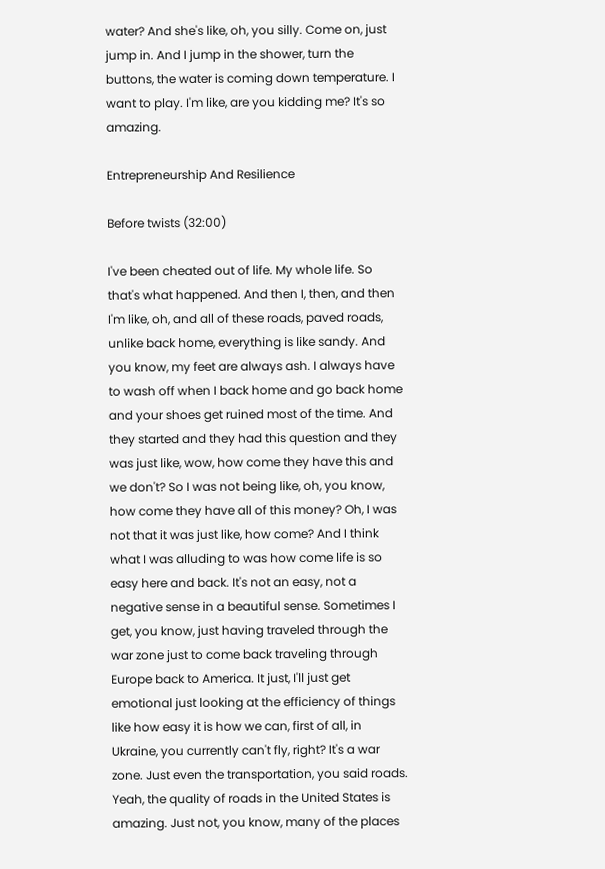water? And she's like, oh, you silly. Come on, just jump in. And I jump in the shower, turn the buttons, the water is coming down temperature. I want to play. I'm like, are you kidding me? It's so amazing.

Entrepreneurship And Resilience

Before twists (32:00)

I've been cheated out of life. My whole life. So that's what happened. And then I, then, and then I'm like, oh, and all of these roads, paved roads, unlike back home, everything is like sandy. And you know, my feet are always ash. I always have to wash off when I back home and go back home and your shoes get ruined most of the time. And they started and they had this question and they was just like, wow, how come they have this and we don't? So I was not being like, oh, you know, how come they have all of this money? Oh, I was not that it was just like, how come? And I think what I was alluding to was how come life is so easy here and back. It's not an easy, not a negative sense in a beautiful sense. Sometimes I get, you know, just having traveled through the war zone just to come back traveling through Europe back to America. It just, I'll just get emotional just looking at the efficiency of things like how easy it is how we can, first of all, in Ukraine, you currently can't fly, right? It's a war zone. Just even the transportation, you said roads. Yeah, the quality of roads in the United States is amazing. Just not, you know, many of the places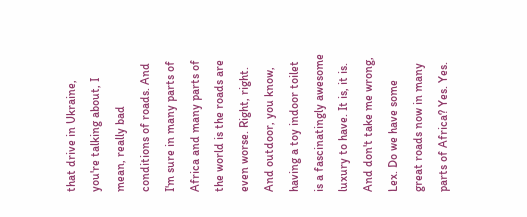that drive in Ukraine, you're talking about, I mean, really bad conditions of roads. And I'm sure in many parts of Africa and many parts of the world is the roads are even worse. Right, right. And outdoor, you know, having a toy indoor toilet is a fascinatingly awesome luxury to have. It is, it is. And don't take me wrong, Lex. Do we have some great roads now in many parts of Africa? Yes. Yes.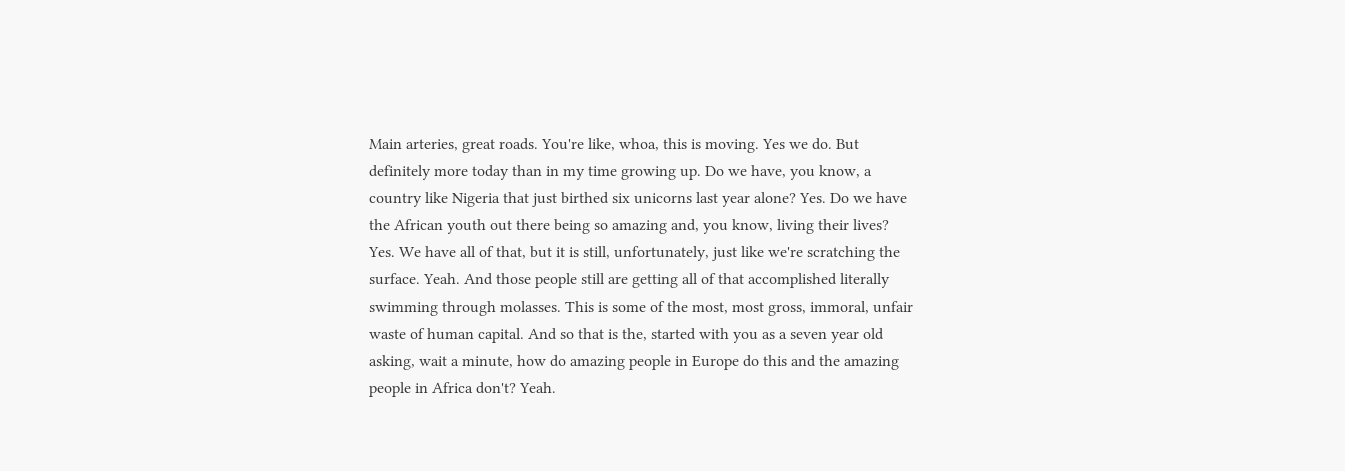Main arteries, great roads. You're like, whoa, this is moving. Yes we do. But definitely more today than in my time growing up. Do we have, you know, a country like Nigeria that just birthed six unicorns last year alone? Yes. Do we have the African youth out there being so amazing and, you know, living their lives? Yes. We have all of that, but it is still, unfortunately, just like we're scratching the surface. Yeah. And those people still are getting all of that accomplished literally swimming through molasses. This is some of the most, most gross, immoral, unfair waste of human capital. And so that is the, started with you as a seven year old asking, wait a minute, how do amazing people in Europe do this and the amazing people in Africa don't? Yeah.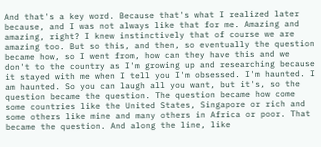And that's a key word. Because that's what I realized later because, and I was not always like that for me. Amazing and amazing, right? I knew instinctively that of course we are amazing too. But so this, and then, so eventually the question became how, so I went from, how can they have this and we don't to the country as I'm growing up and researching because it stayed with me when I tell you I'm obsessed. I'm haunted. I am haunted. So you can laugh all you want, but it's, so the question became the question. The question became how come some countries like the United States, Singapore or rich and some others like mine and many others in Africa or poor. That became the question. And along the line, like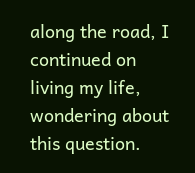along the road, I continued on living my life, wondering about this question.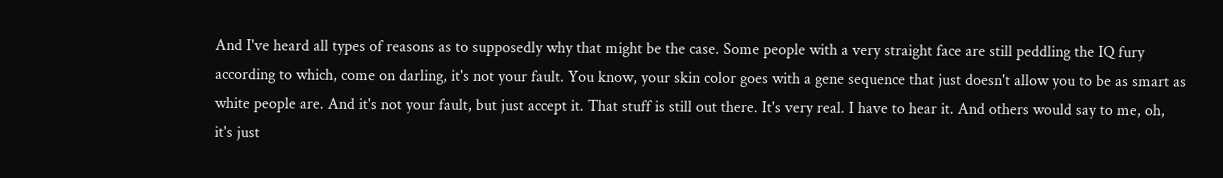And I've heard all types of reasons as to supposedly why that might be the case. Some people with a very straight face are still peddling the IQ fury according to which, come on darling, it's not your fault. You know, your skin color goes with a gene sequence that just doesn't allow you to be as smart as white people are. And it's not your fault, but just accept it. That stuff is still out there. It's very real. I have to hear it. And others would say to me, oh, it's just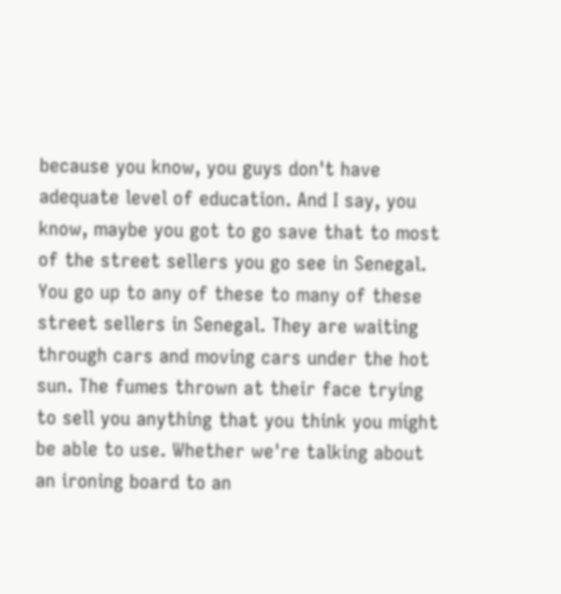because you know, you guys don't have adequate level of education. And I say, you know, maybe you got to go save that to most of the street sellers you go see in Senegal. You go up to any of these to many of these street sellers in Senegal. They are waiting through cars and moving cars under the hot sun. The fumes thrown at their face trying to sell you anything that you think you might be able to use. Whether we're talking about an ironing board to an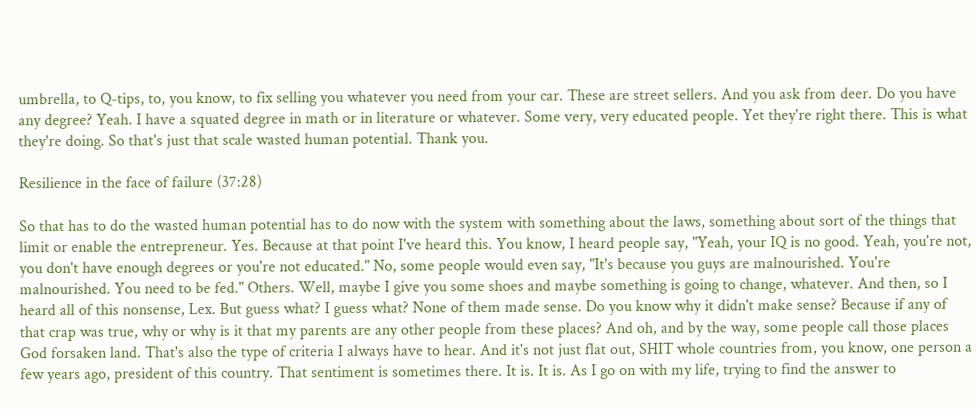umbrella, to Q-tips, to, you know, to fix selling you whatever you need from your car. These are street sellers. And you ask from deer. Do you have any degree? Yeah. I have a squated degree in math or in literature or whatever. Some very, very educated people. Yet they're right there. This is what they're doing. So that's just that scale wasted human potential. Thank you.

Resilience in the face of failure (37:28)

So that has to do the wasted human potential has to do now with the system with something about the laws, something about sort of the things that limit or enable the entrepreneur. Yes. Because at that point I've heard this. You know, I heard people say, "Yeah, your IQ is no good. Yeah, you're not, you don't have enough degrees or you're not educated." No, some people would even say, "It's because you guys are malnourished. You're malnourished. You need to be fed." Others. Well, maybe I give you some shoes and maybe something is going to change, whatever. And then, so I heard all of this nonsense, Lex. But guess what? I guess what? None of them made sense. Do you know why it didn't make sense? Because if any of that crap was true, why or why is it that my parents are any other people from these places? And oh, and by the way, some people call those places God forsaken land. That's also the type of criteria I always have to hear. And it's not just flat out, SHIT whole countries from, you know, one person a few years ago, president of this country. That sentiment is sometimes there. It is. It is. As I go on with my life, trying to find the answer to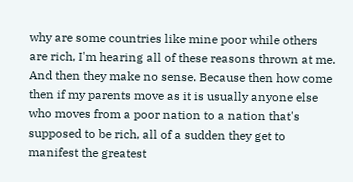why are some countries like mine poor while others are rich, I'm hearing all of these reasons thrown at me. And then they make no sense. Because then how come then if my parents move as it is usually anyone else who moves from a poor nation to a nation that's supposed to be rich, all of a sudden they get to manifest the greatest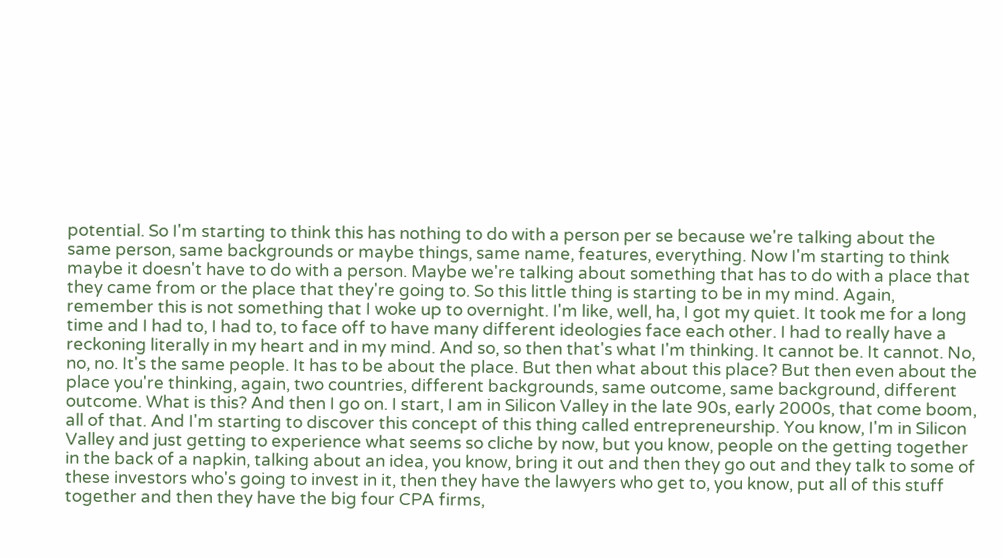potential. So I'm starting to think this has nothing to do with a person per se because we're talking about the same person, same backgrounds or maybe things, same name, features, everything. Now I'm starting to think maybe it doesn't have to do with a person. Maybe we're talking about something that has to do with a place that they came from or the place that they're going to. So this little thing is starting to be in my mind. Again, remember this is not something that I woke up to overnight. I'm like, well, ha, I got my quiet. It took me for a long time and I had to, I had to, to face off to have many different ideologies face each other. I had to really have a reckoning literally in my heart and in my mind. And so, so then that's what I'm thinking. It cannot be. It cannot. No, no, no. It's the same people. It has to be about the place. But then what about this place? But then even about the place you're thinking, again, two countries, different backgrounds, same outcome, same background, different outcome. What is this? And then I go on. I start, I am in Silicon Valley in the late 90s, early 2000s, that come boom, all of that. And I'm starting to discover this concept of this thing called entrepreneurship. You know, I'm in Silicon Valley and just getting to experience what seems so cliche by now, but you know, people on the getting together in the back of a napkin, talking about an idea, you know, bring it out and then they go out and they talk to some of these investors who's going to invest in it, then they have the lawyers who get to, you know, put all of this stuff together and then they have the big four CPA firms,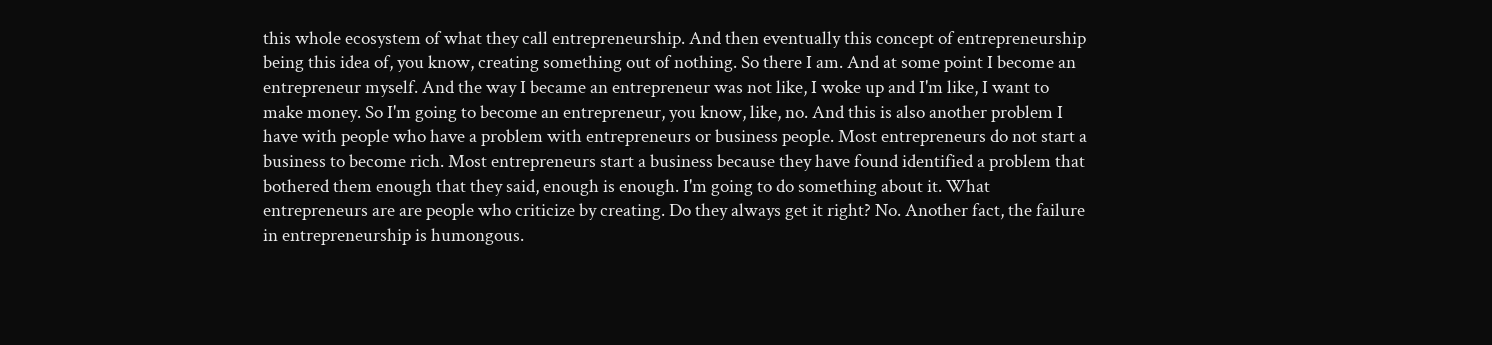this whole ecosystem of what they call entrepreneurship. And then eventually this concept of entrepreneurship being this idea of, you know, creating something out of nothing. So there I am. And at some point I become an entrepreneur myself. And the way I became an entrepreneur was not like, I woke up and I'm like, I want to make money. So I'm going to become an entrepreneur, you know, like, no. And this is also another problem I have with people who have a problem with entrepreneurs or business people. Most entrepreneurs do not start a business to become rich. Most entrepreneurs start a business because they have found identified a problem that bothered them enough that they said, enough is enough. I'm going to do something about it. What entrepreneurs are are people who criticize by creating. Do they always get it right? No. Another fact, the failure in entrepreneurship is humongous.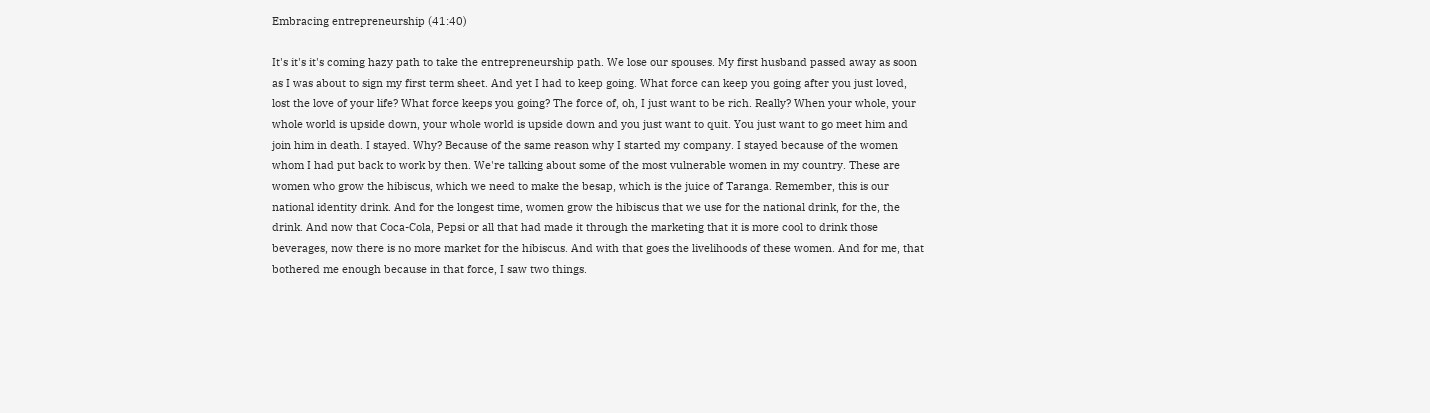Embracing entrepreneurship (41:40)

It's it's it's coming hazy path to take the entrepreneurship path. We lose our spouses. My first husband passed away as soon as I was about to sign my first term sheet. And yet I had to keep going. What force can keep you going after you just loved, lost the love of your life? What force keeps you going? The force of, oh, I just want to be rich. Really? When your whole, your whole world is upside down, your whole world is upside down and you just want to quit. You just want to go meet him and join him in death. I stayed. Why? Because of the same reason why I started my company. I stayed because of the women whom I had put back to work by then. We're talking about some of the most vulnerable women in my country. These are women who grow the hibiscus, which we need to make the besap, which is the juice of Taranga. Remember, this is our national identity drink. And for the longest time, women grow the hibiscus that we use for the national drink, for the, the drink. And now that Coca-Cola, Pepsi or all that had made it through the marketing that it is more cool to drink those beverages, now there is no more market for the hibiscus. And with that goes the livelihoods of these women. And for me, that bothered me enough because in that force, I saw two things.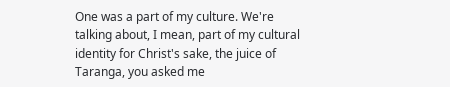One was a part of my culture. We're talking about, I mean, part of my cultural identity for Christ's sake, the juice of Taranga, you asked me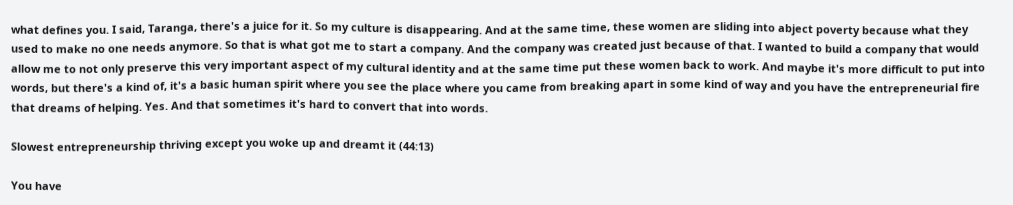what defines you. I said, Taranga, there's a juice for it. So my culture is disappearing. And at the same time, these women are sliding into abject poverty because what they used to make no one needs anymore. So that is what got me to start a company. And the company was created just because of that. I wanted to build a company that would allow me to not only preserve this very important aspect of my cultural identity and at the same time put these women back to work. And maybe it's more difficult to put into words, but there's a kind of, it's a basic human spirit where you see the place where you came from breaking apart in some kind of way and you have the entrepreneurial fire that dreams of helping. Yes. And that sometimes it's hard to convert that into words.

Slowest entrepreneurship thriving except you woke up and dreamt it (44:13)

You have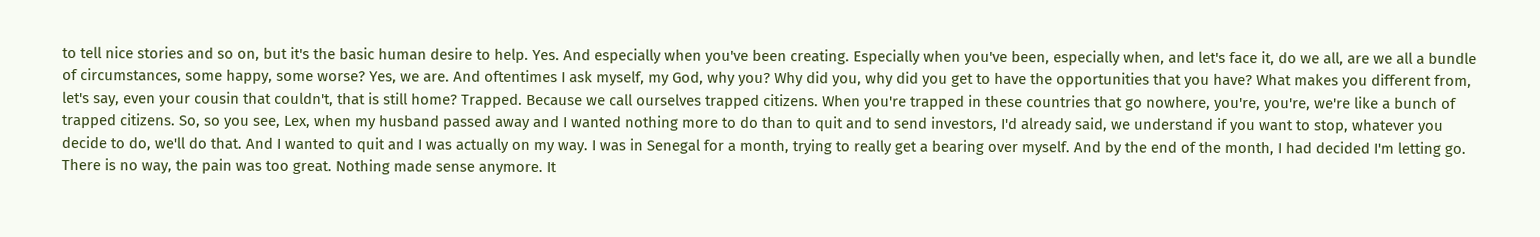to tell nice stories and so on, but it's the basic human desire to help. Yes. And especially when you've been creating. Especially when you've been, especially when, and let's face it, do we all, are we all a bundle of circumstances, some happy, some worse? Yes, we are. And oftentimes I ask myself, my God, why you? Why did you, why did you get to have the opportunities that you have? What makes you different from, let's say, even your cousin that couldn't, that is still home? Trapped. Because we call ourselves trapped citizens. When you're trapped in these countries that go nowhere, you're, you're, we're like a bunch of trapped citizens. So, so you see, Lex, when my husband passed away and I wanted nothing more to do than to quit and to send investors, I'd already said, we understand if you want to stop, whatever you decide to do, we'll do that. And I wanted to quit and I was actually on my way. I was in Senegal for a month, trying to really get a bearing over myself. And by the end of the month, I had decided I'm letting go. There is no way, the pain was too great. Nothing made sense anymore. It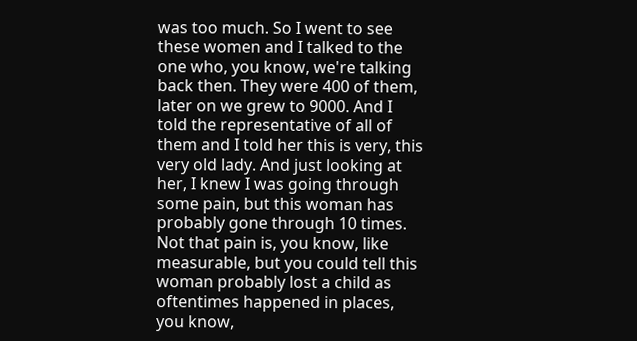was too much. So I went to see these women and I talked to the one who, you know, we're talking back then. They were 400 of them, later on we grew to 9000. And I told the representative of all of them and I told her this is very, this very old lady. And just looking at her, I knew I was going through some pain, but this woman has probably gone through 10 times. Not that pain is, you know, like measurable, but you could tell this woman probably lost a child as oftentimes happened in places, you know,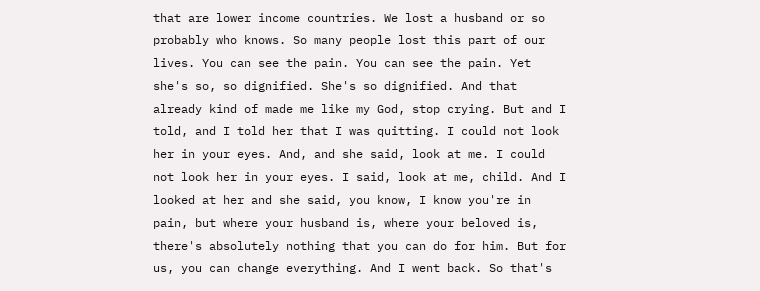that are lower income countries. We lost a husband or so probably who knows. So many people lost this part of our lives. You can see the pain. You can see the pain. Yet she's so, so dignified. She's so dignified. And that already kind of made me like my God, stop crying. But and I told, and I told her that I was quitting. I could not look her in your eyes. And, and she said, look at me. I could not look her in your eyes. I said, look at me, child. And I looked at her and she said, you know, I know you're in pain, but where your husband is, where your beloved is, there's absolutely nothing that you can do for him. But for us, you can change everything. And I went back. So that's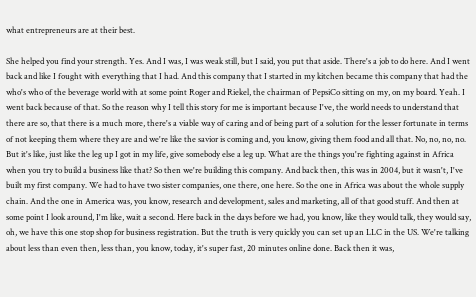what entrepreneurs are at their best.

She helped you find your strength. Yes. And I was, I was weak still, but I said, you put that aside. There's a job to do here. And I went back and like I fought with everything that I had. And this company that I started in my kitchen became this company that had the who's who of the beverage world with at some point Roger and Riekel, the chairman of PepsiCo sitting on my, on my board. Yeah. I went back because of that. So the reason why I tell this story for me is important because I've, the world needs to understand that there are so, that there is a much more, there's a viable way of caring and of being part of a solution for the lesser fortunate in terms of not keeping them where they are and we're like the savior is coming and, you know, giving them food and all that. No, no, no, no. But it's like, just like the leg up I got in my life, give somebody else a leg up. What are the things you're fighting against in Africa when you try to build a business like that? So then we're building this company. And back then, this was in 2004, but it wasn't, I've built my first company. We had to have two sister companies, one there, one here. So the one in Africa was about the whole supply chain. And the one in America was, you know, research and development, sales and marketing, all of that good stuff. And then at some point I look around, I'm like, wait a second. Here back in the days before we had, you know, like they would talk, they would say, oh, we have this one stop shop for business registration. But the truth is very quickly you can set up an LLC in the US. We're talking about less than even then, less than, you know, today, it's super fast, 20 minutes online done. Back then it was,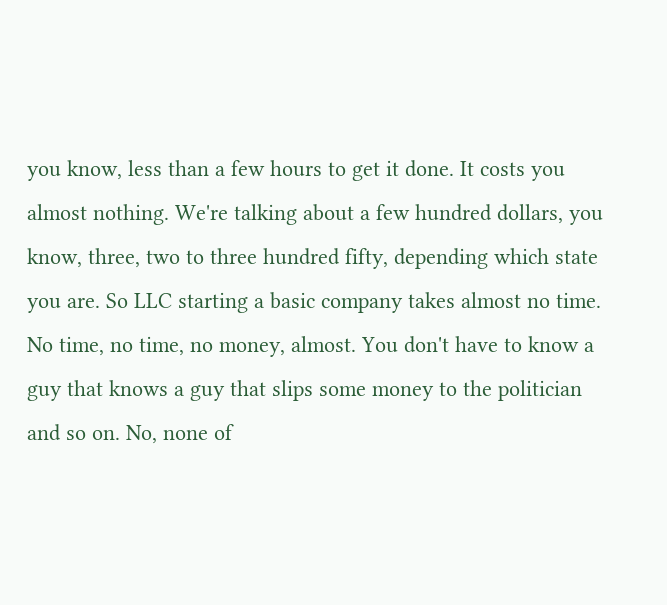you know, less than a few hours to get it done. It costs you almost nothing. We're talking about a few hundred dollars, you know, three, two to three hundred fifty, depending which state you are. So LLC starting a basic company takes almost no time. No time, no time, no money, almost. You don't have to know a guy that knows a guy that slips some money to the politician and so on. No, none of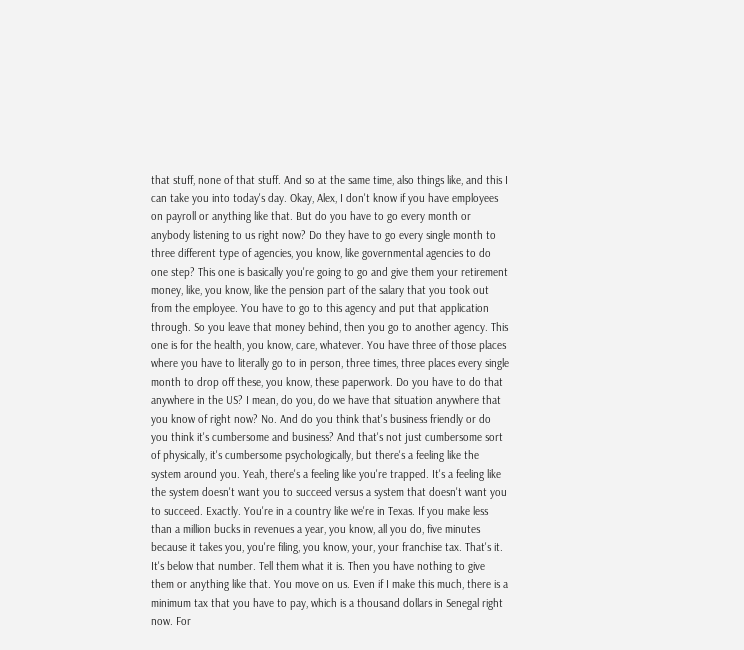that stuff, none of that stuff. And so at the same time, also things like, and this I can take you into today's day. Okay, Alex, I don't know if you have employees on payroll or anything like that. But do you have to go every month or anybody listening to us right now? Do they have to go every single month to three different type of agencies, you know, like governmental agencies to do one step? This one is basically you're going to go and give them your retirement money, like, you know, like the pension part of the salary that you took out from the employee. You have to go to this agency and put that application through. So you leave that money behind, then you go to another agency. This one is for the health, you know, care, whatever. You have three of those places where you have to literally go to in person, three times, three places every single month to drop off these, you know, these paperwork. Do you have to do that anywhere in the US? I mean, do you, do we have that situation anywhere that you know of right now? No. And do you think that's business friendly or do you think it's cumbersome and business? And that's not just cumbersome sort of physically, it's cumbersome psychologically, but there's a feeling like the system around you. Yeah, there's a feeling like you're trapped. It's a feeling like the system doesn't want you to succeed versus a system that doesn't want you to succeed. Exactly. You're in a country like we're in Texas. If you make less than a million bucks in revenues a year, you know, all you do, five minutes because it takes you, you're filing, you know, your, your franchise tax. That's it. It's below that number. Tell them what it is. Then you have nothing to give them or anything like that. You move on us. Even if I make this much, there is a minimum tax that you have to pay, which is a thousand dollars in Senegal right now. For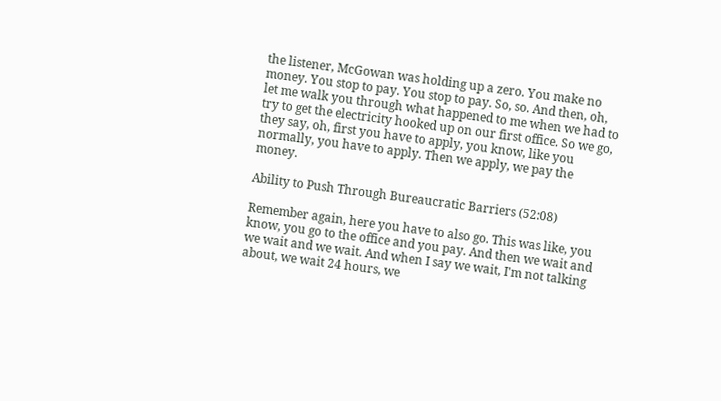the listener, McGowan was holding up a zero. You make no money. You stop to pay. You stop to pay. So, so. And then, oh, let me walk you through what happened to me when we had to try to get the electricity hooked up on our first office. So we go, they say, oh, first you have to apply, you know, like you normally, you have to apply. Then we apply, we pay the money.

Ability to Push Through Bureaucratic Barriers (52:08)

Remember again, here you have to also go. This was like, you know, you go to the office and you pay. And then we wait and we wait and we wait. And when I say we wait, I'm not talking about, we wait 24 hours, we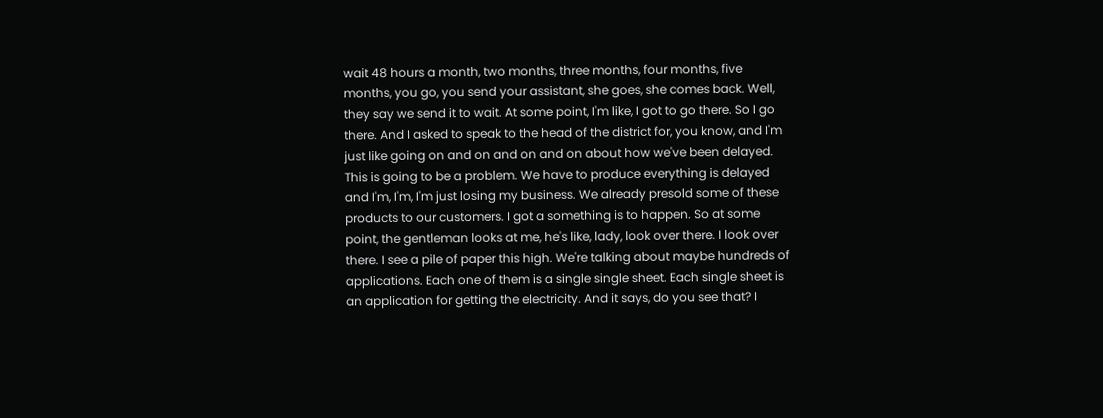wait 48 hours a month, two months, three months, four months, five months, you go, you send your assistant, she goes, she comes back. Well, they say we send it to wait. At some point, I'm like, I got to go there. So I go there. And I asked to speak to the head of the district for, you know, and I'm just like going on and on and on and on about how we've been delayed. This is going to be a problem. We have to produce everything is delayed and I'm, I'm, I'm just losing my business. We already presold some of these products to our customers. I got a something is to happen. So at some point, the gentleman looks at me, he's like, lady, look over there. I look over there. I see a pile of paper this high. We're talking about maybe hundreds of applications. Each one of them is a single single sheet. Each single sheet is an application for getting the electricity. And it says, do you see that? I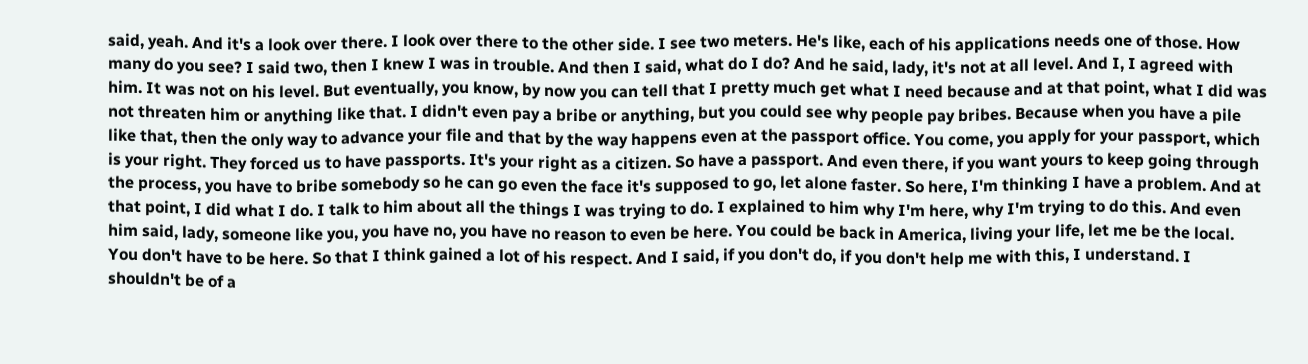said, yeah. And it's a look over there. I look over there to the other side. I see two meters. He's like, each of his applications needs one of those. How many do you see? I said two, then I knew I was in trouble. And then I said, what do I do? And he said, lady, it's not at all level. And I, I agreed with him. It was not on his level. But eventually, you know, by now you can tell that I pretty much get what I need because and at that point, what I did was not threaten him or anything like that. I didn't even pay a bribe or anything, but you could see why people pay bribes. Because when you have a pile like that, then the only way to advance your file and that by the way happens even at the passport office. You come, you apply for your passport, which is your right. They forced us to have passports. It's your right as a citizen. So have a passport. And even there, if you want yours to keep going through the process, you have to bribe somebody so he can go even the face it's supposed to go, let alone faster. So here, I'm thinking I have a problem. And at that point, I did what I do. I talk to him about all the things I was trying to do. I explained to him why I'm here, why I'm trying to do this. And even him said, lady, someone like you, you have no, you have no reason to even be here. You could be back in America, living your life, let me be the local. You don't have to be here. So that I think gained a lot of his respect. And I said, if you don't do, if you don't help me with this, I understand. I shouldn't be of a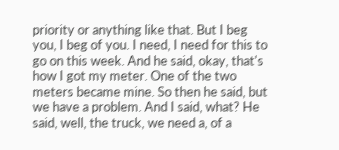priority or anything like that. But I beg you, I beg of you. I need, I need for this to go on this week. And he said, okay, that's how I got my meter. One of the two meters became mine. So then he said, but we have a problem. And I said, what? He said, well, the truck, we need a, of a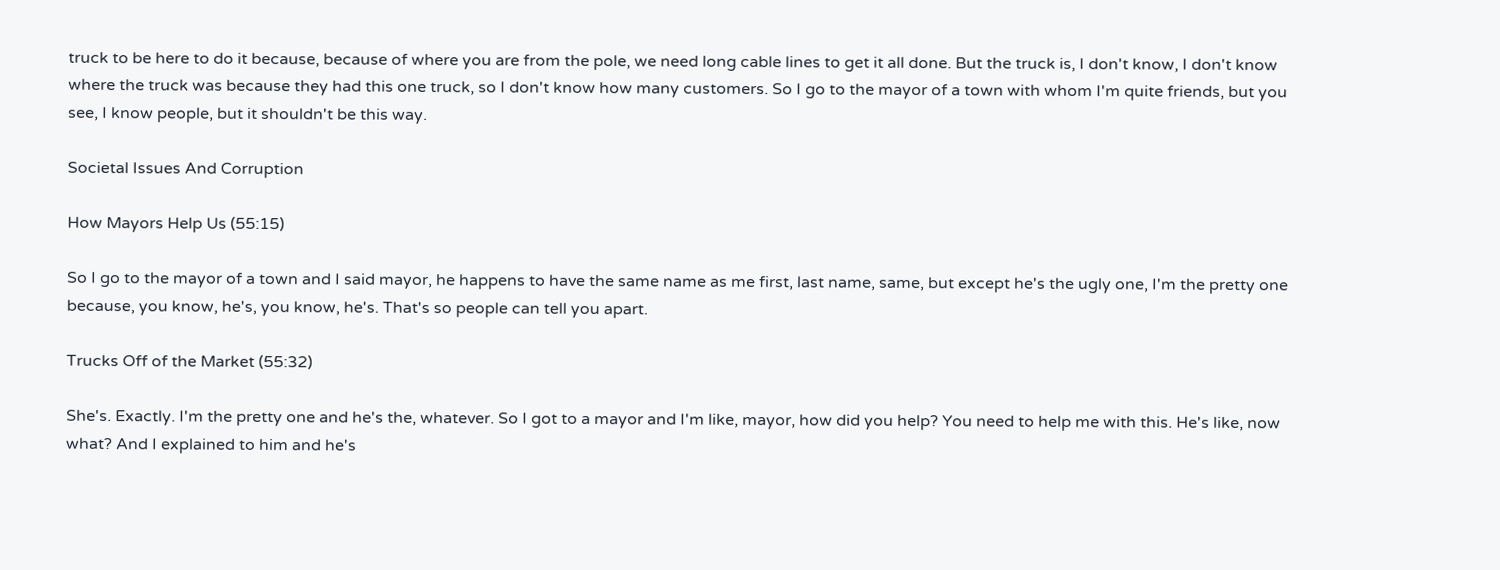truck to be here to do it because, because of where you are from the pole, we need long cable lines to get it all done. But the truck is, I don't know, I don't know where the truck was because they had this one truck, so I don't know how many customers. So I go to the mayor of a town with whom I'm quite friends, but you see, I know people, but it shouldn't be this way.

Societal Issues And Corruption

How Mayors Help Us (55:15)

So I go to the mayor of a town and I said mayor, he happens to have the same name as me first, last name, same, but except he's the ugly one, I'm the pretty one because, you know, he's, you know, he's. That's so people can tell you apart.

Trucks Off of the Market (55:32)

She's. Exactly. I'm the pretty one and he's the, whatever. So I got to a mayor and I'm like, mayor, how did you help? You need to help me with this. He's like, now what? And I explained to him and he's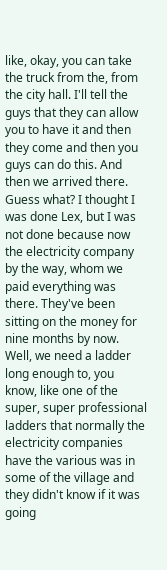like, okay, you can take the truck from the, from the city hall. I'll tell the guys that they can allow you to have it and then they come and then you guys can do this. And then we arrived there. Guess what? I thought I was done Lex, but I was not done because now the electricity company by the way, whom we paid everything was there. They've been sitting on the money for nine months by now. Well, we need a ladder long enough to, you know, like one of the super, super professional ladders that normally the electricity companies have the various was in some of the village and they didn't know if it was going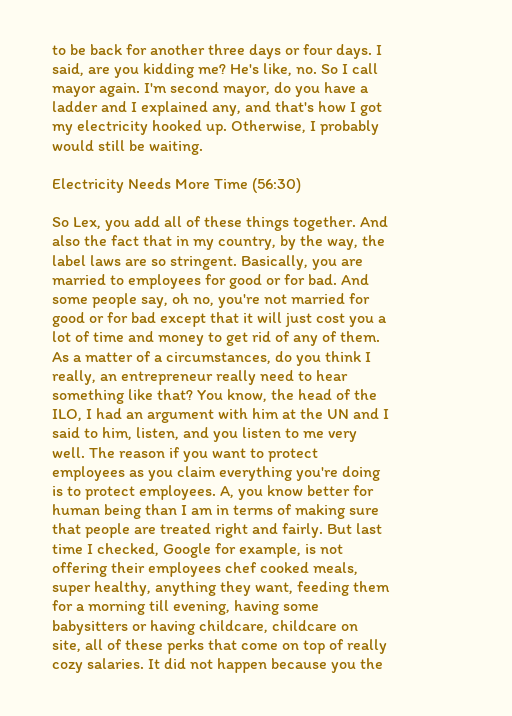to be back for another three days or four days. I said, are you kidding me? He's like, no. So I call mayor again. I'm second mayor, do you have a ladder and I explained any, and that's how I got my electricity hooked up. Otherwise, I probably would still be waiting.

Electricity Needs More Time (56:30)

So Lex, you add all of these things together. And also the fact that in my country, by the way, the label laws are so stringent. Basically, you are married to employees for good or for bad. And some people say, oh no, you're not married for good or for bad except that it will just cost you a lot of time and money to get rid of any of them. As a matter of a circumstances, do you think I really, an entrepreneur really need to hear something like that? You know, the head of the ILO, I had an argument with him at the UN and I said to him, listen, and you listen to me very well. The reason if you want to protect employees as you claim everything you're doing is to protect employees. A, you know better for human being than I am in terms of making sure that people are treated right and fairly. But last time I checked, Google for example, is not offering their employees chef cooked meals, super healthy, anything they want, feeding them for a morning till evening, having some babysitters or having childcare, childcare on site, all of these perks that come on top of really cozy salaries. It did not happen because you the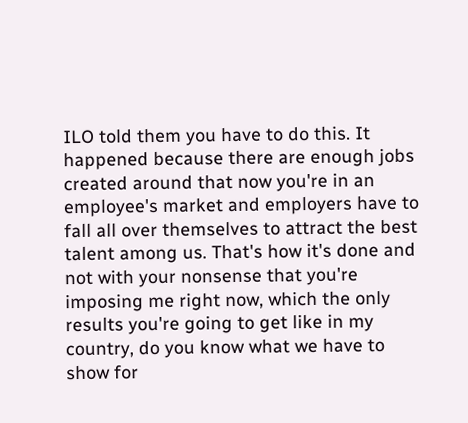ILO told them you have to do this. It happened because there are enough jobs created around that now you're in an employee's market and employers have to fall all over themselves to attract the best talent among us. That's how it's done and not with your nonsense that you're imposing me right now, which the only results you're going to get like in my country, do you know what we have to show for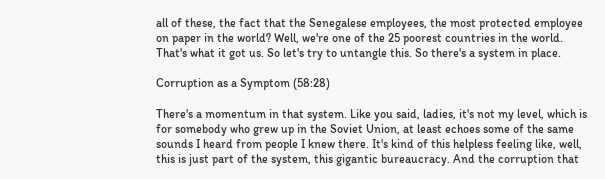all of these, the fact that the Senegalese employees, the most protected employee on paper in the world? Well, we're one of the 25 poorest countries in the world. That's what it got us. So let's try to untangle this. So there's a system in place.

Corruption as a Symptom (58:28)

There's a momentum in that system. Like you said, ladies, it's not my level, which is for somebody who grew up in the Soviet Union, at least echoes some of the same sounds I heard from people I knew there. It's kind of this helpless feeling like, well, this is just part of the system, this gigantic bureaucracy. And the corruption that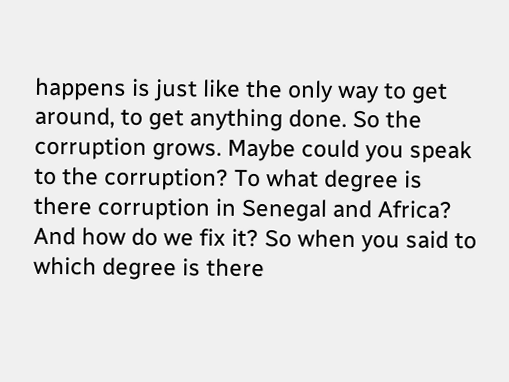happens is just like the only way to get around, to get anything done. So the corruption grows. Maybe could you speak to the corruption? To what degree is there corruption in Senegal and Africa? And how do we fix it? So when you said to which degree is there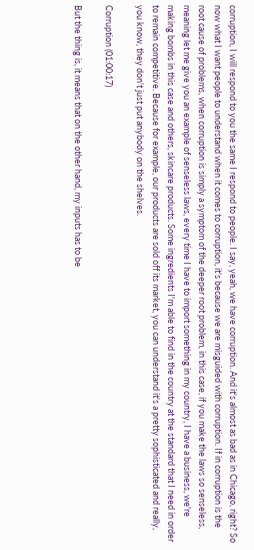corruption, I will respond to you the same I respond to people. I say, yeah, we have corruption. And it's almost as bad as in Chicago, right? So now what I want people to understand when it comes to corruption, it's because we are misguided with corruption. If in corruption is the root cause of problems, when corruption is simply a symptom of the deeper root problem, in this case, if you make the laws so senseless, meaning let me give you an example of senseless laws, every time I have to import something in my country, I have a business, we're making bombs in this case and others, skincare products. Some ingredients I'm able to find in the country at the standard that I need in order to remain competitive. Because for example, our products are sold off its market, you can understand it's a pretty sophisticated and really, you know, they don't just put anybody on the shelves.

Corruption (01:00:17)

But the thing is, it means that on the other hand, my inputs has to be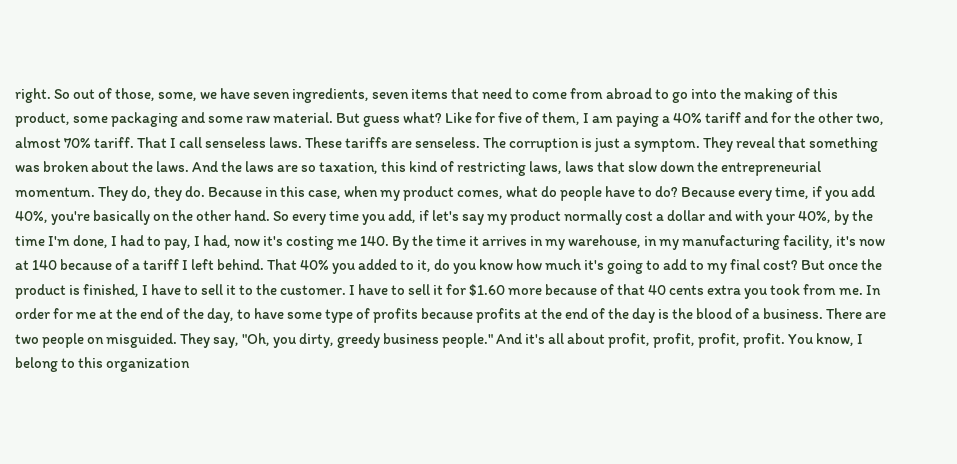right. So out of those, some, we have seven ingredients, seven items that need to come from abroad to go into the making of this product, some packaging and some raw material. But guess what? Like for five of them, I am paying a 40% tariff and for the other two, almost 70% tariff. That I call senseless laws. These tariffs are senseless. The corruption is just a symptom. They reveal that something was broken about the laws. And the laws are so taxation, this kind of restricting laws, laws that slow down the entrepreneurial momentum. They do, they do. Because in this case, when my product comes, what do people have to do? Because every time, if you add 40%, you're basically on the other hand. So every time you add, if let's say my product normally cost a dollar and with your 40%, by the time I'm done, I had to pay, I had, now it's costing me 140. By the time it arrives in my warehouse, in my manufacturing facility, it's now at 140 because of a tariff I left behind. That 40% you added to it, do you know how much it's going to add to my final cost? But once the product is finished, I have to sell it to the customer. I have to sell it for $1.60 more because of that 40 cents extra you took from me. In order for me at the end of the day, to have some type of profits because profits at the end of the day is the blood of a business. There are two people on misguided. They say, "Oh, you dirty, greedy business people." And it's all about profit, profit, profit, profit. You know, I belong to this organization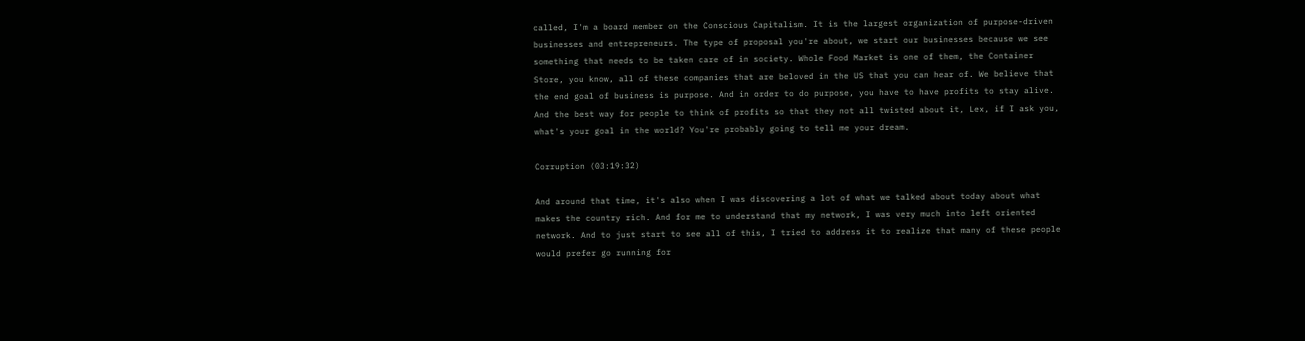called, I'm a board member on the Conscious Capitalism. It is the largest organization of purpose-driven businesses and entrepreneurs. The type of proposal you're about, we start our businesses because we see something that needs to be taken care of in society. Whole Food Market is one of them, the Container Store, you know, all of these companies that are beloved in the US that you can hear of. We believe that the end goal of business is purpose. And in order to do purpose, you have to have profits to stay alive. And the best way for people to think of profits so that they not all twisted about it, Lex, if I ask you, what's your goal in the world? You're probably going to tell me your dream.

Corruption (03:19:32)

And around that time, it's also when I was discovering a lot of what we talked about today about what makes the country rich. And for me to understand that my network, I was very much into left oriented network. And to just start to see all of this, I tried to address it to realize that many of these people would prefer go running for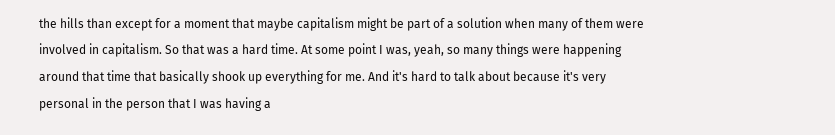the hills than except for a moment that maybe capitalism might be part of a solution when many of them were involved in capitalism. So that was a hard time. At some point I was, yeah, so many things were happening around that time that basically shook up everything for me. And it's hard to talk about because it's very personal in the person that I was having a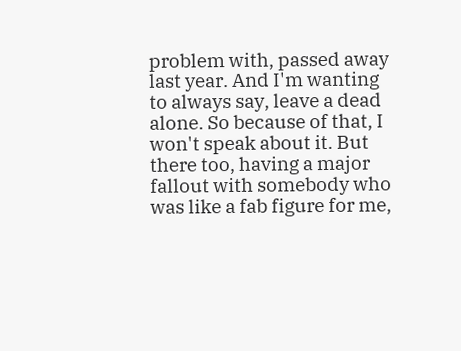problem with, passed away last year. And I'm wanting to always say, leave a dead alone. So because of that, I won't speak about it. But there too, having a major fallout with somebody who was like a fab figure for me,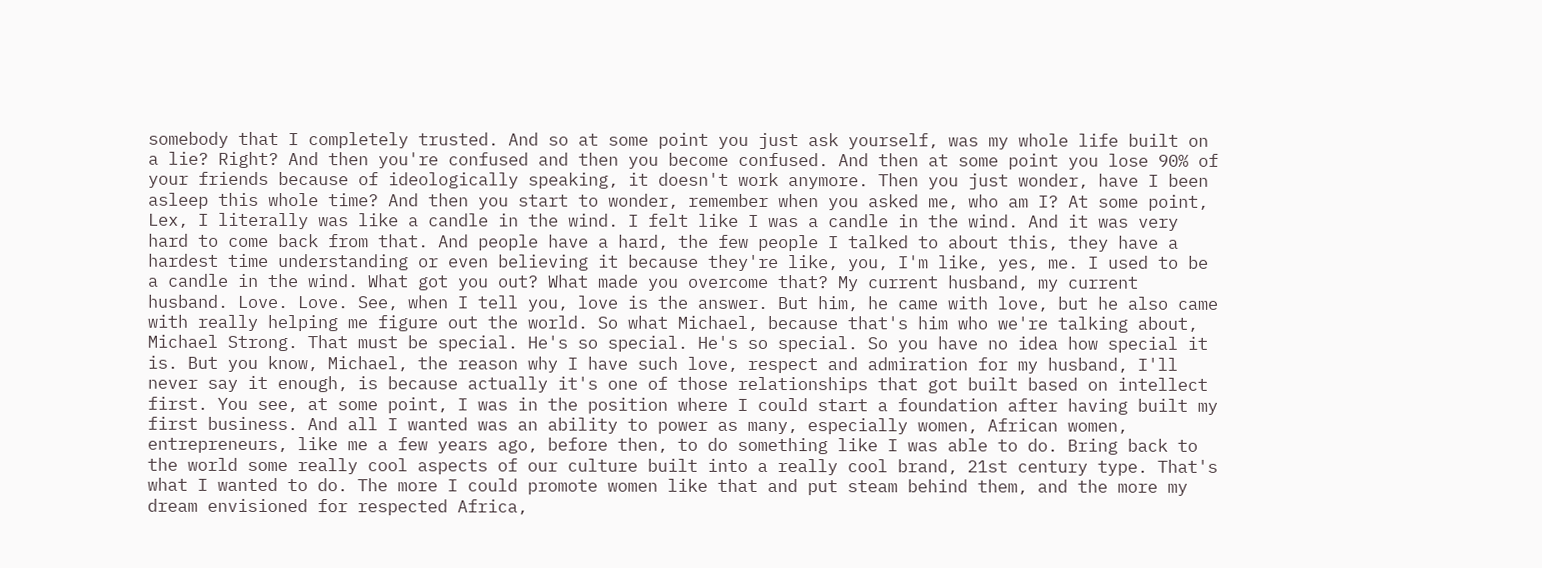somebody that I completely trusted. And so at some point you just ask yourself, was my whole life built on a lie? Right? And then you're confused and then you become confused. And then at some point you lose 90% of your friends because of ideologically speaking, it doesn't work anymore. Then you just wonder, have I been asleep this whole time? And then you start to wonder, remember when you asked me, who am I? At some point, Lex, I literally was like a candle in the wind. I felt like I was a candle in the wind. And it was very hard to come back from that. And people have a hard, the few people I talked to about this, they have a hardest time understanding or even believing it because they're like, you, I'm like, yes, me. I used to be a candle in the wind. What got you out? What made you overcome that? My current husband, my current husband. Love. Love. See, when I tell you, love is the answer. But him, he came with love, but he also came with really helping me figure out the world. So what Michael, because that's him who we're talking about, Michael Strong. That must be special. He's so special. He's so special. So you have no idea how special it is. But you know, Michael, the reason why I have such love, respect and admiration for my husband, I'll never say it enough, is because actually it's one of those relationships that got built based on intellect first. You see, at some point, I was in the position where I could start a foundation after having built my first business. And all I wanted was an ability to power as many, especially women, African women, entrepreneurs, like me a few years ago, before then, to do something like I was able to do. Bring back to the world some really cool aspects of our culture built into a really cool brand, 21st century type. That's what I wanted to do. The more I could promote women like that and put steam behind them, and the more my dream envisioned for respected Africa,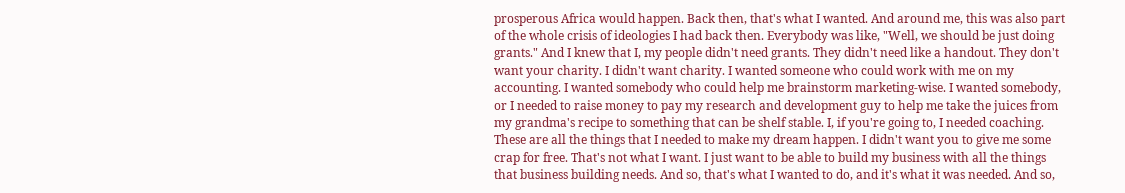prosperous Africa would happen. Back then, that's what I wanted. And around me, this was also part of the whole crisis of ideologies I had back then. Everybody was like, "Well, we should be just doing grants." And I knew that I, my people didn't need grants. They didn't need like a handout. They don't want your charity. I didn't want charity. I wanted someone who could work with me on my accounting. I wanted somebody who could help me brainstorm marketing-wise. I wanted somebody, or I needed to raise money to pay my research and development guy to help me take the juices from my grandma's recipe to something that can be shelf stable. I, if you're going to, I needed coaching. These are all the things that I needed to make my dream happen. I didn't want you to give me some crap for free. That's not what I want. I just want to be able to build my business with all the things that business building needs. And so, that's what I wanted to do, and it's what it was needed. And so,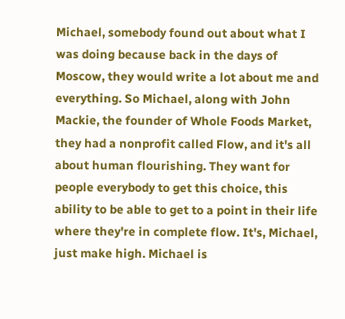Michael, somebody found out about what I was doing because back in the days of Moscow, they would write a lot about me and everything. So Michael, along with John Mackie, the founder of Whole Foods Market, they had a nonprofit called Flow, and it's all about human flourishing. They want for people everybody to get this choice, this ability to be able to get to a point in their life where they're in complete flow. It's, Michael, just make high. Michael is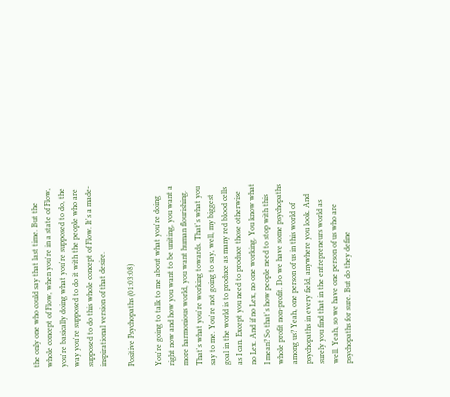the only one who could say that last time. But the whole concept of Flow, when you're in a state of Flow, you're basically doing what you're supposed to do, the way you're supposed to do it with the people who are supposed to do this whole concept of Flow. It's a made-inspirational version of that desire.

Positive Psychopaths (01:03:08)

You're going to talk to me about what you're doing right now and how you want to be uniting, you want a more harmonious world, you want human flourishing. That's what you're working towards. That's what you say to me. You're not going to say, well, my biggest goal in the world is to produce as many red blood cells as I can. Except you need to produce those otherwise no Lex. And if no Lex, no one working. You know what I mean? So that's how people need to stop with this whole profit non-profit. Do we have some psychopaths among us? Yeah, one person of us in this world of psychopaths in every field, anywhere you look. And surely you find that in the entrepreneurs world as well. Yeah, so we have one person of us who are psychopaths for sure. But do they define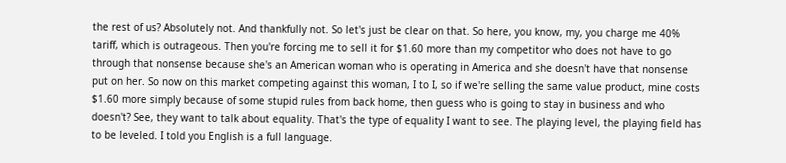the rest of us? Absolutely not. And thankfully not. So let's just be clear on that. So here, you know, my, you charge me 40% tariff, which is outrageous. Then you're forcing me to sell it for $1.60 more than my competitor who does not have to go through that nonsense because she's an American woman who is operating in America and she doesn't have that nonsense put on her. So now on this market competing against this woman, I to I, so if we're selling the same value product, mine costs $1.60 more simply because of some stupid rules from back home, then guess who is going to stay in business and who doesn't? See, they want to talk about equality. That's the type of equality I want to see. The playing level, the playing field has to be leveled. I told you English is a full language.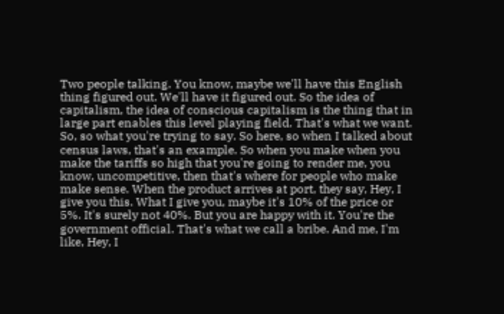Two people talking. You know, maybe we'll have this English thing figured out. We'll have it figured out. So the idea of capitalism, the idea of conscious capitalism is the thing that in large part enables this level playing field. That's what we want. So, so what you're trying to say. So here, so when I talked about census laws, that's an example. So when you make when you make the tariffs so high that you're going to render me, you know, uncompetitive, then that's where for people who make make sense. When the product arrives at port, they say, Hey, I give you this. What I give you, maybe it's 10% of the price or 5%. It's surely not 40%. But you are happy with it. You're the government official. That's what we call a bribe. And me, I'm like, Hey, I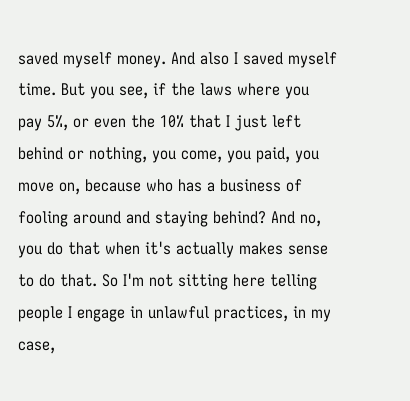saved myself money. And also I saved myself time. But you see, if the laws where you pay 5%, or even the 10% that I just left behind or nothing, you come, you paid, you move on, because who has a business of fooling around and staying behind? And no, you do that when it's actually makes sense to do that. So I'm not sitting here telling people I engage in unlawful practices, in my case,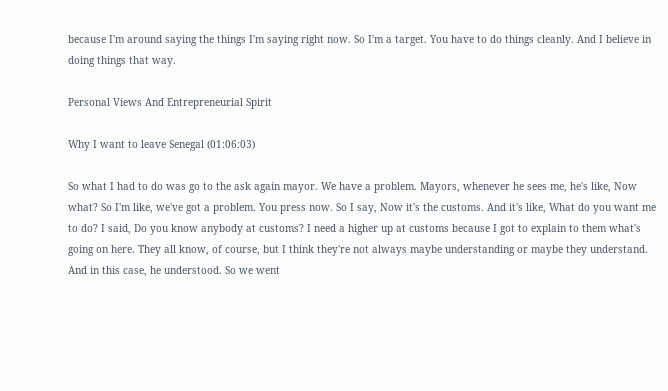because I'm around saying the things I'm saying right now. So I'm a target. You have to do things cleanly. And I believe in doing things that way.

Personal Views And Entrepreneurial Spirit

Why I want to leave Senegal (01:06:03)

So what I had to do was go to the ask again mayor. We have a problem. Mayors, whenever he sees me, he's like, Now what? So I'm like, we've got a problem. You press now. So I say, Now it's the customs. And it's like, What do you want me to do? I said, Do you know anybody at customs? I need a higher up at customs because I got to explain to them what's going on here. They all know, of course, but I think they're not always maybe understanding or maybe they understand. And in this case, he understood. So we went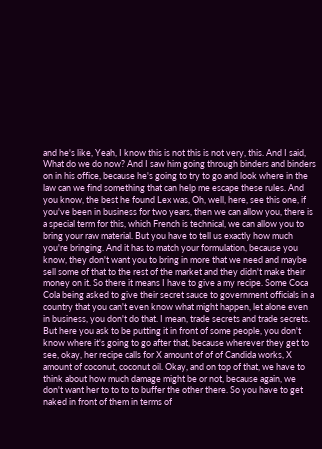and he's like, Yeah, I know this is not this is not very, this. And I said, What do we do now? And I saw him going through binders and binders on in his office, because he's going to try to go and look where in the law can we find something that can help me escape these rules. And you know, the best he found Lex was, Oh, well, here, see this one, if you've been in business for two years, then we can allow you, there is a special term for this, which French is technical, we can allow you to bring your raw material. But you have to tell us exactly how much you're bringing. And it has to match your formulation, because you know, they don't want you to bring in more that we need and maybe sell some of that to the rest of the market and they didn't make their money on it. So there it means I have to give a my recipe. Some Coca Cola being asked to give their secret sauce to government officials in a country that you can't even know what might happen, let alone even in business, you don't do that. I mean, trade secrets and trade secrets. But here you ask to be putting it in front of some people, you don't know where it's going to go after that, because wherever they get to see, okay, her recipe calls for X amount of of of Candida works, X amount of coconut, coconut oil. Okay, and on top of that, we have to think about how much damage might be or not, because again, we don't want her to to to to buffer the other there. So you have to get naked in front of them in terms of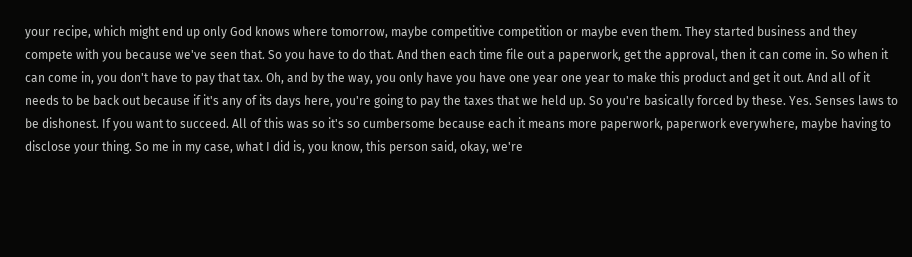your recipe, which might end up only God knows where tomorrow, maybe competitive competition or maybe even them. They started business and they compete with you because we've seen that. So you have to do that. And then each time file out a paperwork, get the approval, then it can come in. So when it can come in, you don't have to pay that tax. Oh, and by the way, you only have you have one year one year to make this product and get it out. And all of it needs to be back out because if it's any of its days here, you're going to pay the taxes that we held up. So you're basically forced by these. Yes. Senses laws to be dishonest. If you want to succeed. All of this was so it's so cumbersome because each it means more paperwork, paperwork everywhere, maybe having to disclose your thing. So me in my case, what I did is, you know, this person said, okay, we're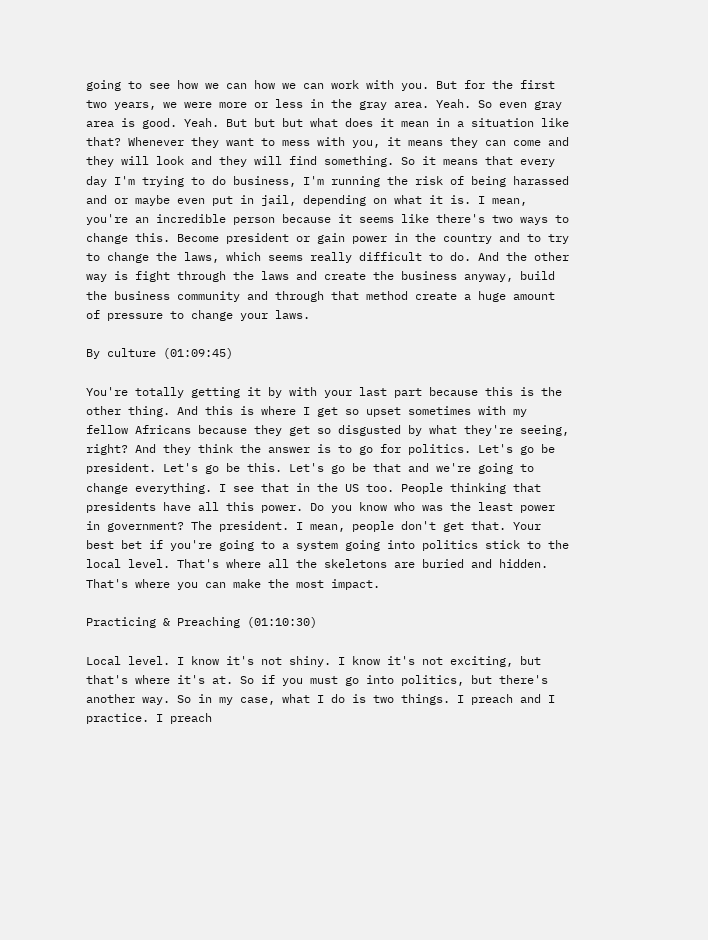going to see how we can how we can work with you. But for the first two years, we were more or less in the gray area. Yeah. So even gray area is good. Yeah. But but but what does it mean in a situation like that? Whenever they want to mess with you, it means they can come and they will look and they will find something. So it means that every day I'm trying to do business, I'm running the risk of being harassed and or maybe even put in jail, depending on what it is. I mean, you're an incredible person because it seems like there's two ways to change this. Become president or gain power in the country and to try to change the laws, which seems really difficult to do. And the other way is fight through the laws and create the business anyway, build the business community and through that method create a huge amount of pressure to change your laws.

By culture (01:09:45)

You're totally getting it by with your last part because this is the other thing. And this is where I get so upset sometimes with my fellow Africans because they get so disgusted by what they're seeing, right? And they think the answer is to go for politics. Let's go be president. Let's go be this. Let's go be that and we're going to change everything. I see that in the US too. People thinking that presidents have all this power. Do you know who was the least power in government? The president. I mean, people don't get that. Your best bet if you're going to a system going into politics stick to the local level. That's where all the skeletons are buried and hidden. That's where you can make the most impact.

Practicing & Preaching (01:10:30)

Local level. I know it's not shiny. I know it's not exciting, but that's where it's at. So if you must go into politics, but there's another way. So in my case, what I do is two things. I preach and I practice. I preach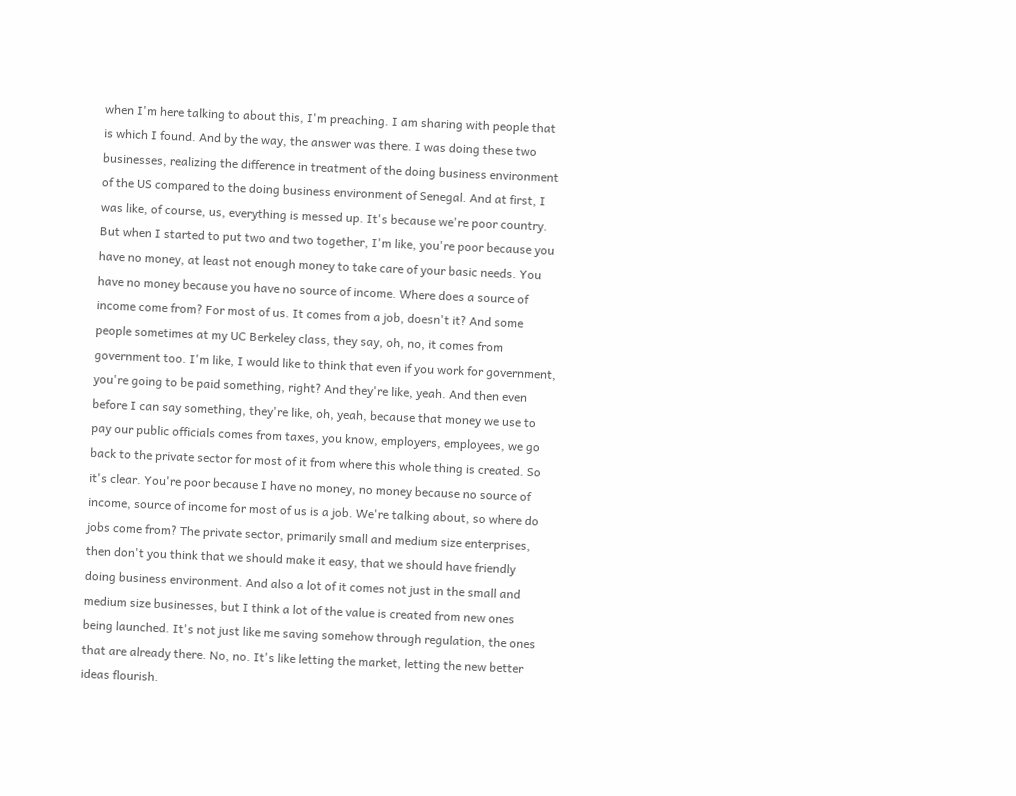when I'm here talking to about this, I'm preaching. I am sharing with people that is which I found. And by the way, the answer was there. I was doing these two businesses, realizing the difference in treatment of the doing business environment of the US compared to the doing business environment of Senegal. And at first, I was like, of course, us, everything is messed up. It's because we're poor country. But when I started to put two and two together, I'm like, you're poor because you have no money, at least not enough money to take care of your basic needs. You have no money because you have no source of income. Where does a source of income come from? For most of us. It comes from a job, doesn't it? And some people sometimes at my UC Berkeley class, they say, oh, no, it comes from government too. I'm like, I would like to think that even if you work for government, you're going to be paid something, right? And they're like, yeah. And then even before I can say something, they're like, oh, yeah, because that money we use to pay our public officials comes from taxes, you know, employers, employees, we go back to the private sector for most of it from where this whole thing is created. So it's clear. You're poor because I have no money, no money because no source of income, source of income for most of us is a job. We're talking about, so where do jobs come from? The private sector, primarily small and medium size enterprises, then don't you think that we should make it easy, that we should have friendly doing business environment. And also a lot of it comes not just in the small and medium size businesses, but I think a lot of the value is created from new ones being launched. It's not just like me saving somehow through regulation, the ones that are already there. No, no. It's like letting the market, letting the new better ideas flourish.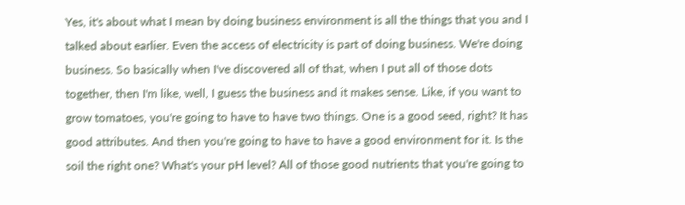Yes, it's about what I mean by doing business environment is all the things that you and I talked about earlier. Even the access of electricity is part of doing business. We're doing business. So basically when I've discovered all of that, when I put all of those dots together, then I'm like, well, I guess the business and it makes sense. Like, if you want to grow tomatoes, you're going to have to have two things. One is a good seed, right? It has good attributes. And then you're going to have to have a good environment for it. Is the soil the right one? What's your pH level? All of those good nutrients that you're going to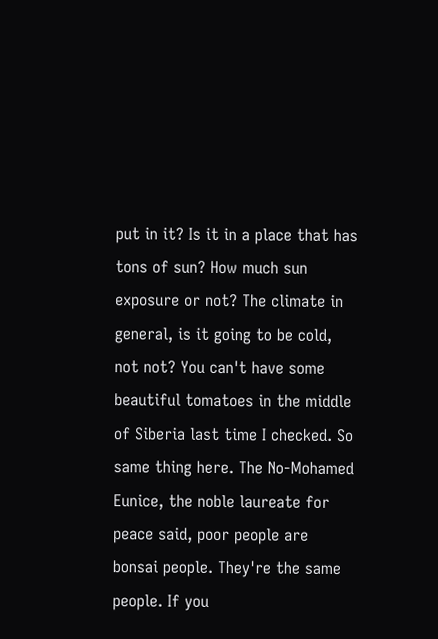put in it? Is it in a place that has tons of sun? How much sun exposure or not? The climate in general, is it going to be cold, not not? You can't have some beautiful tomatoes in the middle of Siberia last time I checked. So same thing here. The No-Mohamed Eunice, the noble laureate for peace said, poor people are bonsai people. They're the same people. If you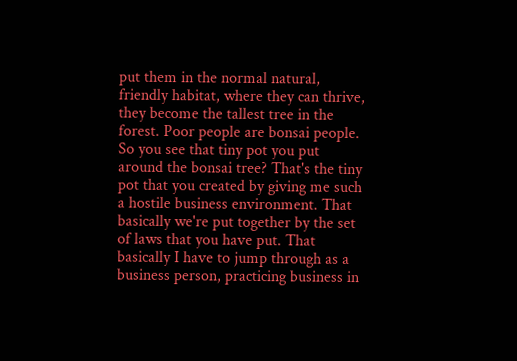put them in the normal natural, friendly habitat, where they can thrive, they become the tallest tree in the forest. Poor people are bonsai people. So you see that tiny pot you put around the bonsai tree? That's the tiny pot that you created by giving me such a hostile business environment. That basically we're put together by the set of laws that you have put. That basically I have to jump through as a business person, practicing business in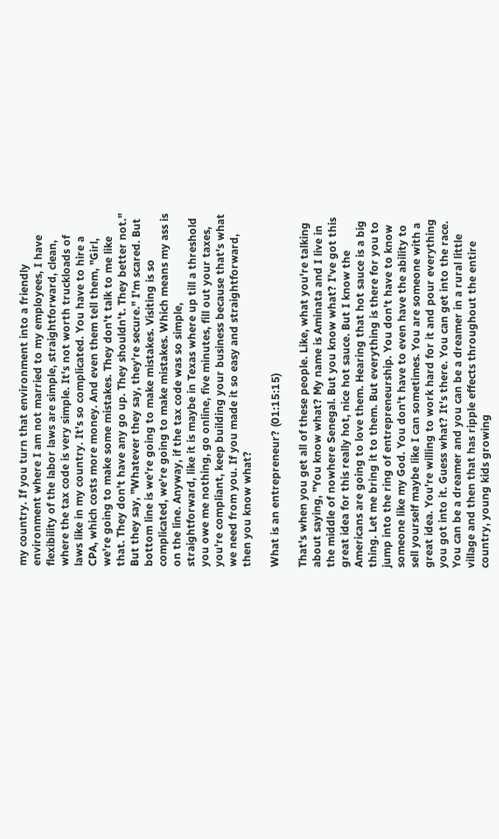my country. If you turn that environment into a friendly environment where I am not married to my employees, I have flexibility of the labor laws are simple, straightforward, clean, where the tax code is very simple. It's not worth truckloads of laws like in my country. It's so complicated. You have to hire a CPA, which costs more money. And even them tell them, "Girl, we're going to make some mistakes. They don't talk to me like that. They don't have any go up. They shouldn't. They better not." But they say, "Whatever they say, they're secure." I'm scared. But bottom line is we're going to make mistakes. Visiting is so complicated, we're going to make mistakes. Which means my ass is on the line. Anyway, if the tax code was so simple, straightforward, like it is maybe in Texas where up till a threshold you owe me nothing, go online, five minutes, fill out your taxes, you're compliant, keep building your business because that's what we need from you. If you made it so easy and straightforward, then you know what?

What is an entrepreneur? (01:15:15)

That's when you get all of these people. Like, what you're talking about saying, "You know what? My name is Aminata and I live in the middle of nowhere Senegal. But you know what? I've got this great idea for this really hot, nice hot sauce. But I know the Americans are going to love them. Hearing that hot sauce is a big thing. Let me bring it to them. But everything is there for you to jump into the ring of entrepreneurship. You don't have to know someone like my God. You don't have to even have the ability to sell yourself maybe like I can sometimes. You are someone with a great idea. You're willing to work hard for it and pour everything you got into it. Guess what? It's there. You can get into the race. You can be a dreamer and you can be a dreamer in a rural little village and then that has ripple effects throughout the entire country, young kids growing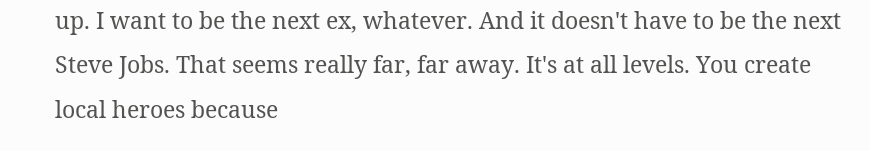up. I want to be the next ex, whatever. And it doesn't have to be the next Steve Jobs. That seems really far, far away. It's at all levels. You create local heroes because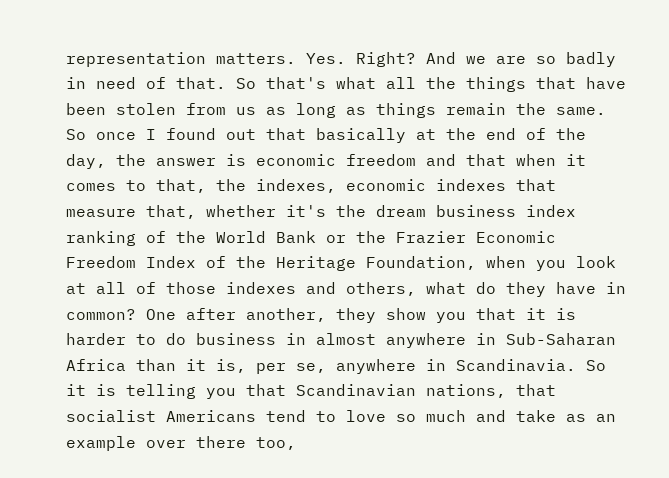representation matters. Yes. Right? And we are so badly in need of that. So that's what all the things that have been stolen from us as long as things remain the same. So once I found out that basically at the end of the day, the answer is economic freedom and that when it comes to that, the indexes, economic indexes that measure that, whether it's the dream business index ranking of the World Bank or the Frazier Economic Freedom Index of the Heritage Foundation, when you look at all of those indexes and others, what do they have in common? One after another, they show you that it is harder to do business in almost anywhere in Sub-Saharan Africa than it is, per se, anywhere in Scandinavia. So it is telling you that Scandinavian nations, that socialist Americans tend to love so much and take as an example over there too,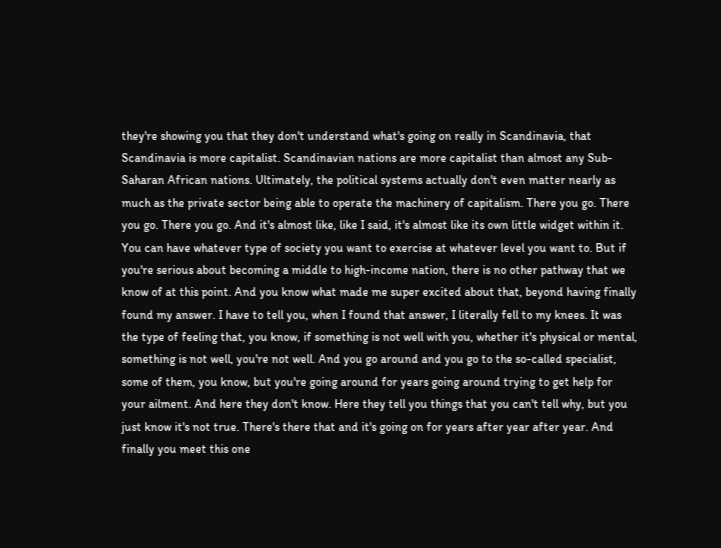they're showing you that they don't understand what's going on really in Scandinavia, that Scandinavia is more capitalist. Scandinavian nations are more capitalist than almost any Sub-Saharan African nations. Ultimately, the political systems actually don't even matter nearly as much as the private sector being able to operate the machinery of capitalism. There you go. There you go. There you go. And it's almost like, like I said, it's almost like its own little widget within it. You can have whatever type of society you want to exercise at whatever level you want to. But if you're serious about becoming a middle to high-income nation, there is no other pathway that we know of at this point. And you know what made me super excited about that, beyond having finally found my answer. I have to tell you, when I found that answer, I literally fell to my knees. It was the type of feeling that, you know, if something is not well with you, whether it's physical or mental, something is not well, you're not well. And you go around and you go to the so-called specialist, some of them, you know, but you're going around for years going around trying to get help for your ailment. And here they don't know. Here they tell you things that you can't tell why, but you just know it's not true. There's there that and it's going on for years after year after year. And finally you meet this one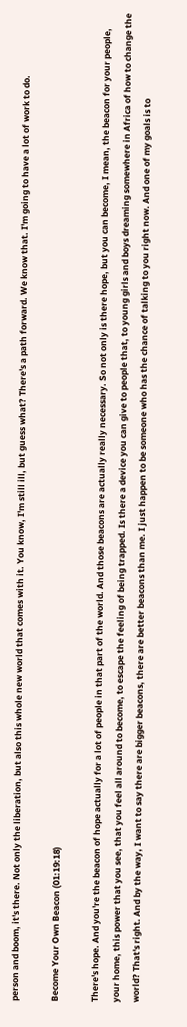person and boom, it's there. Not only the liberation, but also this whole new world that comes with it. You know, I'm still ill, but guess what? There's a path forward. We know that. I'm going to have a lot of work to do.

Become Your Own Beacon (01:19:18)

There's hope. And you're the beacon of hope actually for a lot of people in that part of the world. And those beacons are actually really necessary. So not only is there hope, but you can become, I mean, the beacon for your people, your home, this power that you see, that you feel all around to become, to escape the feeling of being trapped. Is there a device you can give to people that, to young girls and boys dreaming somewhere in Africa of how to change the world? That's right. And by the way, I want to say there are bigger beacons, there are better beacons than me. I just happen to be someone who has the chance of talking to you right now. And one of my goals is to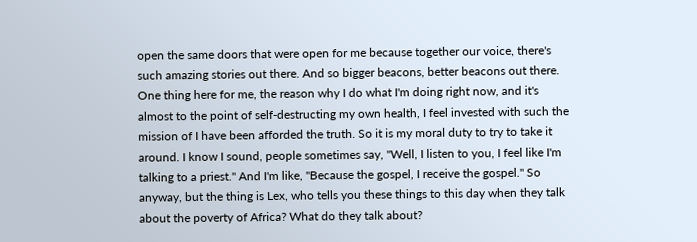open the same doors that were open for me because together our voice, there's such amazing stories out there. And so bigger beacons, better beacons out there. One thing here for me, the reason why I do what I'm doing right now, and it's almost to the point of self-destructing my own health, I feel invested with such the mission of I have been afforded the truth. So it is my moral duty to try to take it around. I know I sound, people sometimes say, "Well, I listen to you, I feel like I'm talking to a priest." And I'm like, "Because the gospel, I receive the gospel." So anyway, but the thing is Lex, who tells you these things to this day when they talk about the poverty of Africa? What do they talk about?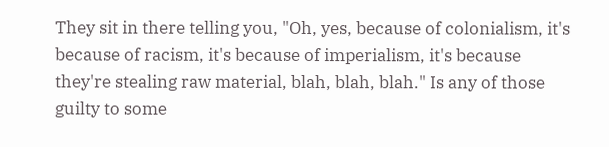They sit in there telling you, "Oh, yes, because of colonialism, it's because of racism, it's because of imperialism, it's because they're stealing raw material, blah, blah, blah." Is any of those guilty to some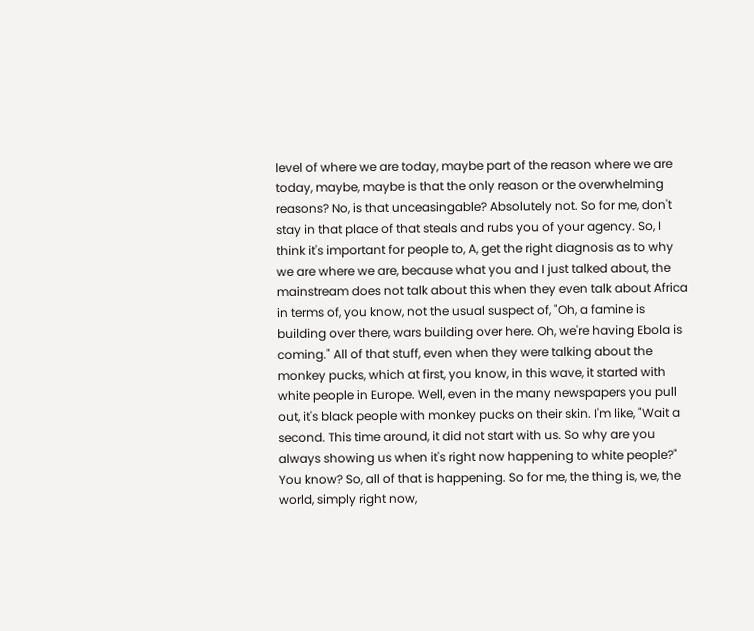level of where we are today, maybe part of the reason where we are today, maybe, maybe is that the only reason or the overwhelming reasons? No, is that unceasingable? Absolutely not. So for me, don't stay in that place of that steals and rubs you of your agency. So, I think it's important for people to, A, get the right diagnosis as to why we are where we are, because what you and I just talked about, the mainstream does not talk about this when they even talk about Africa in terms of, you know, not the usual suspect of, "Oh, a famine is building over there, wars building over here. Oh, we're having Ebola is coming." All of that stuff, even when they were talking about the monkey pucks, which at first, you know, in this wave, it started with white people in Europe. Well, even in the many newspapers you pull out, it's black people with monkey pucks on their skin. I'm like, "Wait a second. This time around, it did not start with us. So why are you always showing us when it's right now happening to white people?" You know? So, all of that is happening. So for me, the thing is, we, the world, simply right now,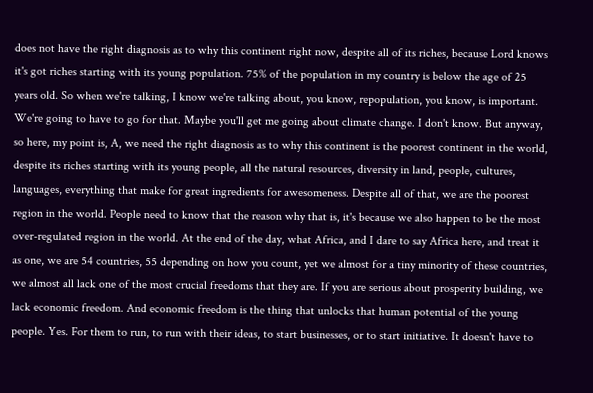does not have the right diagnosis as to why this continent right now, despite all of its riches, because Lord knows it's got riches starting with its young population. 75% of the population in my country is below the age of 25 years old. So when we're talking, I know we're talking about, you know, repopulation, you know, is important. We're going to have to go for that. Maybe you'll get me going about climate change. I don't know. But anyway, so here, my point is, A, we need the right diagnosis as to why this continent is the poorest continent in the world, despite its riches starting with its young people, all the natural resources, diversity in land, people, cultures, languages, everything that make for great ingredients for awesomeness. Despite all of that, we are the poorest region in the world. People need to know that the reason why that is, it's because we also happen to be the most over-regulated region in the world. At the end of the day, what Africa, and I dare to say Africa here, and treat it as one, we are 54 countries, 55 depending on how you count, yet we almost for a tiny minority of these countries, we almost all lack one of the most crucial freedoms that they are. If you are serious about prosperity building, we lack economic freedom. And economic freedom is the thing that unlocks that human potential of the young people. Yes. For them to run, to run with their ideas, to start businesses, or to start initiative. It doesn't have to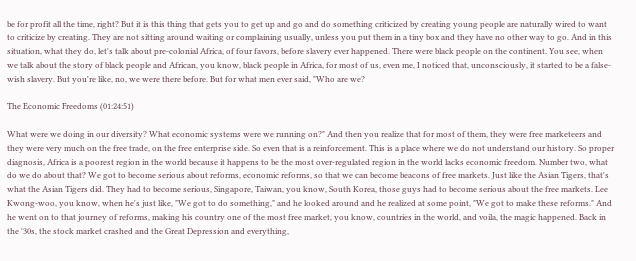be for profit all the time, right? But it is this thing that gets you to get up and go and do something criticized by creating young people are naturally wired to want to criticize by creating. They are not sitting around waiting or complaining usually, unless you put them in a tiny box and they have no other way to go. And in this situation, what they do, let's talk about pre-colonial Africa, of four favors, before slavery ever happened. There were black people on the continent. You see, when we talk about the story of black people and African, you know, black people in Africa, for most of us, even me, I noticed that, unconsciously, it started to be a false-wish slavery. But you're like, no, we were there before. But for what men ever said, "Who are we?

The Economic Freedoms (01:24:51)

What were we doing in our diversity? What economic systems were we running on?" And then you realize that for most of them, they were free marketeers and they were very much on the free trade, on the free enterprise side. So even that is a reinforcement. This is a place where we do not understand our history. So proper diagnosis, Africa is a poorest region in the world because it happens to be the most over-regulated region in the world lacks economic freedom. Number two, what do we do about that? We got to become serious about reforms, economic reforms, so that we can become beacons of free markets. Just like the Asian Tigers, that's what the Asian Tigers did. They had to become serious, Singapore, Taiwan, you know, South Korea, those guys had to become serious about the free markets. Lee Kwong-woo, you know, when he's just like, "We got to do something," and he looked around and he realized at some point, "We got to make these reforms." And he went on to that journey of reforms, making his country one of the most free market, you know, countries in the world, and voila, the magic happened. Back in the '30s, the stock market crashed and the Great Depression and everything,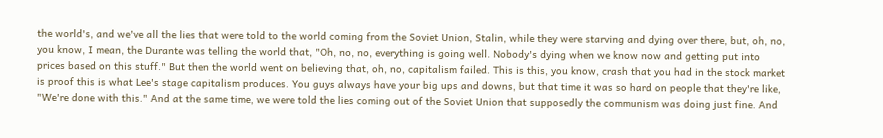the world's, and we've all the lies that were told to the world coming from the Soviet Union, Stalin, while they were starving and dying over there, but, oh, no, you know, I mean, the Durante was telling the world that, "Oh, no, no, everything is going well. Nobody's dying when we know now and getting put into prices based on this stuff." But then the world went on believing that, oh, no, capitalism failed. This is this, you know, crash that you had in the stock market is proof this is what Lee's stage capitalism produces. You guys always have your big ups and downs, but that time it was so hard on people that they're like, "We're done with this." And at the same time, we were told the lies coming out of the Soviet Union that supposedly the communism was doing just fine. And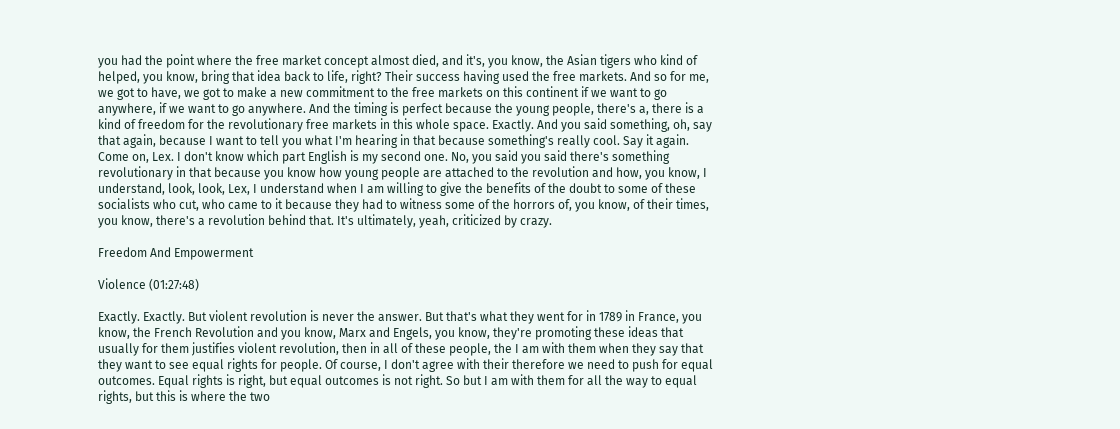you had the point where the free market concept almost died, and it's, you know, the Asian tigers who kind of helped, you know, bring that idea back to life, right? Their success having used the free markets. And so for me, we got to have, we got to make a new commitment to the free markets on this continent if we want to go anywhere, if we want to go anywhere. And the timing is perfect because the young people, there's a, there is a kind of freedom for the revolutionary free markets in this whole space. Exactly. And you said something, oh, say that again, because I want to tell you what I'm hearing in that because something's really cool. Say it again. Come on, Lex. I don't know which part English is my second one. No, you said you said there's something revolutionary in that because you know how young people are attached to the revolution and how, you know, I understand, look, look, Lex, I understand when I am willing to give the benefits of the doubt to some of these socialists who cut, who came to it because they had to witness some of the horrors of, you know, of their times, you know, there's a revolution behind that. It's ultimately, yeah, criticized by crazy.

Freedom And Empowerment

Violence (01:27:48)

Exactly. Exactly. But violent revolution is never the answer. But that's what they went for in 1789 in France, you know, the French Revolution and you know, Marx and Engels, you know, they're promoting these ideas that usually for them justifies violent revolution, then in all of these people, the I am with them when they say that they want to see equal rights for people. Of course, I don't agree with their therefore we need to push for equal outcomes. Equal rights is right, but equal outcomes is not right. So but I am with them for all the way to equal rights, but this is where the two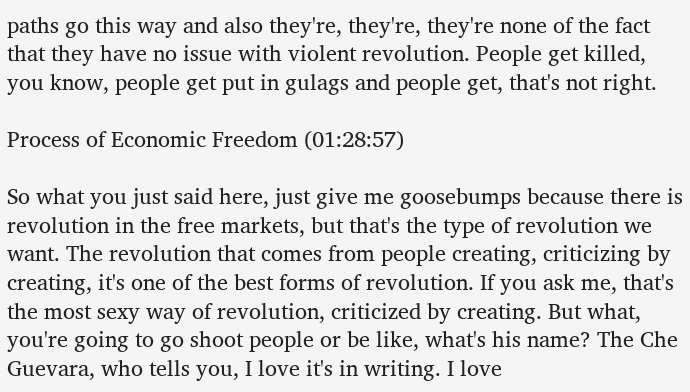paths go this way and also they're, they're, they're none of the fact that they have no issue with violent revolution. People get killed, you know, people get put in gulags and people get, that's not right.

Process of Economic Freedom (01:28:57)

So what you just said here, just give me goosebumps because there is revolution in the free markets, but that's the type of revolution we want. The revolution that comes from people creating, criticizing by creating, it's one of the best forms of revolution. If you ask me, that's the most sexy way of revolution, criticized by creating. But what, you're going to go shoot people or be like, what's his name? The Che Guevara, who tells you, I love it's in writing. I love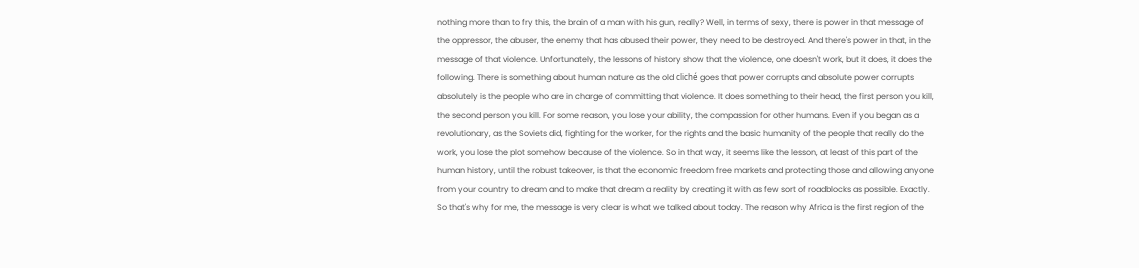nothing more than to fry this, the brain of a man with his gun, really? Well, in terms of sexy, there is power in that message of the oppressor, the abuser, the enemy that has abused their power, they need to be destroyed. And there's power in that, in the message of that violence. Unfortunately, the lessons of history show that the violence, one doesn't work, but it does, it does the following. There is something about human nature as the old cliché goes that power corrupts and absolute power corrupts absolutely is the people who are in charge of committing that violence. It does something to their head, the first person you kill, the second person you kill. For some reason, you lose your ability, the compassion for other humans. Even if you began as a revolutionary, as the Soviets did, fighting for the worker, for the rights and the basic humanity of the people that really do the work, you lose the plot somehow because of the violence. So in that way, it seems like the lesson, at least of this part of the human history, until the robust takeover, is that the economic freedom free markets and protecting those and allowing anyone from your country to dream and to make that dream a reality by creating it with as few sort of roadblocks as possible. Exactly. So that's why for me, the message is very clear is what we talked about today. The reason why Africa is the first region of the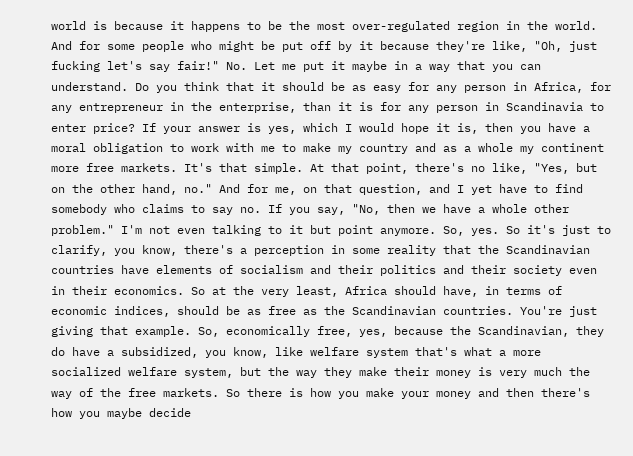world is because it happens to be the most over-regulated region in the world. And for some people who might be put off by it because they're like, "Oh, just fucking let's say fair!" No. Let me put it maybe in a way that you can understand. Do you think that it should be as easy for any person in Africa, for any entrepreneur in the enterprise, than it is for any person in Scandinavia to enter price? If your answer is yes, which I would hope it is, then you have a moral obligation to work with me to make my country and as a whole my continent more free markets. It's that simple. At that point, there's no like, "Yes, but on the other hand, no." And for me, on that question, and I yet have to find somebody who claims to say no. If you say, "No, then we have a whole other problem." I'm not even talking to it but point anymore. So, yes. So it's just to clarify, you know, there's a perception in some reality that the Scandinavian countries have elements of socialism and their politics and their society even in their economics. So at the very least, Africa should have, in terms of economic indices, should be as free as the Scandinavian countries. You're just giving that example. So, economically free, yes, because the Scandinavian, they do have a subsidized, you know, like welfare system that's what a more socialized welfare system, but the way they make their money is very much the way of the free markets. So there is how you make your money and then there's how you maybe decide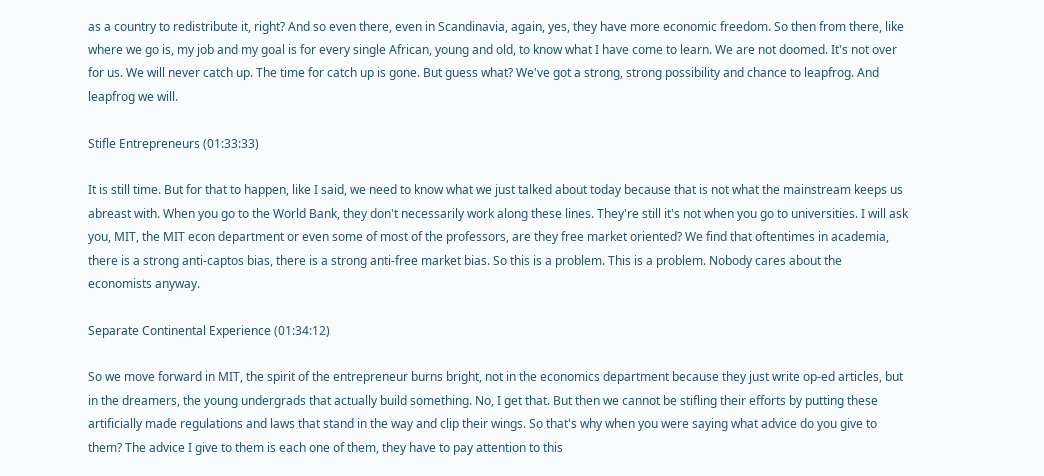as a country to redistribute it, right? And so even there, even in Scandinavia, again, yes, they have more economic freedom. So then from there, like where we go is, my job and my goal is for every single African, young and old, to know what I have come to learn. We are not doomed. It's not over for us. We will never catch up. The time for catch up is gone. But guess what? We've got a strong, strong possibility and chance to leapfrog. And leapfrog we will.

Stifle Entrepreneurs (01:33:33)

It is still time. But for that to happen, like I said, we need to know what we just talked about today because that is not what the mainstream keeps us abreast with. When you go to the World Bank, they don't necessarily work along these lines. They're still it's not when you go to universities. I will ask you, MIT, the MIT econ department or even some of most of the professors, are they free market oriented? We find that oftentimes in academia, there is a strong anti-captos bias, there is a strong anti-free market bias. So this is a problem. This is a problem. Nobody cares about the economists anyway.

Separate Continental Experience (01:34:12)

So we move forward in MIT, the spirit of the entrepreneur burns bright, not in the economics department because they just write op-ed articles, but in the dreamers, the young undergrads that actually build something. No, I get that. But then we cannot be stifling their efforts by putting these artificially made regulations and laws that stand in the way and clip their wings. So that's why when you were saying what advice do you give to them? The advice I give to them is each one of them, they have to pay attention to this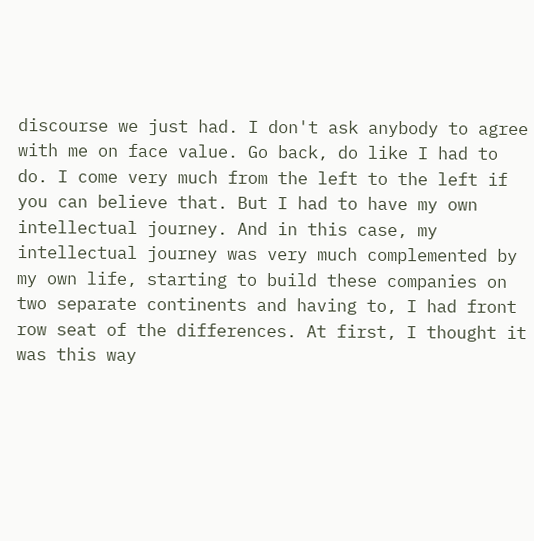discourse we just had. I don't ask anybody to agree with me on face value. Go back, do like I had to do. I come very much from the left to the left if you can believe that. But I had to have my own intellectual journey. And in this case, my intellectual journey was very much complemented by my own life, starting to build these companies on two separate continents and having to, I had front row seat of the differences. At first, I thought it was this way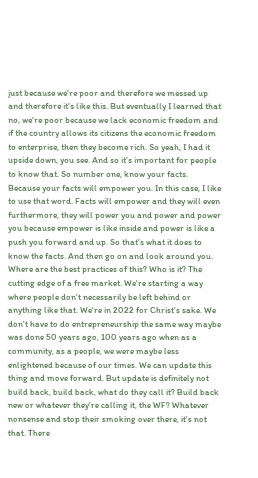just because we're poor and therefore we messed up and therefore it's like this. But eventually I learned that no, we're poor because we lack economic freedom and if the country allows its citizens the economic freedom to enterprise, then they become rich. So yeah, I had it upside down, you see. And so it's important for people to know that. So number one, know your facts. Because your facts will empower you. In this case, I like to use that word. Facts will empower and they will even furthermore, they will power you and power and power you because empower is like inside and power is like a push you forward and up. So that's what it does to know the facts. And then go on and look around you. Where are the best practices of this? Who is it? The cutting edge of a free market. We're starting a way where people don't necessarily be left behind or anything like that. We're in 2022 for Christ's sake. We don't have to do entrepreneurship the same way maybe was done 50 years ago, 100 years ago when as a community, as a people, we were maybe less enlightened because of our times. We can update this thing and move forward. But update is definitely not build back, build back, what do they call it? Build back new or whatever they're calling it, the WF? Whatever nonsense and stop their smoking over there, it's not that. There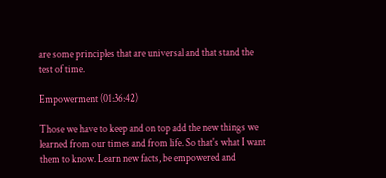are some principles that are universal and that stand the test of time.

Empowerment (01:36:42)

Those we have to keep and on top add the new things we learned from our times and from life. So that's what I want them to know. Learn new facts, be empowered and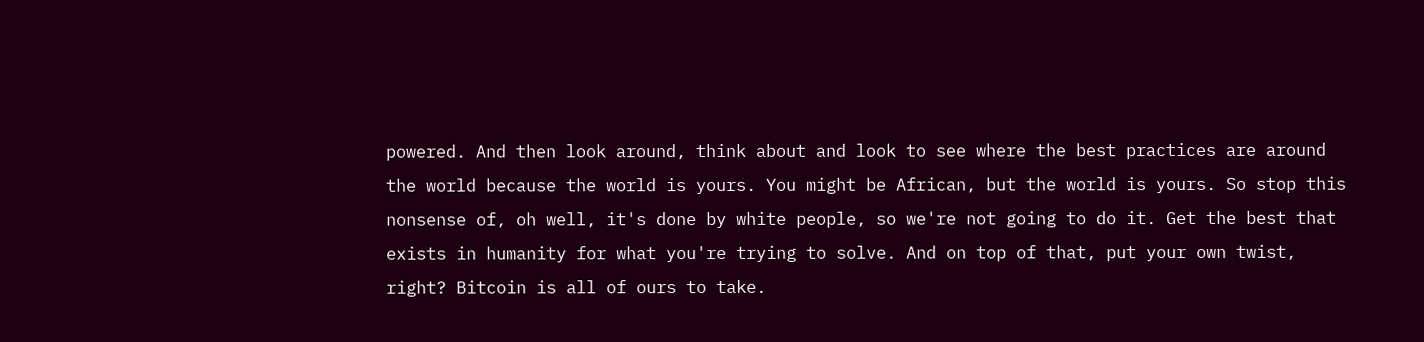powered. And then look around, think about and look to see where the best practices are around the world because the world is yours. You might be African, but the world is yours. So stop this nonsense of, oh well, it's done by white people, so we're not going to do it. Get the best that exists in humanity for what you're trying to solve. And on top of that, put your own twist, right? Bitcoin is all of ours to take.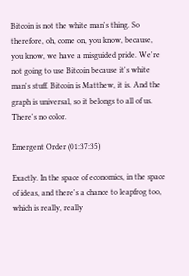Bitcoin is not the white man's thing. So therefore, oh, come on, you know, because, you know, we have a misguided pride. We're not going to use Bitcoin because it's white man's stuff. Bitcoin is Matthew, it is. And the graph is universal, so it belongs to all of us. There's no color.

Emergent Order (01:37:35)

Exactly. In the space of economics, in the space of ideas, and there's a chance to leapfrog too, which is really, really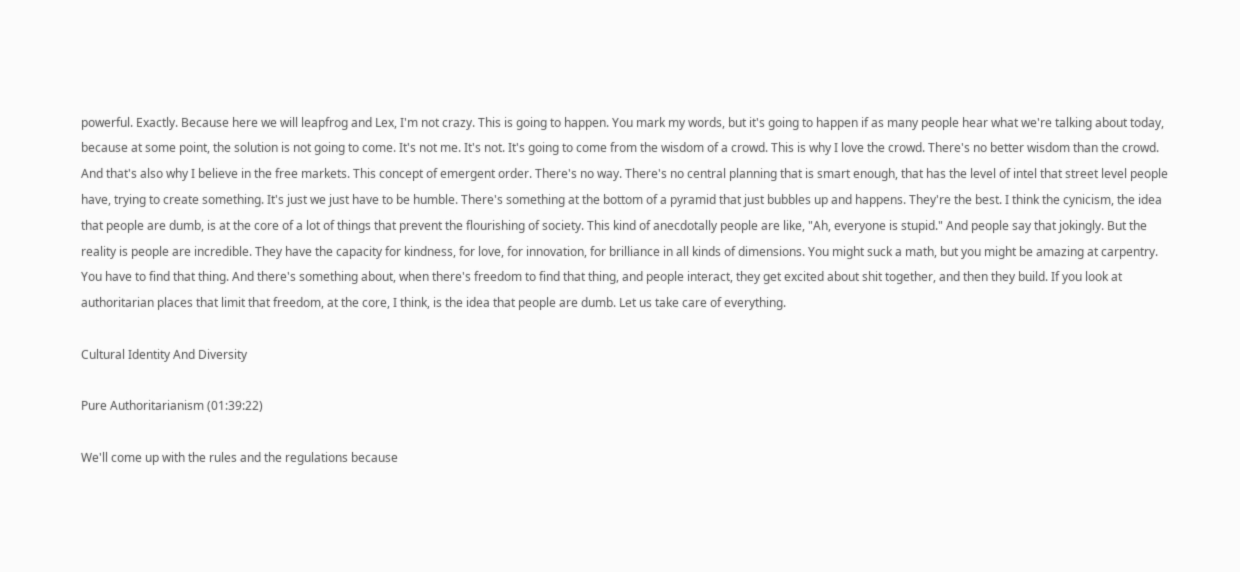powerful. Exactly. Because here we will leapfrog and Lex, I'm not crazy. This is going to happen. You mark my words, but it's going to happen if as many people hear what we're talking about today, because at some point, the solution is not going to come. It's not me. It's not. It's going to come from the wisdom of a crowd. This is why I love the crowd. There's no better wisdom than the crowd. And that's also why I believe in the free markets. This concept of emergent order. There's no way. There's no central planning that is smart enough, that has the level of intel that street level people have, trying to create something. It's just we just have to be humble. There's something at the bottom of a pyramid that just bubbles up and happens. They're the best. I think the cynicism, the idea that people are dumb, is at the core of a lot of things that prevent the flourishing of society. This kind of anecdotally people are like, "Ah, everyone is stupid." And people say that jokingly. But the reality is people are incredible. They have the capacity for kindness, for love, for innovation, for brilliance in all kinds of dimensions. You might suck a math, but you might be amazing at carpentry. You have to find that thing. And there's something about, when there's freedom to find that thing, and people interact, they get excited about shit together, and then they build. If you look at authoritarian places that limit that freedom, at the core, I think, is the idea that people are dumb. Let us take care of everything.

Cultural Identity And Diversity

Pure Authoritarianism (01:39:22)

We'll come up with the rules and the regulations because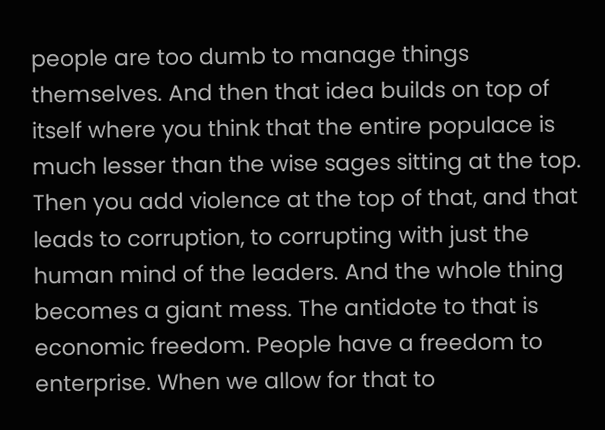people are too dumb to manage things themselves. And then that idea builds on top of itself where you think that the entire populace is much lesser than the wise sages sitting at the top. Then you add violence at the top of that, and that leads to corruption, to corrupting with just the human mind of the leaders. And the whole thing becomes a giant mess. The antidote to that is economic freedom. People have a freedom to enterprise. When we allow for that to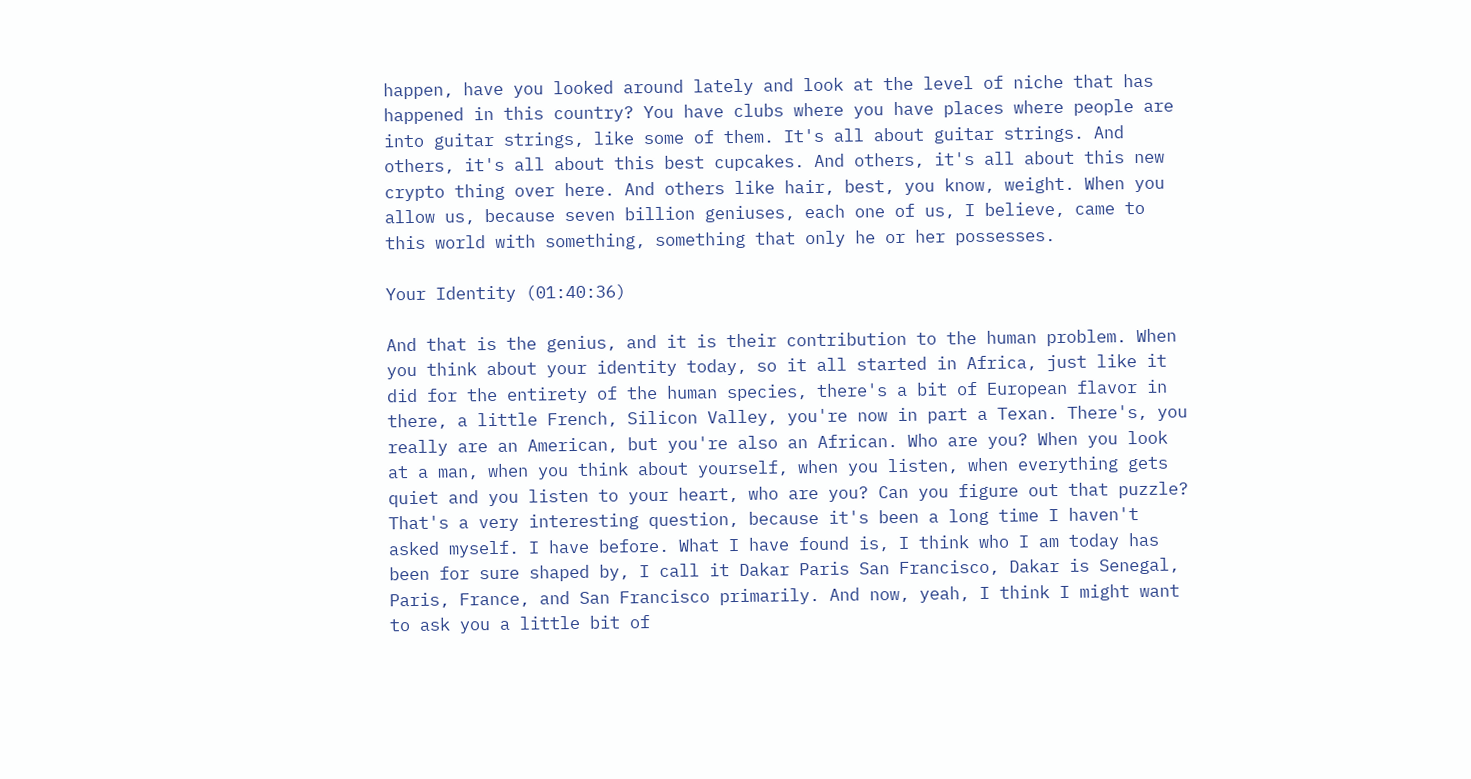happen, have you looked around lately and look at the level of niche that has happened in this country? You have clubs where you have places where people are into guitar strings, like some of them. It's all about guitar strings. And others, it's all about this best cupcakes. And others, it's all about this new crypto thing over here. And others like hair, best, you know, weight. When you allow us, because seven billion geniuses, each one of us, I believe, came to this world with something, something that only he or her possesses.

Your Identity (01:40:36)

And that is the genius, and it is their contribution to the human problem. When you think about your identity today, so it all started in Africa, just like it did for the entirety of the human species, there's a bit of European flavor in there, a little French, Silicon Valley, you're now in part a Texan. There's, you really are an American, but you're also an African. Who are you? When you look at a man, when you think about yourself, when you listen, when everything gets quiet and you listen to your heart, who are you? Can you figure out that puzzle? That's a very interesting question, because it's been a long time I haven't asked myself. I have before. What I have found is, I think who I am today has been for sure shaped by, I call it Dakar Paris San Francisco, Dakar is Senegal, Paris, France, and San Francisco primarily. And now, yeah, I think I might want to ask you a little bit of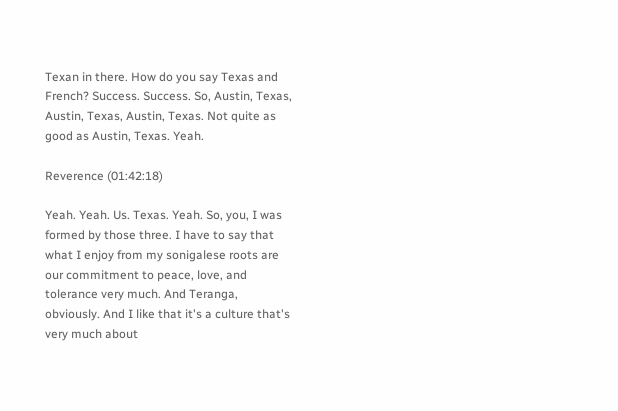Texan in there. How do you say Texas and French? Success. Success. So, Austin, Texas, Austin, Texas, Austin, Texas. Not quite as good as Austin, Texas. Yeah.

Reverence (01:42:18)

Yeah. Yeah. Us. Texas. Yeah. So, you, I was formed by those three. I have to say that what I enjoy from my sonigalese roots are our commitment to peace, love, and tolerance very much. And Teranga, obviously. And I like that it's a culture that's very much about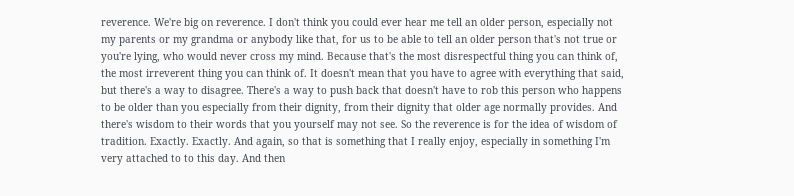reverence. We're big on reverence. I don't think you could ever hear me tell an older person, especially not my parents or my grandma or anybody like that, for us to be able to tell an older person that's not true or you're lying, who would never cross my mind. Because that's the most disrespectful thing you can think of, the most irreverent thing you can think of. It doesn't mean that you have to agree with everything that said, but there's a way to disagree. There's a way to push back that doesn't have to rob this person who happens to be older than you especially from their dignity, from their dignity that older age normally provides. And there's wisdom to their words that you yourself may not see. So the reverence is for the idea of wisdom of tradition. Exactly. Exactly. And again, so that is something that I really enjoy, especially in something I'm very attached to to this day. And then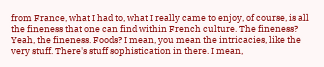from France, what I had to, what I really came to enjoy, of course, is all the fineness that one can find within French culture. The fineness? Yeah, the fineness. Foods? I mean, you mean the intricacies, like the very stuff. There's stuff sophistication in there. I mean,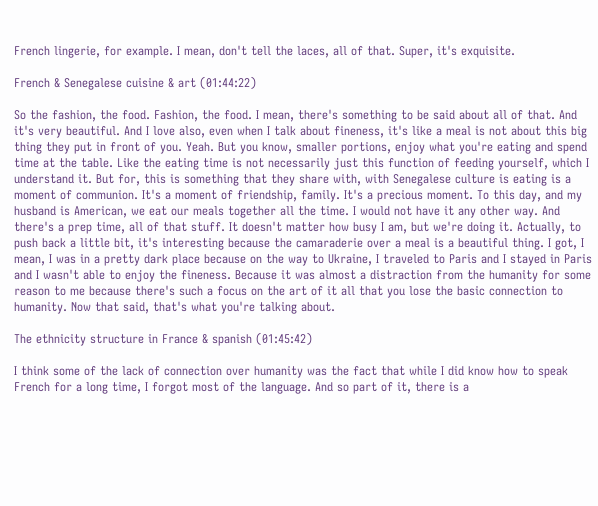French lingerie, for example. I mean, don't tell the laces, all of that. Super, it's exquisite.

French & Senegalese cuisine & art (01:44:22)

So the fashion, the food. Fashion, the food. I mean, there's something to be said about all of that. And it's very beautiful. And I love also, even when I talk about fineness, it's like a meal is not about this big thing they put in front of you. Yeah. But you know, smaller portions, enjoy what you're eating and spend time at the table. Like the eating time is not necessarily just this function of feeding yourself, which I understand it. But for, this is something that they share with, with Senegalese culture is eating is a moment of communion. It's a moment of friendship, family. It's a precious moment. To this day, and my husband is American, we eat our meals together all the time. I would not have it any other way. And there's a prep time, all of that stuff. It doesn't matter how busy I am, but we're doing it. Actually, to push back a little bit, it's interesting because the camaraderie over a meal is a beautiful thing. I got, I mean, I was in a pretty dark place because on the way to Ukraine, I traveled to Paris and I stayed in Paris and I wasn't able to enjoy the fineness. Because it was almost a distraction from the humanity for some reason to me because there's such a focus on the art of it all that you lose the basic connection to humanity. Now that said, that's what you're talking about.

The ethnicity structure in France & spanish (01:45:42)

I think some of the lack of connection over humanity was the fact that while I did know how to speak French for a long time, I forgot most of the language. And so part of it, there is a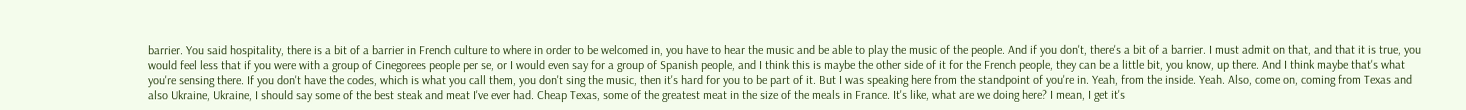barrier. You said hospitality, there is a bit of a barrier in French culture to where in order to be welcomed in, you have to hear the music and be able to play the music of the people. And if you don't, there's a bit of a barrier. I must admit on that, and that it is true, you would feel less that if you were with a group of Cinegorees people per se, or I would even say for a group of Spanish people, and I think this is maybe the other side of it for the French people, they can be a little bit, you know, up there. And I think maybe that's what you're sensing there. If you don't have the codes, which is what you call them, you don't sing the music, then it's hard for you to be part of it. But I was speaking here from the standpoint of you're in. Yeah, from the inside. Yeah. Also, come on, coming from Texas and also Ukraine, Ukraine, I should say some of the best steak and meat I've ever had. Cheap Texas, some of the greatest meat in the size of the meals in France. It's like, what are we doing here? I mean, I get it's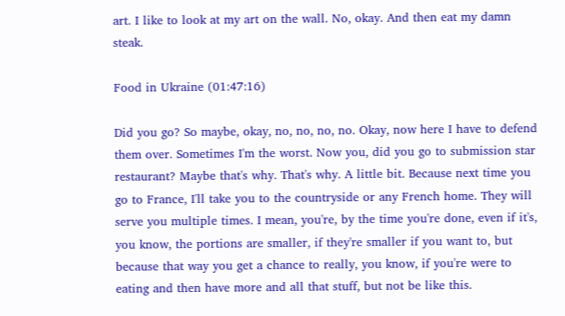art. I like to look at my art on the wall. No, okay. And then eat my damn steak.

Food in Ukraine (01:47:16)

Did you go? So maybe, okay, no, no, no, no. Okay, now here I have to defend them over. Sometimes I'm the worst. Now you, did you go to submission star restaurant? Maybe that's why. That's why. A little bit. Because next time you go to France, I'll take you to the countryside or any French home. They will serve you multiple times. I mean, you're, by the time you're done, even if it's, you know, the portions are smaller, if they're smaller if you want to, but because that way you get a chance to really, you know, if you're were to eating and then have more and all that stuff, but not be like this.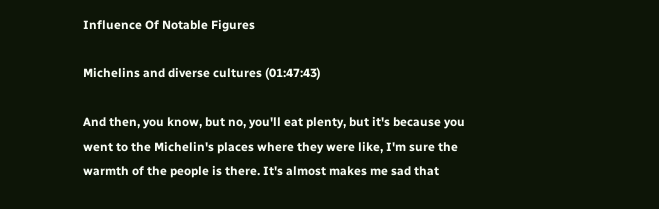Influence Of Notable Figures

Michelins and diverse cultures (01:47:43)

And then, you know, but no, you'll eat plenty, but it's because you went to the Michelin's places where they were like, I'm sure the warmth of the people is there. It's almost makes me sad that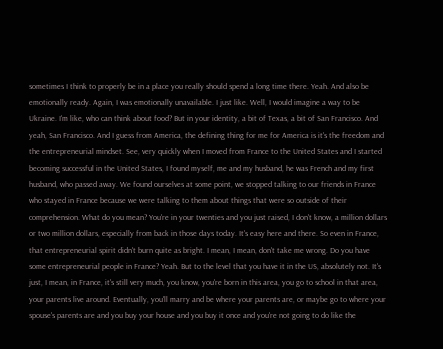sometimes I think to properly be in a place you really should spend a long time there. Yeah. And also be emotionally ready. Again, I was emotionally unavailable. I just like. Well, I would imagine a way to be Ukraine. I'm like, who can think about food? But in your identity, a bit of Texas, a bit of San Francisco. And yeah, San Francisco. And I guess from America, the defining thing for me for America is it's the freedom and the entrepreneurial mindset. See, very quickly when I moved from France to the United States and I started becoming successful in the United States, I found myself, me and my husband, he was French and my first husband, who passed away. We found ourselves at some point, we stopped talking to our friends in France who stayed in France because we were talking to them about things that were so outside of their comprehension. What do you mean? You're in your twenties and you just raised, I don't know, a million dollars or two million dollars, especially from back in those days today. It's easy here and there. So even in France, that entrepreneurial spirit didn't burn quite as bright. I mean, I mean, don't take me wrong. Do you have some entrepreneurial people in France? Yeah. But to the level that you have it in the US, absolutely not. It's just, I mean, in France, it's still very much, you know, you're born in this area, you go to school in that area, your parents live around. Eventually, you'll marry and be where your parents are, or maybe go to where your spouse's parents are and you buy your house and you buy it once and you're not going to do like the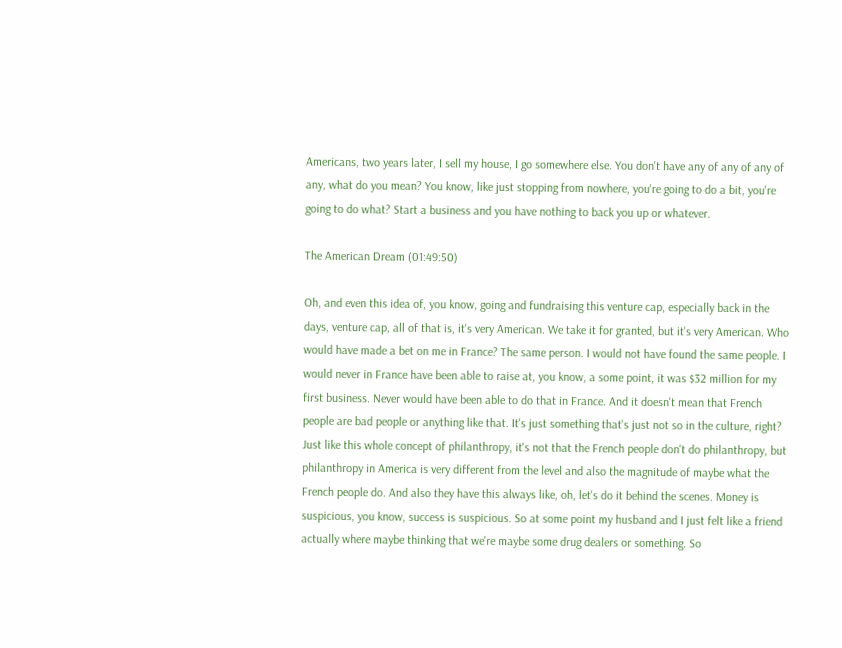Americans, two years later, I sell my house, I go somewhere else. You don't have any of any of any of any, what do you mean? You know, like just stopping from nowhere, you're going to do a bit, you're going to do what? Start a business and you have nothing to back you up or whatever.

The American Dream (01:49:50)

Oh, and even this idea of, you know, going and fundraising this venture cap, especially back in the days, venture cap, all of that is, it's very American. We take it for granted, but it's very American. Who would have made a bet on me in France? The same person. I would not have found the same people. I would never in France have been able to raise at, you know, a some point, it was $32 million for my first business. Never would have been able to do that in France. And it doesn't mean that French people are bad people or anything like that. It's just something that's just not so in the culture, right? Just like this whole concept of philanthropy, it's not that the French people don't do philanthropy, but philanthropy in America is very different from the level and also the magnitude of maybe what the French people do. And also they have this always like, oh, let's do it behind the scenes. Money is suspicious, you know, success is suspicious. So at some point my husband and I just felt like a friend actually where maybe thinking that we're maybe some drug dealers or something. So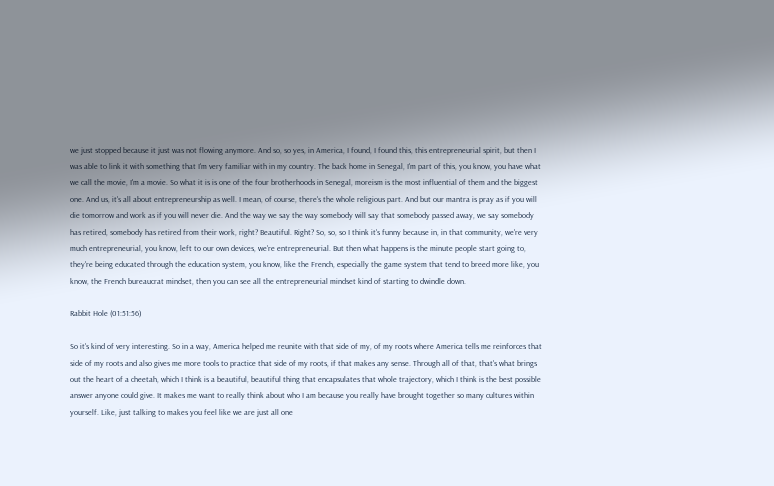we just stopped because it just was not flowing anymore. And so, so yes, in America, I found, I found this, this entrepreneurial spirit, but then I was able to link it with something that I'm very familiar with in my country. The back home in Senegal, I'm part of this, you know, you have what we call the movie, I'm a movie. So what it is is one of the four brotherhoods in Senegal, moreism is the most influential of them and the biggest one. And us, it's all about entrepreneurship as well. I mean, of course, there's the whole religious part. And but our mantra is pray as if you will die tomorrow and work as if you will never die. And the way we say the way somebody will say that somebody passed away, we say somebody has retired, somebody has retired from their work, right? Beautiful. Right? So, so, so I think it's funny because in, in that community, we're very much entrepreneurial, you know, left to our own devices, we're entrepreneurial. But then what happens is the minute people start going to, they're being educated through the education system, you know, like the French, especially the game system that tend to breed more like, you know, the French bureaucrat mindset, then you can see all the entrepreneurial mindset kind of starting to dwindle down.

Rabbit Hole (01:51:56)

So it's kind of very interesting. So in a way, America helped me reunite with that side of my, of my roots where America tells me reinforces that side of my roots and also gives me more tools to practice that side of my roots, if that makes any sense. Through all of that, that's what brings out the heart of a cheetah, which I think is a beautiful, beautiful thing that encapsulates that whole trajectory, which I think is the best possible answer anyone could give. It makes me want to really think about who I am because you really have brought together so many cultures within yourself. Like, just talking to makes you feel like we are just all one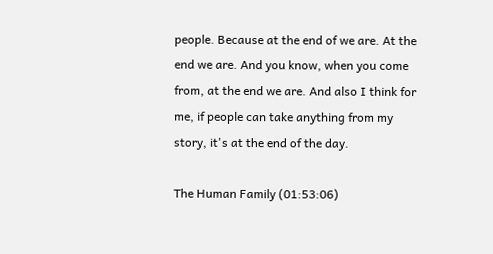people. Because at the end of we are. At the end we are. And you know, when you come from, at the end we are. And also I think for me, if people can take anything from my story, it's at the end of the day.

The Human Family (01:53:06)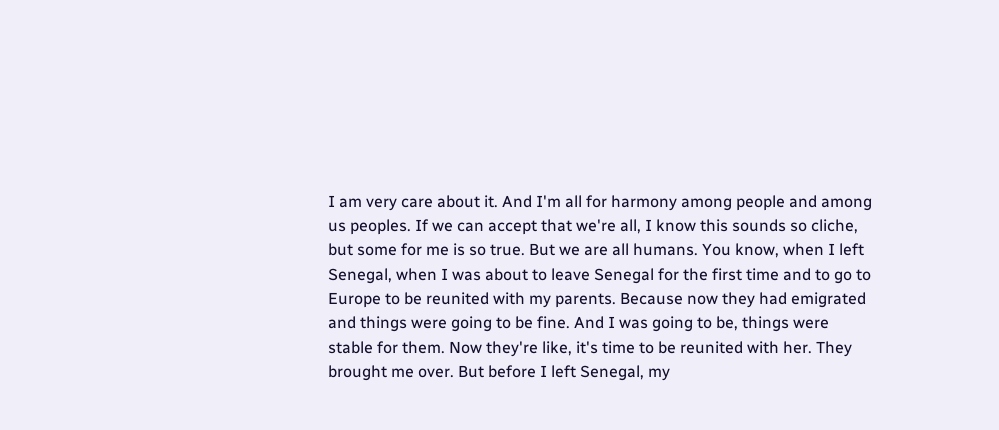I am very care about it. And I'm all for harmony among people and among us peoples. If we can accept that we're all, I know this sounds so cliche, but some for me is so true. But we are all humans. You know, when I left Senegal, when I was about to leave Senegal for the first time and to go to Europe to be reunited with my parents. Because now they had emigrated and things were going to be fine. And I was going to be, things were stable for them. Now they're like, it's time to be reunited with her. They brought me over. But before I left Senegal, my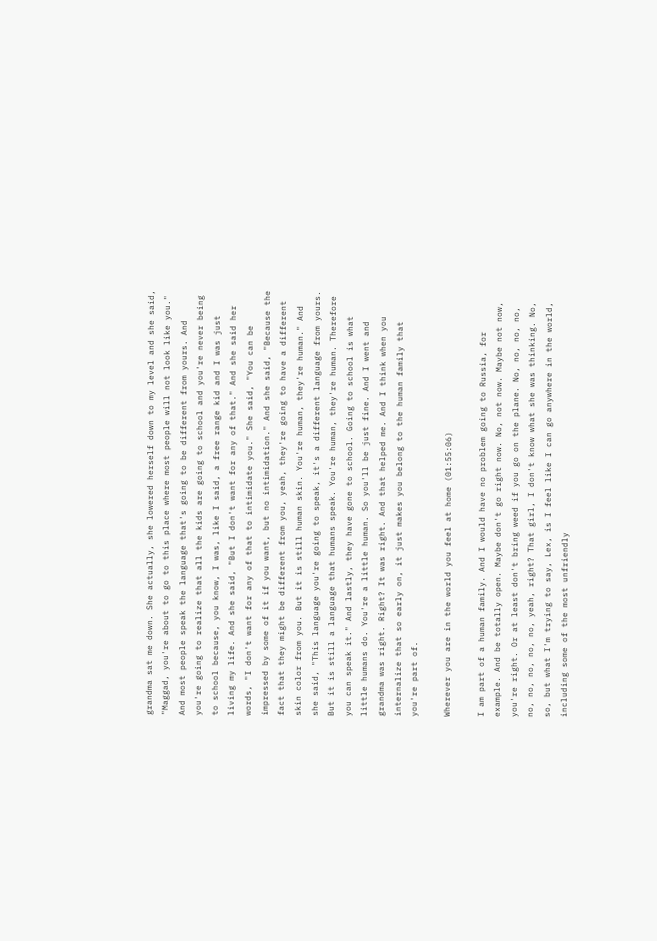grandma sat me down. She actually, she lowered herself down to my level and she said, "Maggad, you're about to go to this place where most people will not look like you." And most people speak the language that's going to be different from yours. And you're going to realize that all the kids are going to school and you're never being to school because, you know, I was, like I said, a free range kid and I was just living my life. And she said, "But I don't want for any of that." And she said her words, "I don't want for any of that to intimidate you." She said, "You can be impressed by some of it if you want, but no intimidation." And she said, "Because the fact that they might be different from you, yeah, they're going to have a different skin color from you. But it is still human skin. You're human, they're human." And she said, "This language you're going to speak, it's a different language from yours. But it is still a language that humans speak. You're human, they're human. Therefore you can speak it." And lastly, they have gone to school. Going to school is what little humans do. You're a little human. So you'll be just fine. And I went and grandma was right. Right? It was right. And that helped me. And I think when you internalize that so early on, it just makes you belong to the human family that you're part of.

Wherever you are in the world you feel at home (01:55:06)

I am part of a human family. And I would have no problem going to Russia, for example. And be totally open. Maybe don't go right now. No, not now. Maybe not now, you're right. Or at least don't bring weed if you go on the plane. No, no, no, no, no, no, no, no, no, yeah, right? That girl, I don't know what she was thinking. No, so, but what I'm trying to say, Lex, is I feel like I can go anywhere in the world, including some of the most unfriendly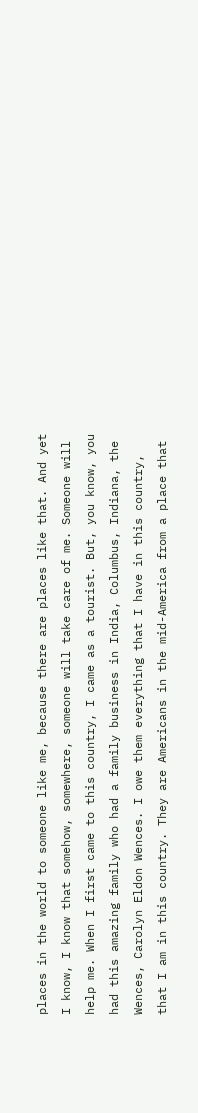places in the world to someone like me, because there are places like that. And yet I know, I know that somehow, somewhere, someone will take care of me. Someone will help me. When I first came to this country, I came as a tourist. But, you know, you had this amazing family who had a family business in India, Columbus, Indiana, the Wences, Carolyn Eldon Wences. I owe them everything that I have in this country, that I am in this country. They are Americans in the mid-America from a place that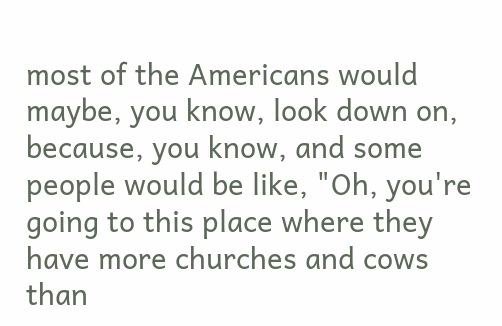most of the Americans would maybe, you know, look down on, because, you know, and some people would be like, "Oh, you're going to this place where they have more churches and cows than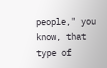people," you know, that type of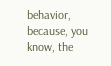behavior, because, you know, the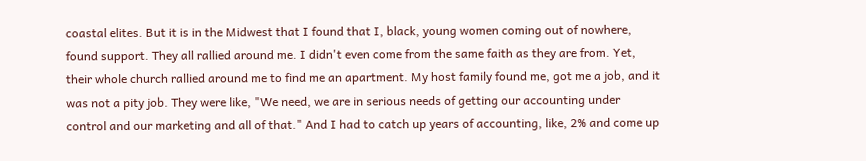coastal elites. But it is in the Midwest that I found that I, black, young women coming out of nowhere, found support. They all rallied around me. I didn't even come from the same faith as they are from. Yet, their whole church rallied around me to find me an apartment. My host family found me, got me a job, and it was not a pity job. They were like, "We need, we are in serious needs of getting our accounting under control and our marketing and all of that." And I had to catch up years of accounting, like, 2% and come up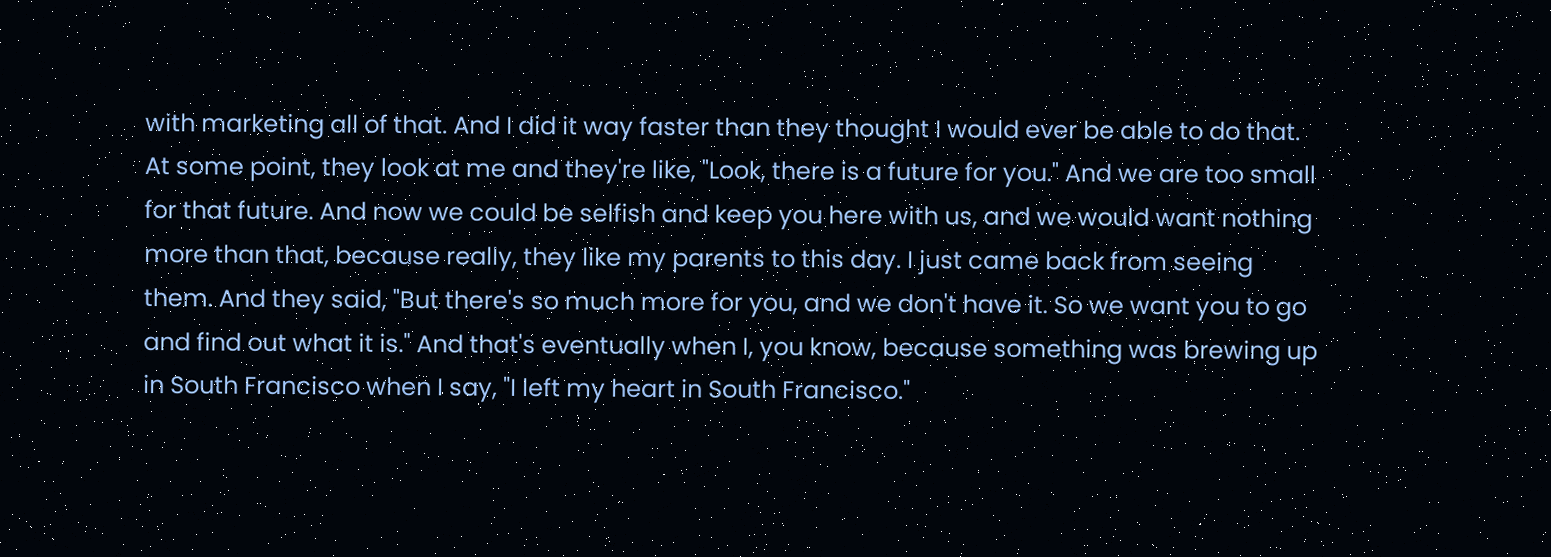with marketing all of that. And I did it way faster than they thought I would ever be able to do that. At some point, they look at me and they're like, "Look, there is a future for you." And we are too small for that future. And now we could be selfish and keep you here with us, and we would want nothing more than that, because really, they like my parents to this day. I just came back from seeing them. And they said, "But there's so much more for you, and we don't have it. So we want you to go and find out what it is." And that's eventually when I, you know, because something was brewing up in South Francisco when I say, "I left my heart in South Francisco."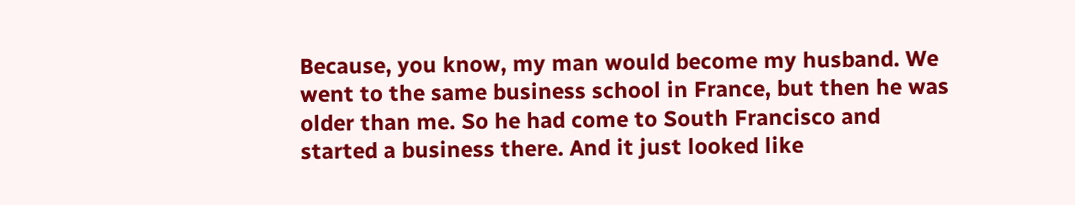Because, you know, my man would become my husband. We went to the same business school in France, but then he was older than me. So he had come to South Francisco and started a business there. And it just looked like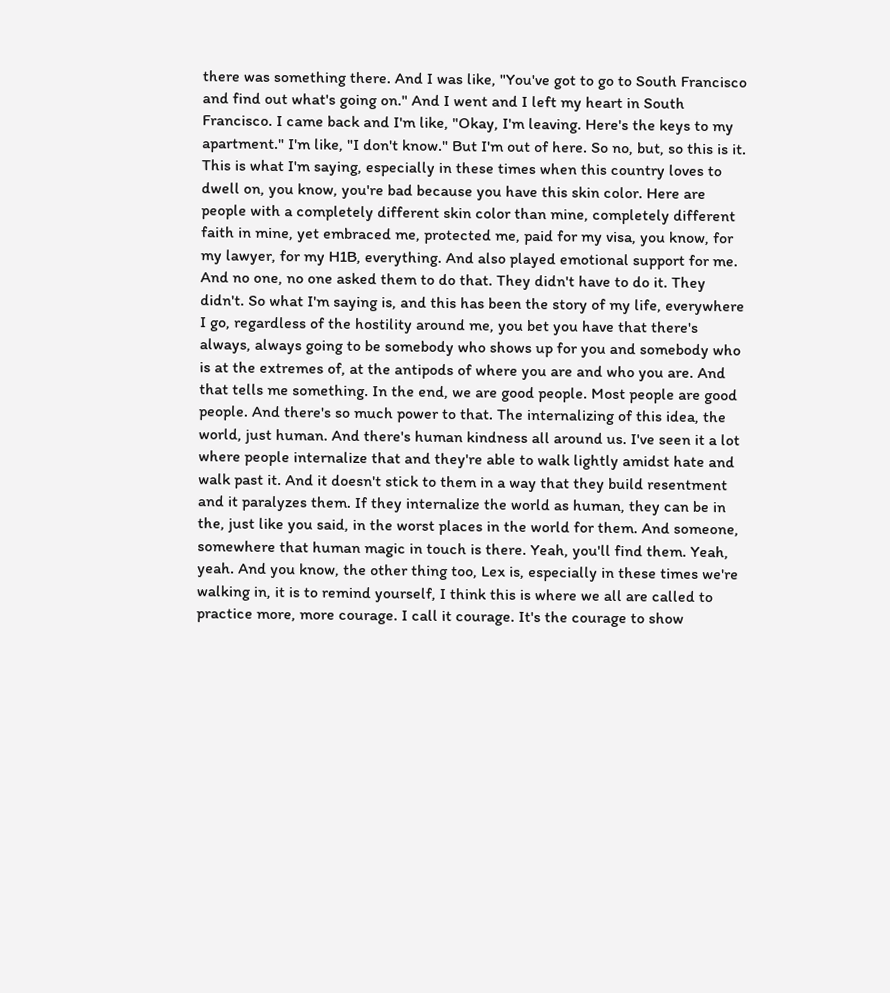there was something there. And I was like, "You've got to go to South Francisco and find out what's going on." And I went and I left my heart in South Francisco. I came back and I'm like, "Okay, I'm leaving. Here's the keys to my apartment." I'm like, "I don't know." But I'm out of here. So no, but, so this is it. This is what I'm saying, especially in these times when this country loves to dwell on, you know, you're bad because you have this skin color. Here are people with a completely different skin color than mine, completely different faith in mine, yet embraced me, protected me, paid for my visa, you know, for my lawyer, for my H1B, everything. And also played emotional support for me. And no one, no one asked them to do that. They didn't have to do it. They didn't. So what I'm saying is, and this has been the story of my life, everywhere I go, regardless of the hostility around me, you bet you have that there's always, always going to be somebody who shows up for you and somebody who is at the extremes of, at the antipods of where you are and who you are. And that tells me something. In the end, we are good people. Most people are good people. And there's so much power to that. The internalizing of this idea, the world, just human. And there's human kindness all around us. I've seen it a lot where people internalize that and they're able to walk lightly amidst hate and walk past it. And it doesn't stick to them in a way that they build resentment and it paralyzes them. If they internalize the world as human, they can be in the, just like you said, in the worst places in the world for them. And someone, somewhere that human magic in touch is there. Yeah, you'll find them. Yeah, yeah. And you know, the other thing too, Lex is, especially in these times we're walking in, it is to remind yourself, I think this is where we all are called to practice more, more courage. I call it courage. It's the courage to show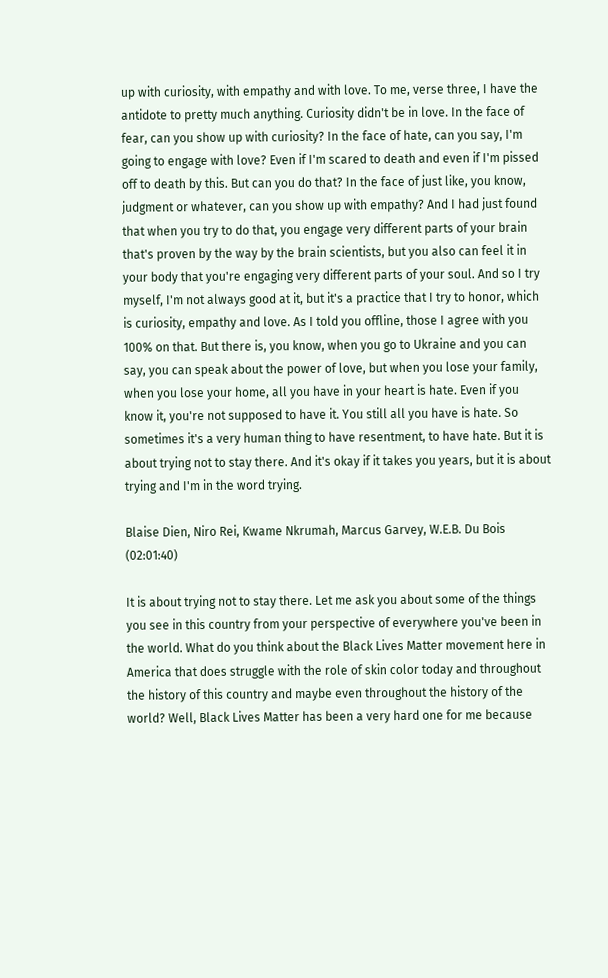up with curiosity, with empathy and with love. To me, verse three, I have the antidote to pretty much anything. Curiosity didn't be in love. In the face of fear, can you show up with curiosity? In the face of hate, can you say, I'm going to engage with love? Even if I'm scared to death and even if I'm pissed off to death by this. But can you do that? In the face of just like, you know, judgment or whatever, can you show up with empathy? And I had just found that when you try to do that, you engage very different parts of your brain that's proven by the way by the brain scientists, but you also can feel it in your body that you're engaging very different parts of your soul. And so I try myself, I'm not always good at it, but it's a practice that I try to honor, which is curiosity, empathy and love. As I told you offline, those I agree with you 100% on that. But there is, you know, when you go to Ukraine and you can say, you can speak about the power of love, but when you lose your family, when you lose your home, all you have in your heart is hate. Even if you know it, you're not supposed to have it. You still all you have is hate. So sometimes it's a very human thing to have resentment, to have hate. But it is about trying not to stay there. And it's okay if it takes you years, but it is about trying and I'm in the word trying.

Blaise Dien, Niro Rei, Kwame Nkrumah, Marcus Garvey, W.E.B. Du Bois (02:01:40)

It is about trying not to stay there. Let me ask you about some of the things you see in this country from your perspective of everywhere you've been in the world. What do you think about the Black Lives Matter movement here in America that does struggle with the role of skin color today and throughout the history of this country and maybe even throughout the history of the world? Well, Black Lives Matter has been a very hard one for me because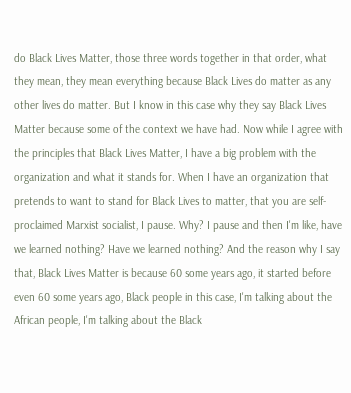do Black Lives Matter, those three words together in that order, what they mean, they mean everything because Black Lives do matter as any other lives do matter. But I know in this case why they say Black Lives Matter because some of the context we have had. Now while I agree with the principles that Black Lives Matter, I have a big problem with the organization and what it stands for. When I have an organization that pretends to want to stand for Black Lives to matter, that you are self-proclaimed Marxist socialist, I pause. Why? I pause and then I'm like, have we learned nothing? Have we learned nothing? And the reason why I say that, Black Lives Matter is because 60 some years ago, it started before even 60 some years ago, Black people in this case, I'm talking about the African people, I'm talking about the Black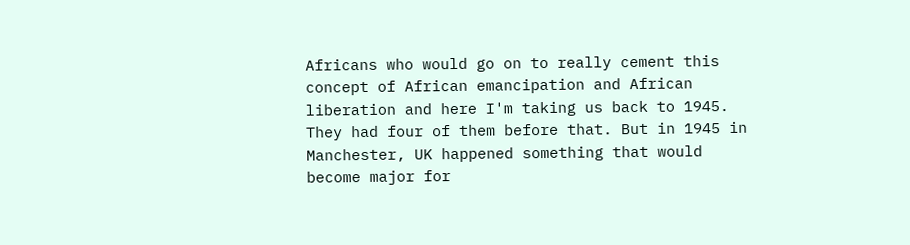Africans who would go on to really cement this concept of African emancipation and African liberation and here I'm taking us back to 1945. They had four of them before that. But in 1945 in Manchester, UK happened something that would become major for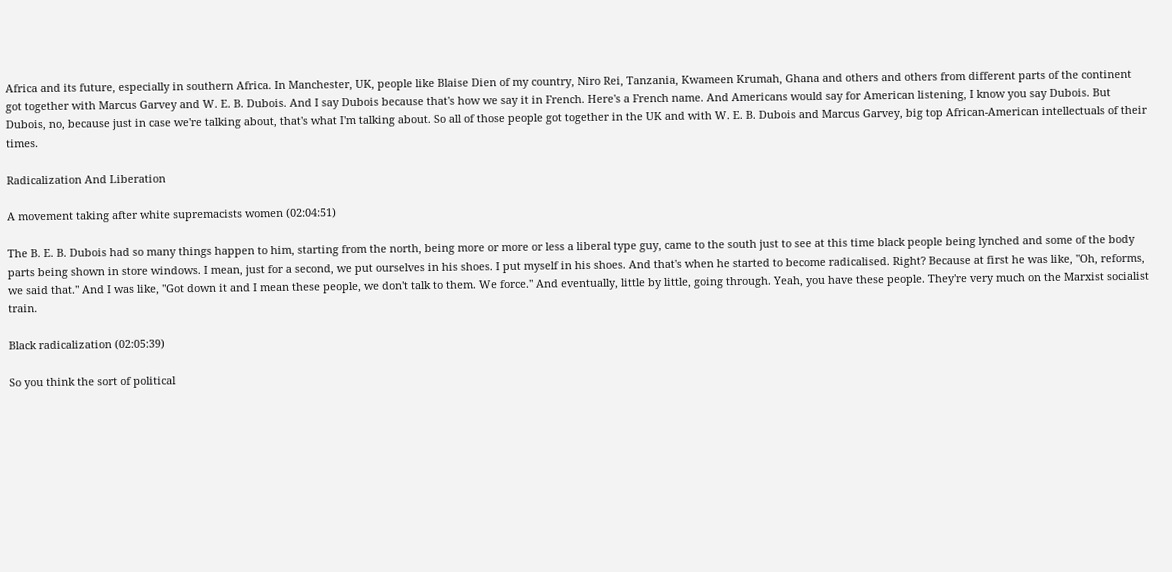Africa and its future, especially in southern Africa. In Manchester, UK, people like Blaise Dien of my country, Niro Rei, Tanzania, Kwameen Krumah, Ghana and others and others from different parts of the continent got together with Marcus Garvey and W. E. B. Dubois. And I say Dubois because that's how we say it in French. Here's a French name. And Americans would say for American listening, I know you say Dubois. But Dubois, no, because just in case we're talking about, that's what I'm talking about. So all of those people got together in the UK and with W. E. B. Dubois and Marcus Garvey, big top African-American intellectuals of their times.

Radicalization And Liberation

A movement taking after white supremacists women (02:04:51)

The B. E. B. Dubois had so many things happen to him, starting from the north, being more or more or less a liberal type guy, came to the south just to see at this time black people being lynched and some of the body parts being shown in store windows. I mean, just for a second, we put ourselves in his shoes. I put myself in his shoes. And that's when he started to become radicalised. Right? Because at first he was like, "Oh, reforms, we said that." And I was like, "Got down it and I mean these people, we don't talk to them. We force." And eventually, little by little, going through. Yeah, you have these people. They're very much on the Marxist socialist train.

Black radicalization (02:05:39)

So you think the sort of political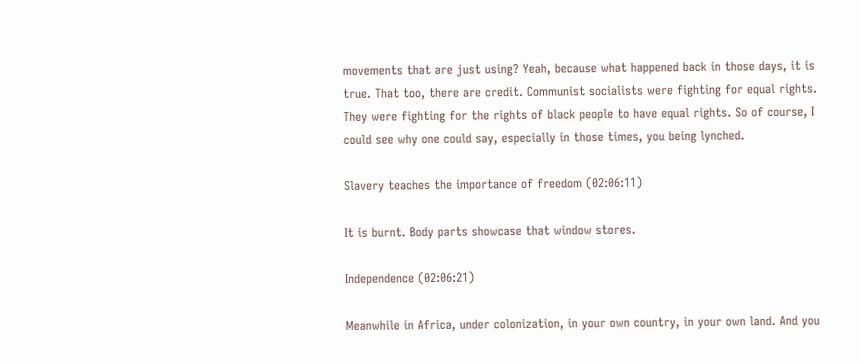movements that are just using? Yeah, because what happened back in those days, it is true. That too, there are credit. Communist socialists were fighting for equal rights. They were fighting for the rights of black people to have equal rights. So of course, I could see why one could say, especially in those times, you being lynched.

Slavery teaches the importance of freedom (02:06:11)

It is burnt. Body parts showcase that window stores.

Independence (02:06:21)

Meanwhile in Africa, under colonization, in your own country, in your own land. And you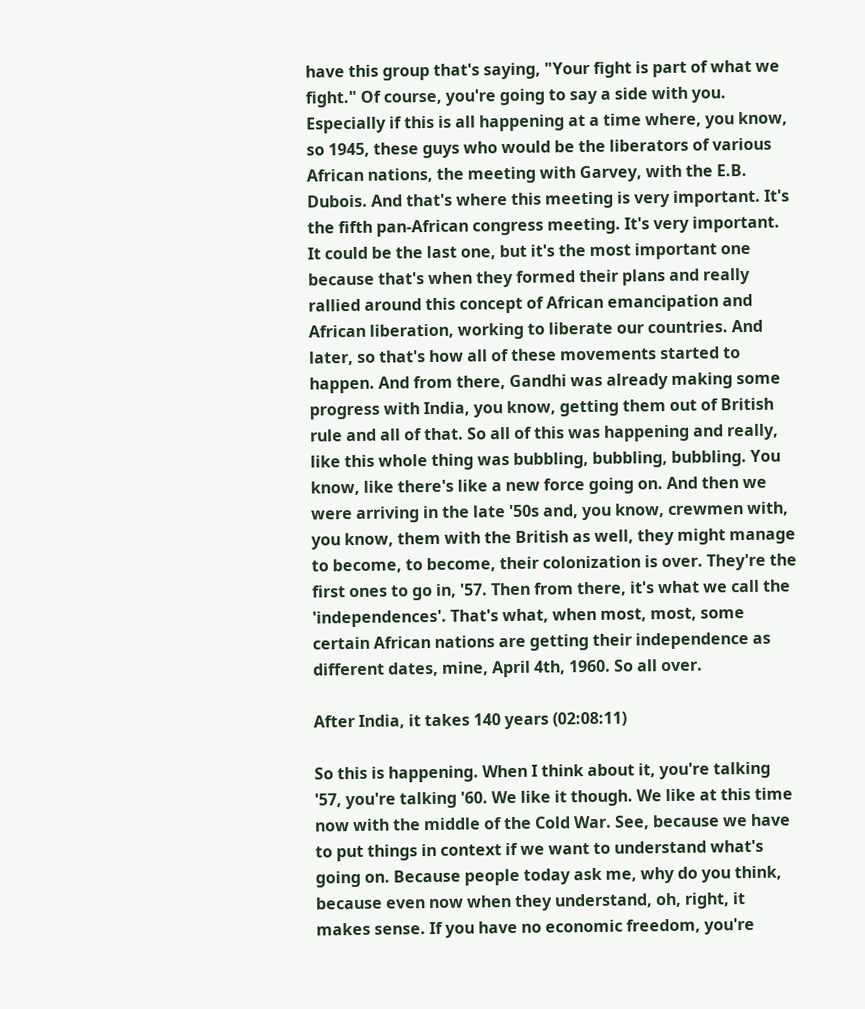have this group that's saying, "Your fight is part of what we fight." Of course, you're going to say a side with you. Especially if this is all happening at a time where, you know, so 1945, these guys who would be the liberators of various African nations, the meeting with Garvey, with the E.B. Dubois. And that's where this meeting is very important. It's the fifth pan-African congress meeting. It's very important. It could be the last one, but it's the most important one because that's when they formed their plans and really rallied around this concept of African emancipation and African liberation, working to liberate our countries. And later, so that's how all of these movements started to happen. And from there, Gandhi was already making some progress with India, you know, getting them out of British rule and all of that. So all of this was happening and really, like this whole thing was bubbling, bubbling, bubbling. You know, like there's like a new force going on. And then we were arriving in the late '50s and, you know, crewmen with, you know, them with the British as well, they might manage to become, to become, their colonization is over. They're the first ones to go in, '57. Then from there, it's what we call the 'independences'. That's what, when most, most, some certain African nations are getting their independence as different dates, mine, April 4th, 1960. So all over.

After India, it takes 140 years (02:08:11)

So this is happening. When I think about it, you're talking '57, you're talking '60. We like it though. We like at this time now with the middle of the Cold War. See, because we have to put things in context if we want to understand what's going on. Because people today ask me, why do you think, because even now when they understand, oh, right, it makes sense. If you have no economic freedom, you're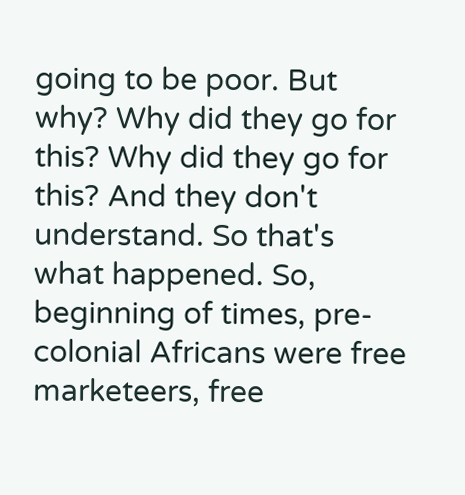going to be poor. But why? Why did they go for this? Why did they go for this? And they don't understand. So that's what happened. So, beginning of times, pre-colonial Africans were free marketeers, free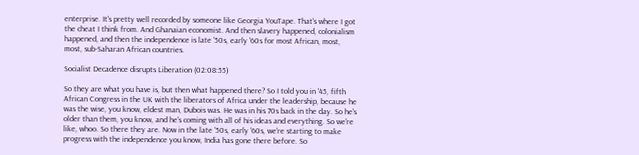enterprise. It's pretty well recorded by someone like Georgia YouTape. That's where I got the cheat I think from. And Ghanaian economist. And then slavery happened, colonialism happened, and then the independence is late '50s, early '60s for most African, most, most, sub-Saharan African countries.

Socialist Decadence disrupts Liberation (02:08:55)

So they are what you have is, but then what happened there? So I told you in '45, fifth African Congress in the UK with the liberators of Africa under the leadership, because he was the wise, you know, eldest man, Dubois was. He was in his 70s back in the day. So he's older than them, you know, and he's coming with all of his ideas and everything. So we're like, whoo. So there they are. Now in the late '50s, early '60s, we're starting to make progress with the independence you know, India has gone there before. So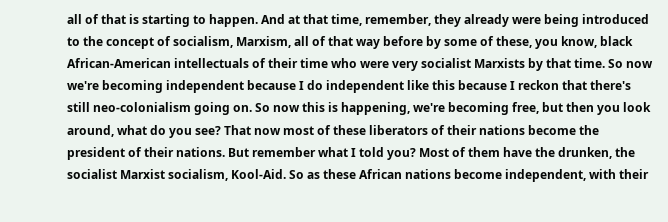all of that is starting to happen. And at that time, remember, they already were being introduced to the concept of socialism, Marxism, all of that way before by some of these, you know, black African-American intellectuals of their time who were very socialist Marxists by that time. So now we're becoming independent because I do independent like this because I reckon that there's still neo-colonialism going on. So now this is happening, we're becoming free, but then you look around, what do you see? That now most of these liberators of their nations become the president of their nations. But remember what I told you? Most of them have the drunken, the socialist Marxist socialism, Kool-Aid. So as these African nations become independent, with their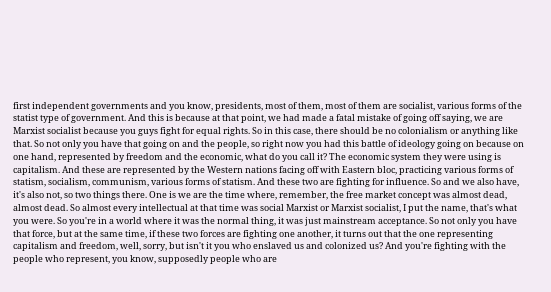first independent governments and you know, presidents, most of them, most of them are socialist, various forms of the statist type of government. And this is because at that point, we had made a fatal mistake of going off saying, we are Marxist socialist because you guys fight for equal rights. So in this case, there should be no colonialism or anything like that. So not only you have that going on and the people, so right now you had this battle of ideology going on because on one hand, represented by freedom and the economic, what do you call it? The economic system they were using is capitalism. And these are represented by the Western nations facing off with Eastern bloc, practicing various forms of statism, socialism, communism, various forms of statism. And these two are fighting for influence. So and we also have, it's also not, so two things there. One is we are the time where, remember, the free market concept was almost dead, almost dead. So almost every intellectual at that time was social Marxist or Marxist socialist, I put the name, that's what you were. So you're in a world where it was the normal thing, it was just mainstream acceptance. So not only you have that force, but at the same time, if these two forces are fighting one another, it turns out that the one representing capitalism and freedom, well, sorry, but isn't it you who enslaved us and colonized us? And you're fighting with the people who represent, you know, supposedly people who are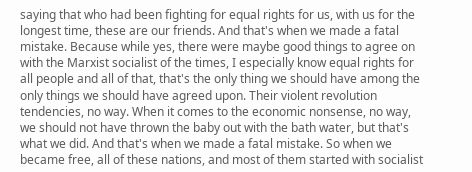saying that who had been fighting for equal rights for us, with us for the longest time, these are our friends. And that's when we made a fatal mistake. Because while yes, there were maybe good things to agree on with the Marxist socialist of the times, I especially know equal rights for all people and all of that, that's the only thing we should have among the only things we should have agreed upon. Their violent revolution tendencies, no way. When it comes to the economic nonsense, no way, we should not have thrown the baby out with the bath water, but that's what we did. And that's when we made a fatal mistake. So when we became free, all of these nations, and most of them started with socialist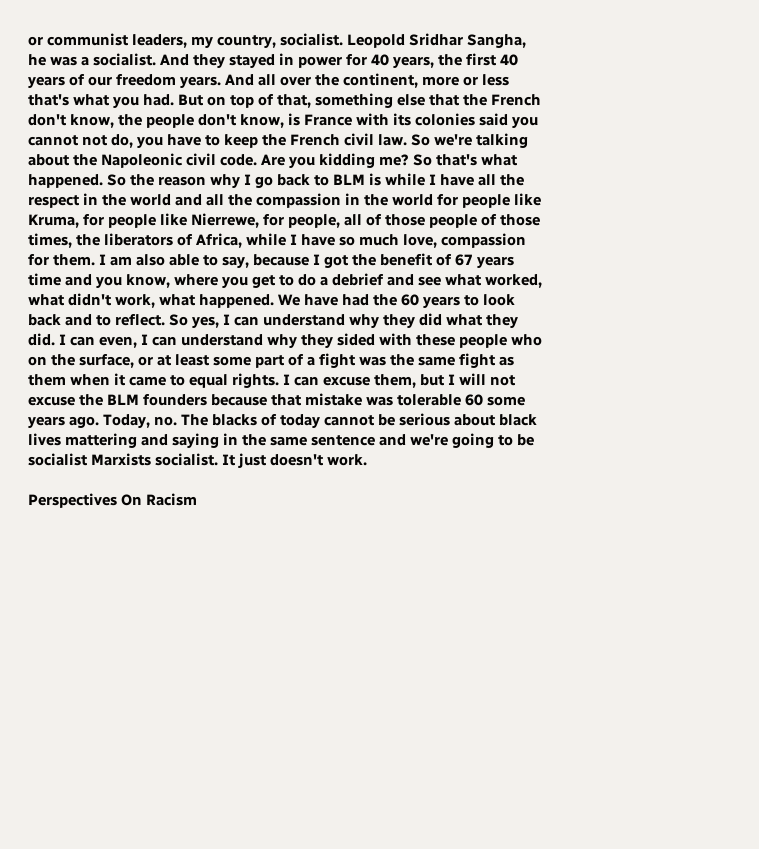or communist leaders, my country, socialist. Leopold Sridhar Sangha, he was a socialist. And they stayed in power for 40 years, the first 40 years of our freedom years. And all over the continent, more or less that's what you had. But on top of that, something else that the French don't know, the people don't know, is France with its colonies said you cannot not do, you have to keep the French civil law. So we're talking about the Napoleonic civil code. Are you kidding me? So that's what happened. So the reason why I go back to BLM is while I have all the respect in the world and all the compassion in the world for people like Kruma, for people like Nierrewe, for people, all of those people of those times, the liberators of Africa, while I have so much love, compassion for them. I am also able to say, because I got the benefit of 67 years time and you know, where you get to do a debrief and see what worked, what didn't work, what happened. We have had the 60 years to look back and to reflect. So yes, I can understand why they did what they did. I can even, I can understand why they sided with these people who on the surface, or at least some part of a fight was the same fight as them when it came to equal rights. I can excuse them, but I will not excuse the BLM founders because that mistake was tolerable 60 some years ago. Today, no. The blacks of today cannot be serious about black lives mattering and saying in the same sentence and we're going to be socialist Marxists socialist. It just doesn't work.

Perspectives On Racism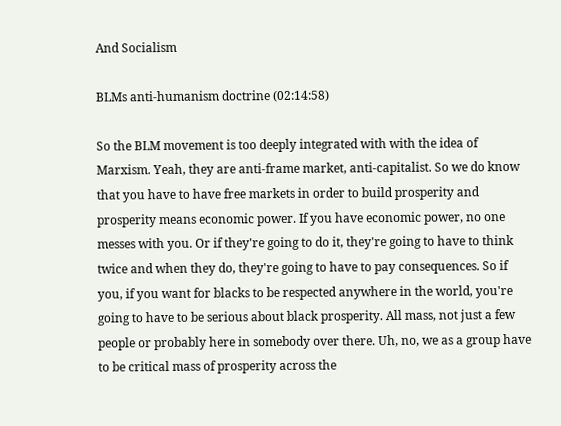And Socialism

BLMs anti-humanism doctrine (02:14:58)

So the BLM movement is too deeply integrated with with the idea of Marxism. Yeah, they are anti-frame market, anti-capitalist. So we do know that you have to have free markets in order to build prosperity and prosperity means economic power. If you have economic power, no one messes with you. Or if they're going to do it, they're going to have to think twice and when they do, they're going to have to pay consequences. So if you, if you want for blacks to be respected anywhere in the world, you're going to have to be serious about black prosperity. All mass, not just a few people or probably here in somebody over there. Uh, no, we as a group have to be critical mass of prosperity across the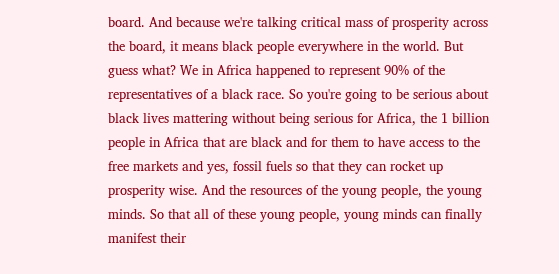board. And because we're talking critical mass of prosperity across the board, it means black people everywhere in the world. But guess what? We in Africa happened to represent 90% of the representatives of a black race. So you're going to be serious about black lives mattering without being serious for Africa, the 1 billion people in Africa that are black and for them to have access to the free markets and yes, fossil fuels so that they can rocket up prosperity wise. And the resources of the young people, the young minds. So that all of these young people, young minds can finally manifest their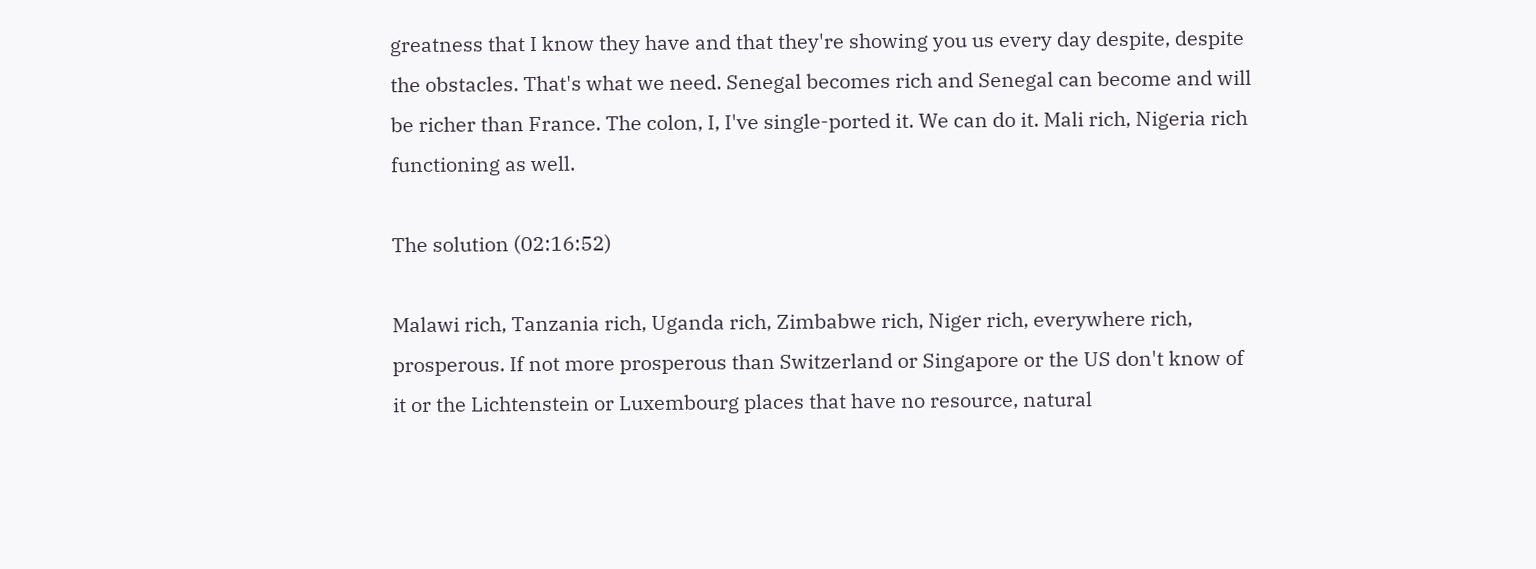greatness that I know they have and that they're showing you us every day despite, despite the obstacles. That's what we need. Senegal becomes rich and Senegal can become and will be richer than France. The colon, I, I've single-ported it. We can do it. Mali rich, Nigeria rich functioning as well.

The solution (02:16:52)

Malawi rich, Tanzania rich, Uganda rich, Zimbabwe rich, Niger rich, everywhere rich, prosperous. If not more prosperous than Switzerland or Singapore or the US don't know of it or the Lichtenstein or Luxembourg places that have no resource, natural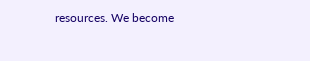resources. We become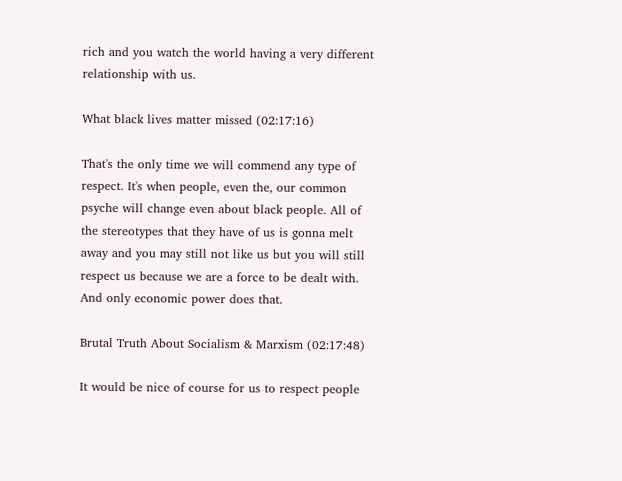rich and you watch the world having a very different relationship with us.

What black lives matter missed (02:17:16)

That's the only time we will commend any type of respect. It's when people, even the, our common psyche will change even about black people. All of the stereotypes that they have of us is gonna melt away and you may still not like us but you will still respect us because we are a force to be dealt with. And only economic power does that.

Brutal Truth About Socialism & Marxism (02:17:48)

It would be nice of course for us to respect people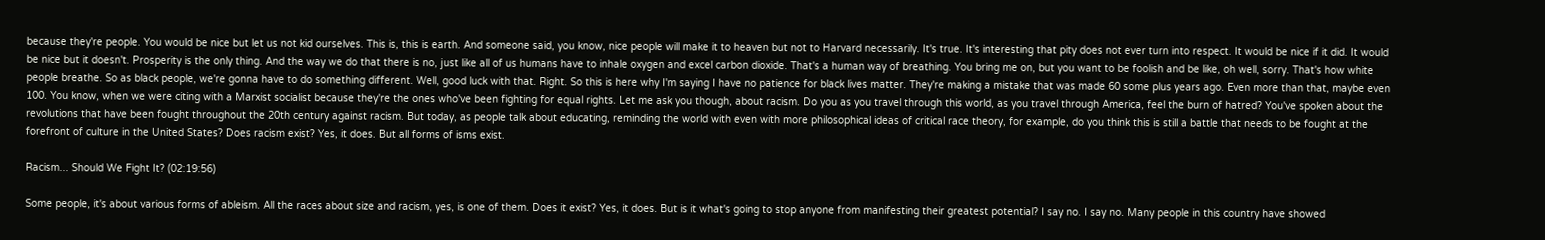because they're people. You would be nice but let us not kid ourselves. This is, this is earth. And someone said, you know, nice people will make it to heaven but not to Harvard necessarily. It's true. It's interesting that pity does not ever turn into respect. It would be nice if it did. It would be nice but it doesn't. Prosperity is the only thing. And the way we do that there is no, just like all of us humans have to inhale oxygen and excel carbon dioxide. That's a human way of breathing. You bring me on, but you want to be foolish and be like, oh well, sorry. That's how white people breathe. So as black people, we're gonna have to do something different. Well, good luck with that. Right. So this is here why I'm saying I have no patience for black lives matter. They're making a mistake that was made 60 some plus years ago. Even more than that, maybe even 100. You know, when we were citing with a Marxist socialist because they're the ones who've been fighting for equal rights. Let me ask you though, about racism. Do you as you travel through this world, as you travel through America, feel the burn of hatred? You've spoken about the revolutions that have been fought throughout the 20th century against racism. But today, as people talk about educating, reminding the world with even with more philosophical ideas of critical race theory, for example, do you think this is still a battle that needs to be fought at the forefront of culture in the United States? Does racism exist? Yes, it does. But all forms of isms exist.

Racism... Should We Fight It? (02:19:56)

Some people, it's about various forms of ableism. All the races about size and racism, yes, is one of them. Does it exist? Yes, it does. But is it what's going to stop anyone from manifesting their greatest potential? I say no. I say no. Many people in this country have showed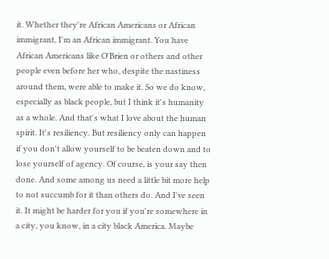it. Whether they're African Americans or African immigrant, I'm an African immigrant. You have African Americans like O'Brien or others and other people even before her who, despite the nastiness around them, were able to make it. So we do know, especially as black people, but I think it's humanity as a whole. And that's what I love about the human spirit. It's resiliency. But resiliency only can happen if you don't allow yourself to be beaten down and to lose yourself of agency. Of course, is your say then done. And some among us need a little bit more help to not succumb for it than others do. And I've seen it. It might be harder for you if you're somewhere in a city, you know, in a city black America. Maybe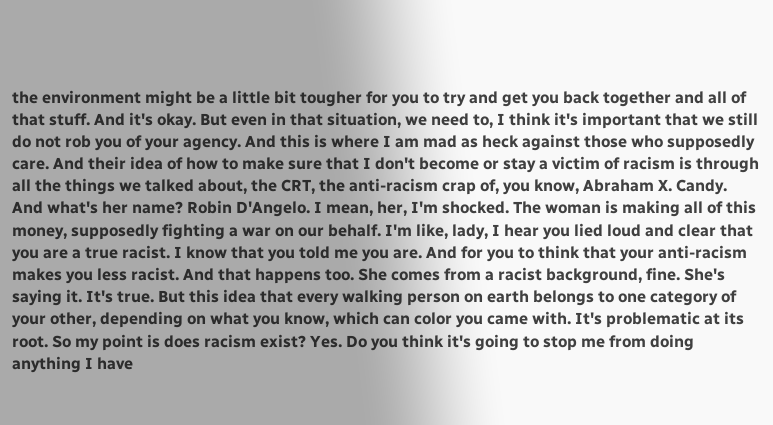the environment might be a little bit tougher for you to try and get you back together and all of that stuff. And it's okay. But even in that situation, we need to, I think it's important that we still do not rob you of your agency. And this is where I am mad as heck against those who supposedly care. And their idea of how to make sure that I don't become or stay a victim of racism is through all the things we talked about, the CRT, the anti-racism crap of, you know, Abraham X. Candy. And what's her name? Robin D'Angelo. I mean, her, I'm shocked. The woman is making all of this money, supposedly fighting a war on our behalf. I'm like, lady, I hear you lied loud and clear that you are a true racist. I know that you told me you are. And for you to think that your anti-racism makes you less racist. And that happens too. She comes from a racist background, fine. She's saying it. It's true. But this idea that every walking person on earth belongs to one category of your other, depending on what you know, which can color you came with. It's problematic at its root. So my point is does racism exist? Yes. Do you think it's going to stop me from doing anything I have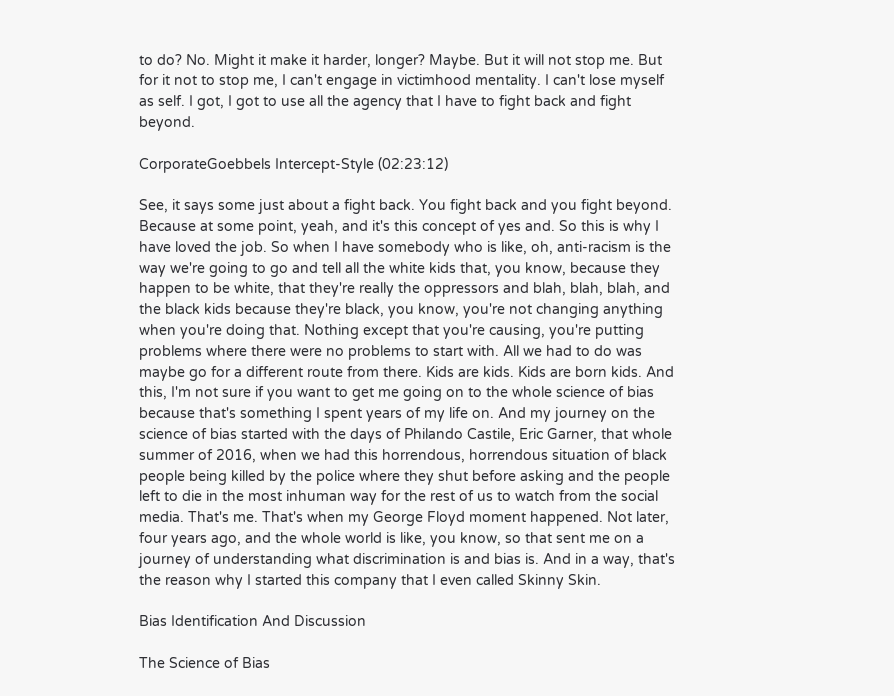to do? No. Might it make it harder, longer? Maybe. But it will not stop me. But for it not to stop me, I can't engage in victimhood mentality. I can't lose myself as self. I got, I got to use all the agency that I have to fight back and fight beyond.

CorporateGoebbels Intercept-Style (02:23:12)

See, it says some just about a fight back. You fight back and you fight beyond. Because at some point, yeah, and it's this concept of yes and. So this is why I have loved the job. So when I have somebody who is like, oh, anti-racism is the way we're going to go and tell all the white kids that, you know, because they happen to be white, that they're really the oppressors and blah, blah, blah, and the black kids because they're black, you know, you're not changing anything when you're doing that. Nothing except that you're causing, you're putting problems where there were no problems to start with. All we had to do was maybe go for a different route from there. Kids are kids. Kids are born kids. And this, I'm not sure if you want to get me going on to the whole science of bias because that's something I spent years of my life on. And my journey on the science of bias started with the days of Philando Castile, Eric Garner, that whole summer of 2016, when we had this horrendous, horrendous situation of black people being killed by the police where they shut before asking and the people left to die in the most inhuman way for the rest of us to watch from the social media. That's me. That's when my George Floyd moment happened. Not later, four years ago, and the whole world is like, you know, so that sent me on a journey of understanding what discrimination is and bias is. And in a way, that's the reason why I started this company that I even called Skinny Skin.

Bias Identification And Discussion

The Science of Bias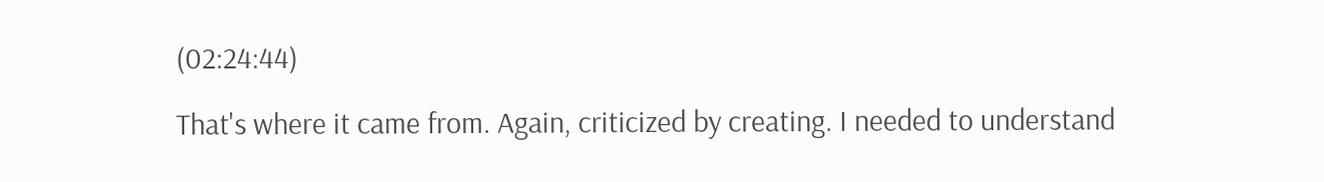(02:24:44)

That's where it came from. Again, criticized by creating. I needed to understand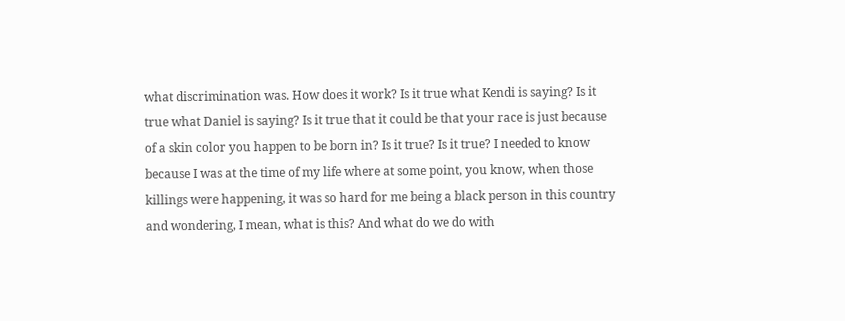what discrimination was. How does it work? Is it true what Kendi is saying? Is it true what Daniel is saying? Is it true that it could be that your race is just because of a skin color you happen to be born in? Is it true? Is it true? I needed to know because I was at the time of my life where at some point, you know, when those killings were happening, it was so hard for me being a black person in this country and wondering, I mean, what is this? And what do we do with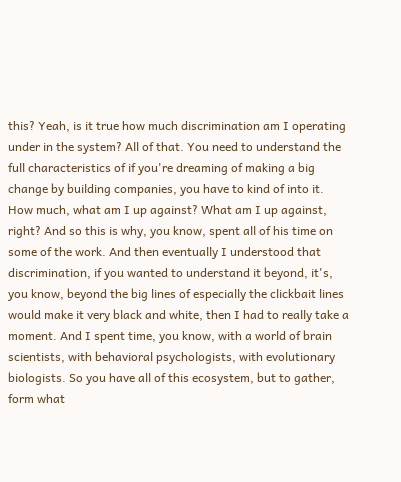this? Yeah, is it true how much discrimination am I operating under in the system? All of that. You need to understand the full characteristics of if you're dreaming of making a big change by building companies, you have to kind of into it. How much, what am I up against? What am I up against, right? And so this is why, you know, spent all of his time on some of the work. And then eventually I understood that discrimination, if you wanted to understand it beyond, it's, you know, beyond the big lines of especially the clickbait lines would make it very black and white, then I had to really take a moment. And I spent time, you know, with a world of brain scientists, with behavioral psychologists, with evolutionary biologists. So you have all of this ecosystem, but to gather, form what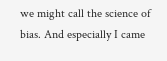we might call the science of bias. And especially I came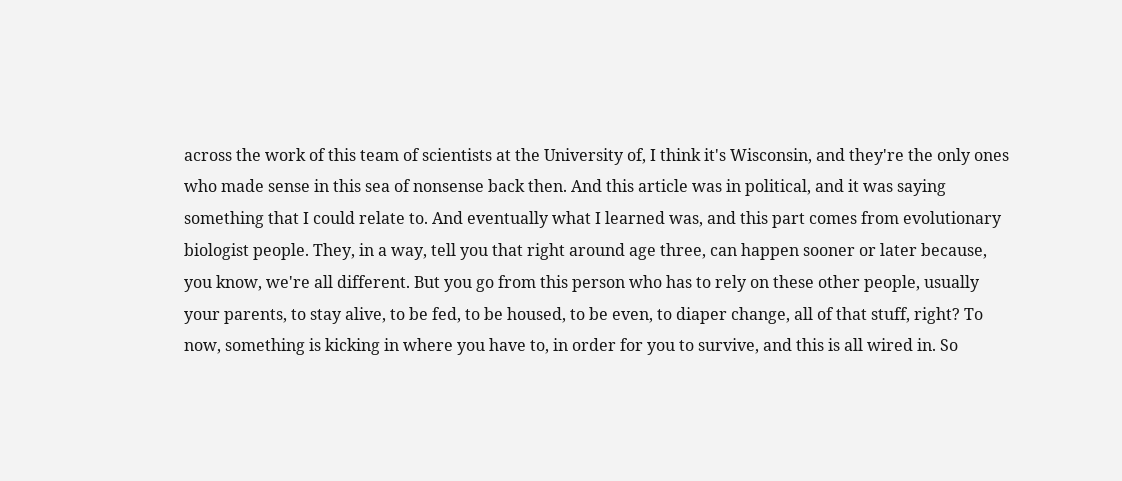across the work of this team of scientists at the University of, I think it's Wisconsin, and they're the only ones who made sense in this sea of nonsense back then. And this article was in political, and it was saying something that I could relate to. And eventually what I learned was, and this part comes from evolutionary biologist people. They, in a way, tell you that right around age three, can happen sooner or later because, you know, we're all different. But you go from this person who has to rely on these other people, usually your parents, to stay alive, to be fed, to be housed, to be even, to diaper change, all of that stuff, right? To now, something is kicking in where you have to, in order for you to survive, and this is all wired in. So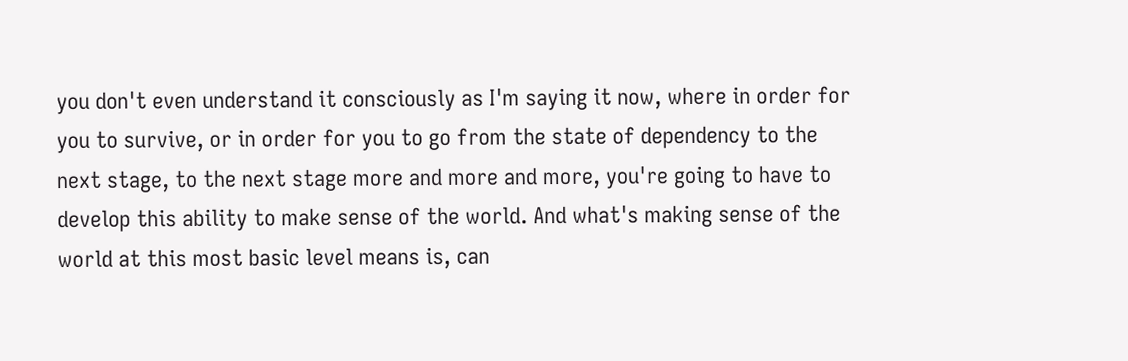you don't even understand it consciously as I'm saying it now, where in order for you to survive, or in order for you to go from the state of dependency to the next stage, to the next stage more and more and more, you're going to have to develop this ability to make sense of the world. And what's making sense of the world at this most basic level means is, can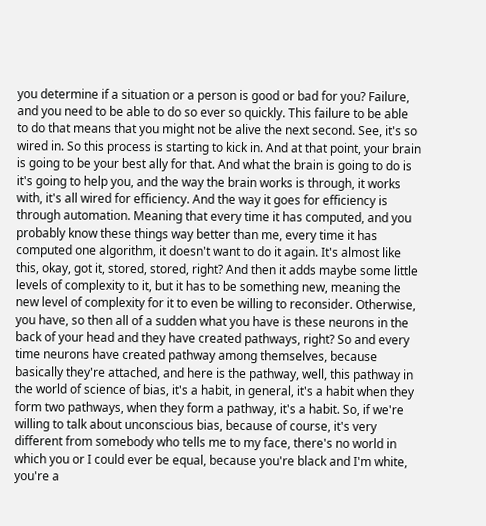you determine if a situation or a person is good or bad for you? Failure, and you need to be able to do so ever so quickly. This failure to be able to do that means that you might not be alive the next second. See, it's so wired in. So this process is starting to kick in. And at that point, your brain is going to be your best ally for that. And what the brain is going to do is it's going to help you, and the way the brain works is through, it works with, it's all wired for efficiency. And the way it goes for efficiency is through automation. Meaning that every time it has computed, and you probably know these things way better than me, every time it has computed one algorithm, it doesn't want to do it again. It's almost like this, okay, got it, stored, stored, right? And then it adds maybe some little levels of complexity to it, but it has to be something new, meaning the new level of complexity for it to even be willing to reconsider. Otherwise, you have, so then all of a sudden what you have is these neurons in the back of your head and they have created pathways, right? So and every time neurons have created pathway among themselves, because basically they're attached, and here is the pathway, well, this pathway in the world of science of bias, it's a habit, in general, it's a habit when they form two pathways, when they form a pathway, it's a habit. So, if we're willing to talk about unconscious bias, because of course, it's very different from somebody who tells me to my face, there's no world in which you or I could ever be equal, because you're black and I'm white, you're a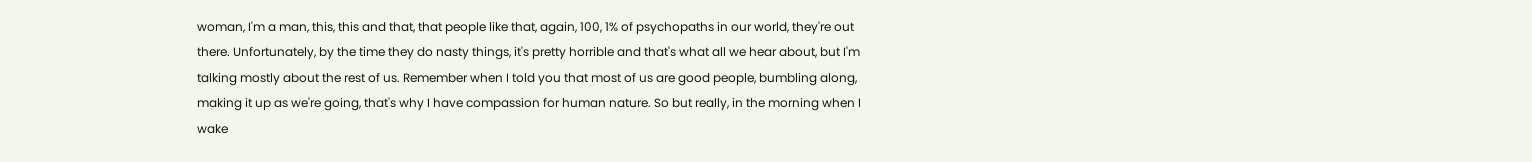woman, I'm a man, this, this and that, that people like that, again, 100, 1% of psychopaths in our world, they're out there. Unfortunately, by the time they do nasty things, it's pretty horrible and that's what all we hear about, but I'm talking mostly about the rest of us. Remember when I told you that most of us are good people, bumbling along, making it up as we're going, that's why I have compassion for human nature. So but really, in the morning when I wake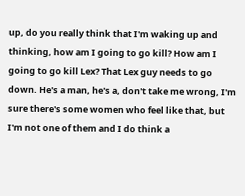up, do you really think that I'm waking up and thinking, how am I going to go kill? How am I going to go kill Lex? That Lex guy needs to go down. He's a man, he's a, don't take me wrong, I'm sure there's some women who feel like that, but I'm not one of them and I do think a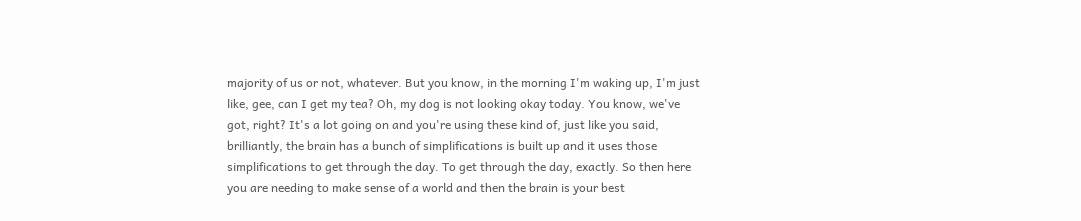majority of us or not, whatever. But you know, in the morning I'm waking up, I'm just like, gee, can I get my tea? Oh, my dog is not looking okay today. You know, we've got, right? It's a lot going on and you're using these kind of, just like you said, brilliantly, the brain has a bunch of simplifications is built up and it uses those simplifications to get through the day. To get through the day, exactly. So then here you are needing to make sense of a world and then the brain is your best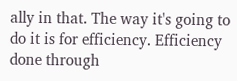ally in that. The way it's going to do it is for efficiency. Efficiency done through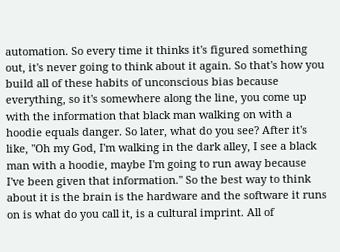automation. So every time it thinks it's figured something out, it's never going to think about it again. So that's how you build all of these habits of unconscious bias because everything, so it's somewhere along the line, you come up with the information that black man walking on with a hoodie equals danger. So later, what do you see? After it's like, "Oh my God, I'm walking in the dark alley, I see a black man with a hoodie, maybe I'm going to run away because I've been given that information." So the best way to think about it is the brain is the hardware and the software it runs on is what do you call it, is a cultural imprint. All of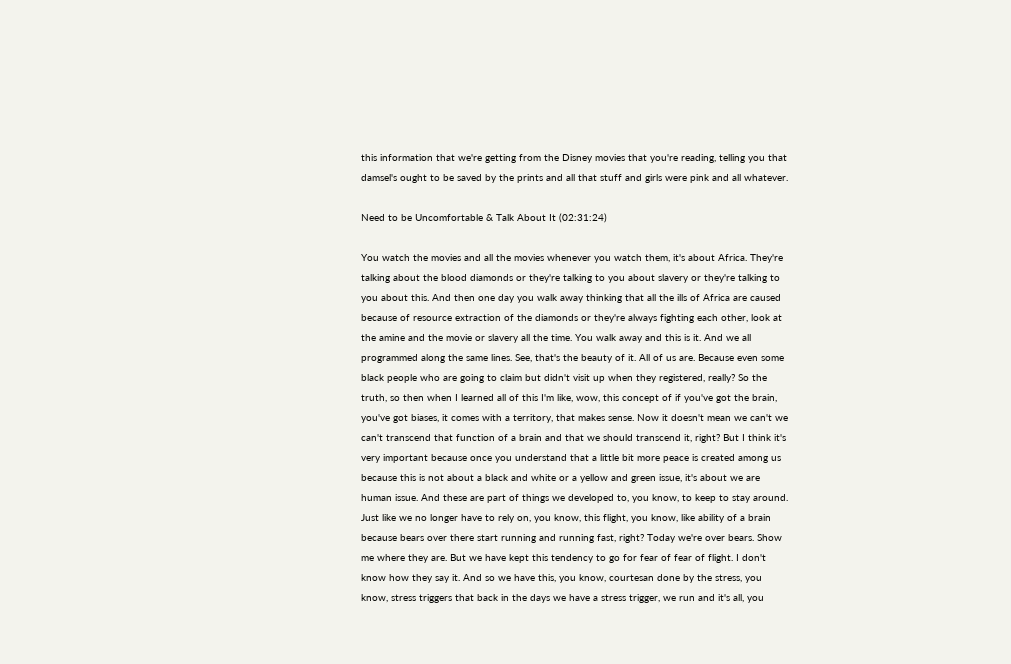this information that we're getting from the Disney movies that you're reading, telling you that damsel's ought to be saved by the prints and all that stuff and girls were pink and all whatever.

Need to be Uncomfortable & Talk About It (02:31:24)

You watch the movies and all the movies whenever you watch them, it's about Africa. They're talking about the blood diamonds or they're talking to you about slavery or they're talking to you about this. And then one day you walk away thinking that all the ills of Africa are caused because of resource extraction of the diamonds or they're always fighting each other, look at the amine and the movie or slavery all the time. You walk away and this is it. And we all programmed along the same lines. See, that's the beauty of it. All of us are. Because even some black people who are going to claim but didn't visit up when they registered, really? So the truth, so then when I learned all of this I'm like, wow, this concept of if you've got the brain, you've got biases, it comes with a territory, that makes sense. Now it doesn't mean we can't we can't transcend that function of a brain and that we should transcend it, right? But I think it's very important because once you understand that a little bit more peace is created among us because this is not about a black and white or a yellow and green issue, it's about we are human issue. And these are part of things we developed to, you know, to keep to stay around. Just like we no longer have to rely on, you know, this flight, you know, like ability of a brain because bears over there start running and running fast, right? Today we're over bears. Show me where they are. But we have kept this tendency to go for fear of fear of flight. I don't know how they say it. And so we have this, you know, courtesan done by the stress, you know, stress triggers that back in the days we have a stress trigger, we run and it's all, you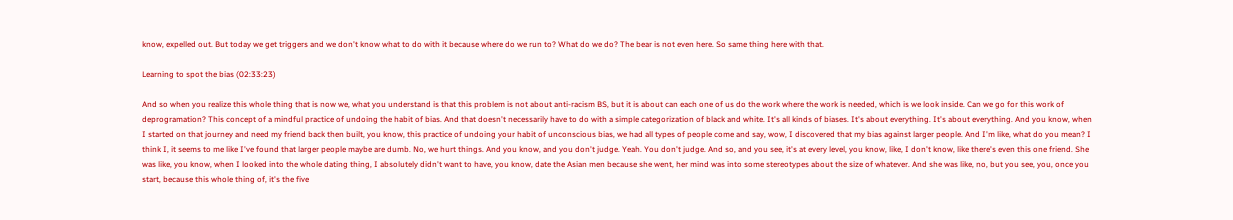know, expelled out. But today we get triggers and we don't know what to do with it because where do we run to? What do we do? The bear is not even here. So same thing here with that.

Learning to spot the bias (02:33:23)

And so when you realize this whole thing that is now we, what you understand is that this problem is not about anti-racism BS, but it is about can each one of us do the work where the work is needed, which is we look inside. Can we go for this work of deprogramation? This concept of a mindful practice of undoing the habit of bias. And that doesn't necessarily have to do with a simple categorization of black and white. It's all kinds of biases. It's about everything. It's about everything. And you know, when I started on that journey and need my friend back then built, you know, this practice of undoing your habit of unconscious bias, we had all types of people come and say, wow, I discovered that my bias against larger people. And I'm like, what do you mean? I think I, it seems to me like I've found that larger people maybe are dumb. No, we hurt things. And you know, and you don't judge. Yeah. You don't judge. And so, and you see, it's at every level, you know, like, I don't know, like there's even this one friend. She was like, you know, when I looked into the whole dating thing, I absolutely didn't want to have, you know, date the Asian men because she went, her mind was into some stereotypes about the size of whatever. And she was like, no, but you see, you, once you start, because this whole thing of, it's the five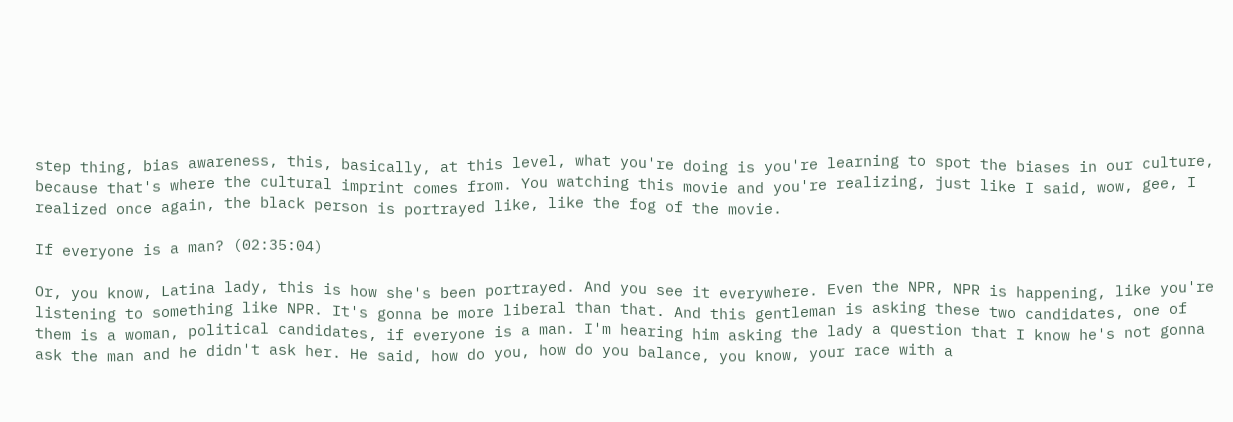step thing, bias awareness, this, basically, at this level, what you're doing is you're learning to spot the biases in our culture, because that's where the cultural imprint comes from. You watching this movie and you're realizing, just like I said, wow, gee, I realized once again, the black person is portrayed like, like the fog of the movie.

If everyone is a man? (02:35:04)

Or, you know, Latina lady, this is how she's been portrayed. And you see it everywhere. Even the NPR, NPR is happening, like you're listening to something like NPR. It's gonna be more liberal than that. And this gentleman is asking these two candidates, one of them is a woman, political candidates, if everyone is a man. I'm hearing him asking the lady a question that I know he's not gonna ask the man and he didn't ask her. He said, how do you, how do you balance, you know, your race with a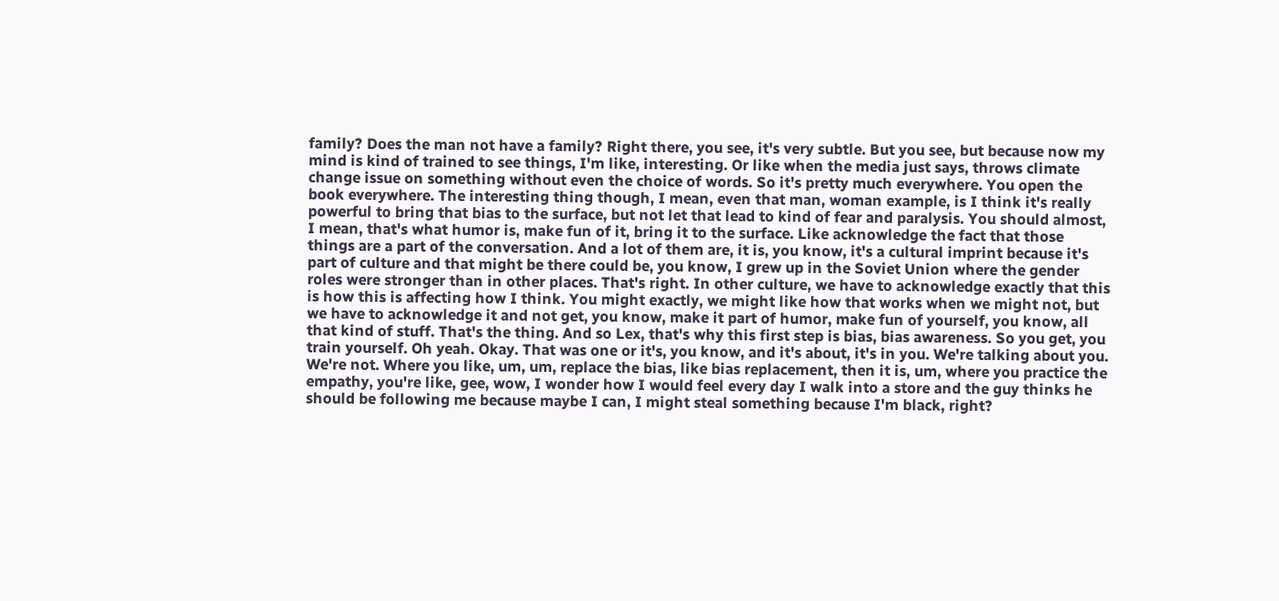family? Does the man not have a family? Right there, you see, it's very subtle. But you see, but because now my mind is kind of trained to see things, I'm like, interesting. Or like when the media just says, throws climate change issue on something without even the choice of words. So it's pretty much everywhere. You open the book everywhere. The interesting thing though, I mean, even that man, woman example, is I think it's really powerful to bring that bias to the surface, but not let that lead to kind of fear and paralysis. You should almost, I mean, that's what humor is, make fun of it, bring it to the surface. Like acknowledge the fact that those things are a part of the conversation. And a lot of them are, it is, you know, it's a cultural imprint because it's part of culture and that might be there could be, you know, I grew up in the Soviet Union where the gender roles were stronger than in other places. That's right. In other culture, we have to acknowledge exactly that this is how this is affecting how I think. You might exactly, we might like how that works when we might not, but we have to acknowledge it and not get, you know, make it part of humor, make fun of yourself, you know, all that kind of stuff. That's the thing. And so Lex, that's why this first step is bias, bias awareness. So you get, you train yourself. Oh yeah. Okay. That was one or it's, you know, and it's about, it's in you. We're talking about you. We're not. Where you like, um, um, replace the bias, like bias replacement, then it is, um, where you practice the empathy, you're like, gee, wow, I wonder how I would feel every day I walk into a store and the guy thinks he should be following me because maybe I can, I might steal something because I'm black, right?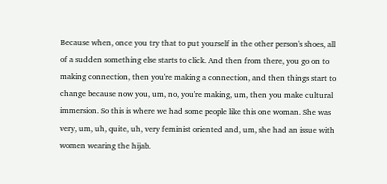Because when, once you try that to put yourself in the other person's shoes, all of a sudden something else starts to click. And then from there, you go on to making connection, then you're making a connection, and then things start to change because now you, um, no, you're making, um, then you make cultural immersion. So this is where we had some people like this one woman. She was very, um, uh, quite, uh, very feminist oriented and, um, she had an issue with women wearing the hijab.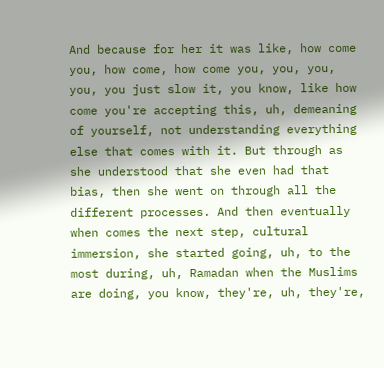And because for her it was like, how come you, how come, how come you, you, you, you, you just slow it, you know, like how come you're accepting this, uh, demeaning of yourself, not understanding everything else that comes with it. But through as she understood that she even had that bias, then she went on through all the different processes. And then eventually when comes the next step, cultural immersion, she started going, uh, to the most during, uh, Ramadan when the Muslims are doing, you know, they're, uh, they're,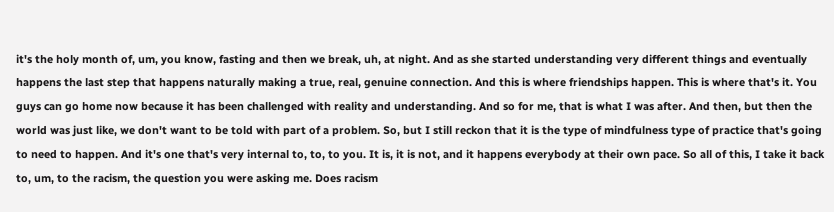it's the holy month of, um, you know, fasting and then we break, uh, at night. And as she started understanding very different things and eventually happens the last step that happens naturally making a true, real, genuine connection. And this is where friendships happen. This is where that's it. You guys can go home now because it has been challenged with reality and understanding. And so for me, that is what I was after. And then, but then the world was just like, we don't want to be told with part of a problem. So, but I still reckon that it is the type of mindfulness type of practice that's going to need to happen. And it's one that's very internal to, to, to you. It is, it is not, and it happens everybody at their own pace. So all of this, I take it back to, um, to the racism, the question you were asking me. Does racism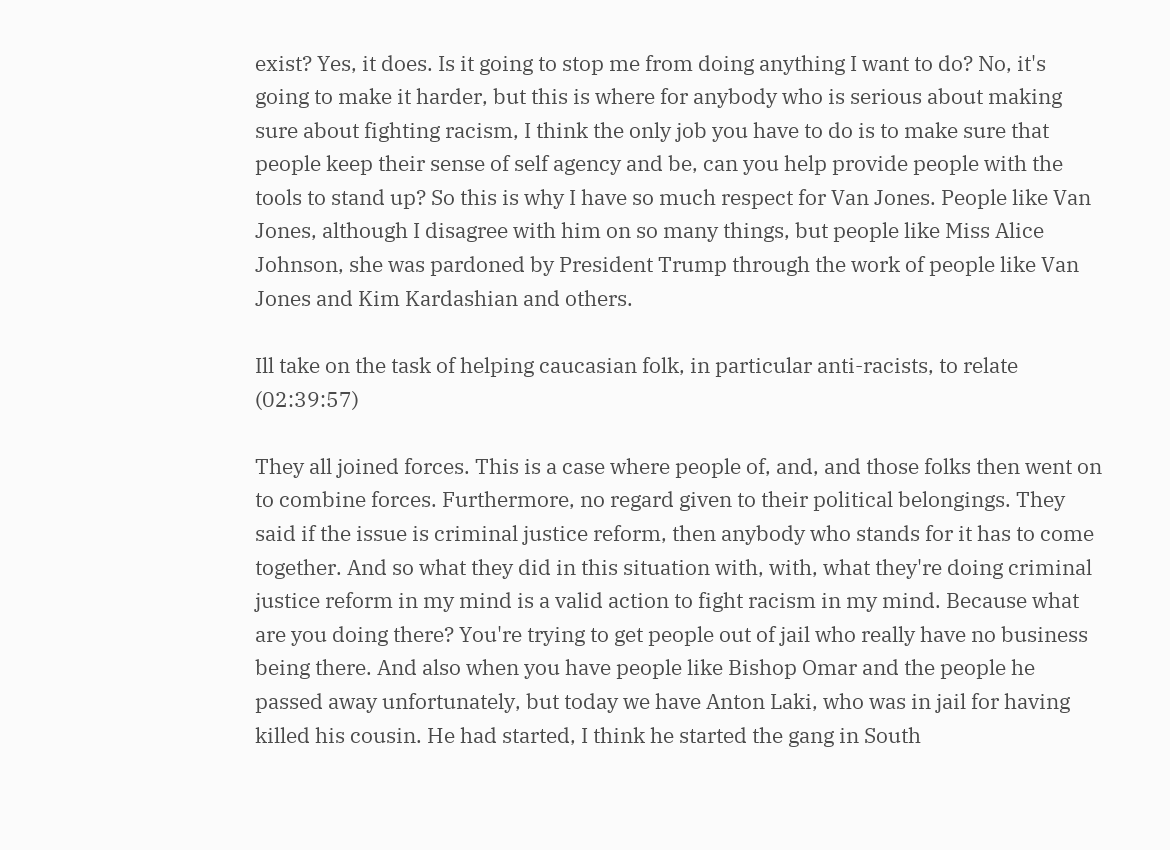exist? Yes, it does. Is it going to stop me from doing anything I want to do? No, it's going to make it harder, but this is where for anybody who is serious about making sure about fighting racism, I think the only job you have to do is to make sure that people keep their sense of self agency and be, can you help provide people with the tools to stand up? So this is why I have so much respect for Van Jones. People like Van Jones, although I disagree with him on so many things, but people like Miss Alice Johnson, she was pardoned by President Trump through the work of people like Van Jones and Kim Kardashian and others.

Ill take on the task of helping caucasian folk, in particular anti-racists, to relate (02:39:57)

They all joined forces. This is a case where people of, and, and those folks then went on to combine forces. Furthermore, no regard given to their political belongings. They said if the issue is criminal justice reform, then anybody who stands for it has to come together. And so what they did in this situation with, with, what they're doing criminal justice reform in my mind is a valid action to fight racism in my mind. Because what are you doing there? You're trying to get people out of jail who really have no business being there. And also when you have people like Bishop Omar and the people he passed away unfortunately, but today we have Anton Laki, who was in jail for having killed his cousin. He had started, I think he started the gang in South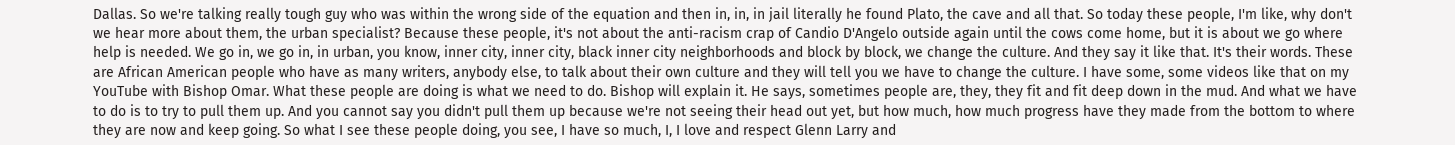Dallas. So we're talking really tough guy who was within the wrong side of the equation and then in, in, in jail literally he found Plato, the cave and all that. So today these people, I'm like, why don't we hear more about them, the urban specialist? Because these people, it's not about the anti-racism crap of Candio D'Angelo outside again until the cows come home, but it is about we go where help is needed. We go in, we go in, in urban, you know, inner city, inner city, black inner city neighborhoods and block by block, we change the culture. And they say it like that. It's their words. These are African American people who have as many writers, anybody else, to talk about their own culture and they will tell you we have to change the culture. I have some, some videos like that on my YouTube with Bishop Omar. What these people are doing is what we need to do. Bishop will explain it. He says, sometimes people are, they, they fit and fit deep down in the mud. And what we have to do is to try to pull them up. And you cannot say you didn't pull them up because we're not seeing their head out yet, but how much, how much progress have they made from the bottom to where they are now and keep going. So what I see these people doing, you see, I have so much, I, I love and respect Glenn Larry and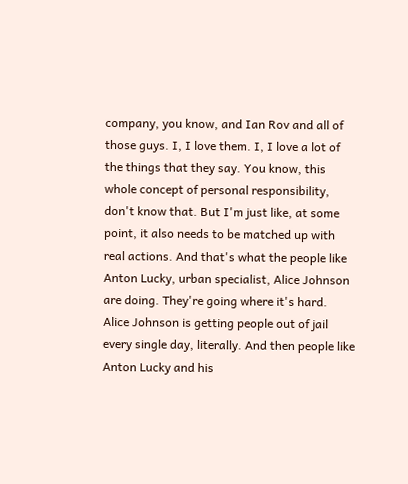company, you know, and Ian Rov and all of those guys. I, I love them. I, I love a lot of the things that they say. You know, this whole concept of personal responsibility, don't know that. But I'm just like, at some point, it also needs to be matched up with real actions. And that's what the people like Anton Lucky, urban specialist, Alice Johnson are doing. They're going where it's hard. Alice Johnson is getting people out of jail every single day, literally. And then people like Anton Lucky and his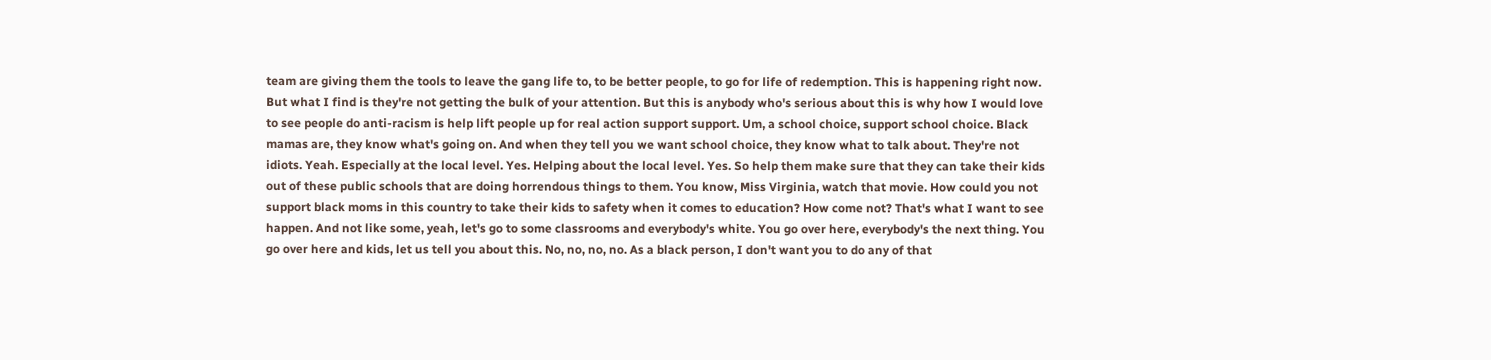team are giving them the tools to leave the gang life to, to be better people, to go for life of redemption. This is happening right now. But what I find is they're not getting the bulk of your attention. But this is anybody who's serious about this is why how I would love to see people do anti-racism is help lift people up for real action support support. Um, a school choice, support school choice. Black mamas are, they know what's going on. And when they tell you we want school choice, they know what to talk about. They're not idiots. Yeah. Especially at the local level. Yes. Helping about the local level. Yes. So help them make sure that they can take their kids out of these public schools that are doing horrendous things to them. You know, Miss Virginia, watch that movie. How could you not support black moms in this country to take their kids to safety when it comes to education? How come not? That's what I want to see happen. And not like some, yeah, let's go to some classrooms and everybody's white. You go over here, everybody's the next thing. You go over here and kids, let us tell you about this. No, no, no, no. As a black person, I don't want you to do any of that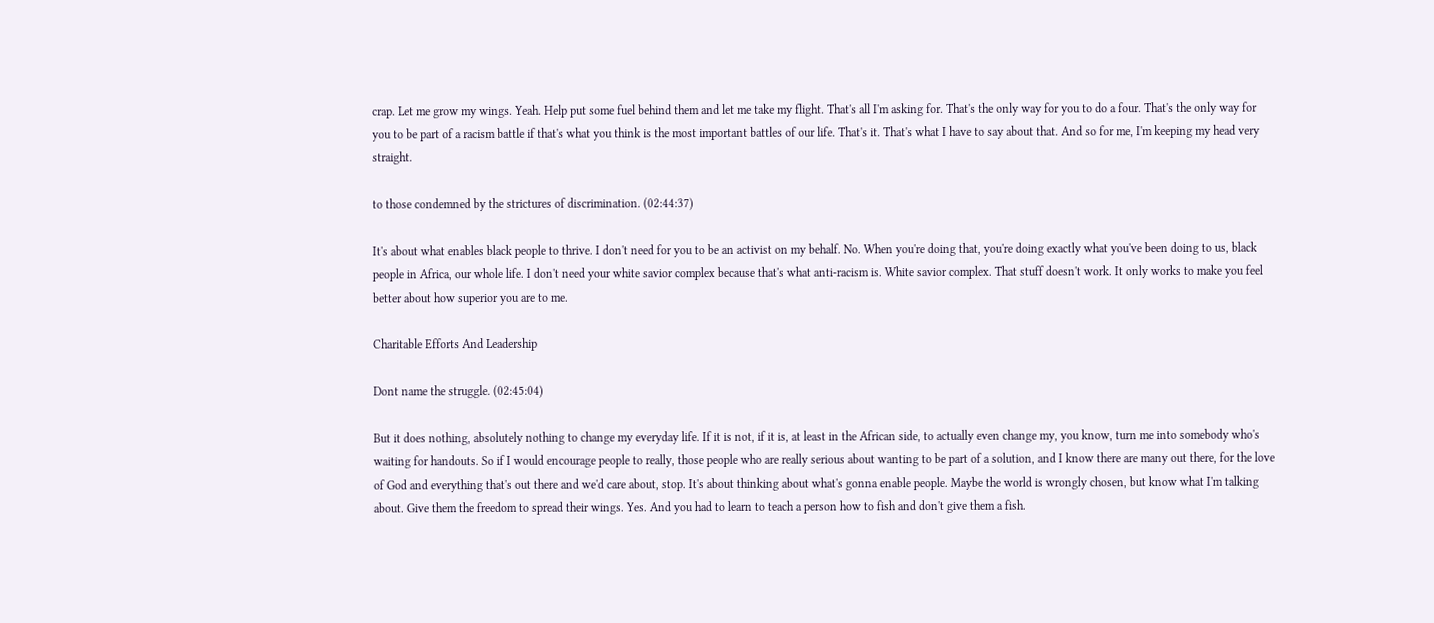crap. Let me grow my wings. Yeah. Help put some fuel behind them and let me take my flight. That's all I'm asking for. That's the only way for you to do a four. That's the only way for you to be part of a racism battle if that's what you think is the most important battles of our life. That's it. That's what I have to say about that. And so for me, I'm keeping my head very straight.

to those condemned by the strictures of discrimination. (02:44:37)

It's about what enables black people to thrive. I don't need for you to be an activist on my behalf. No. When you're doing that, you're doing exactly what you've been doing to us, black people in Africa, our whole life. I don't need your white savior complex because that's what anti-racism is. White savior complex. That stuff doesn't work. It only works to make you feel better about how superior you are to me.

Charitable Efforts And Leadership

Dont name the struggle. (02:45:04)

But it does nothing, absolutely nothing to change my everyday life. If it is not, if it is, at least in the African side, to actually even change my, you know, turn me into somebody who's waiting for handouts. So if I would encourage people to really, those people who are really serious about wanting to be part of a solution, and I know there are many out there, for the love of God and everything that's out there and we'd care about, stop. It's about thinking about what's gonna enable people. Maybe the world is wrongly chosen, but know what I'm talking about. Give them the freedom to spread their wings. Yes. And you had to learn to teach a person how to fish and don't give them a fish.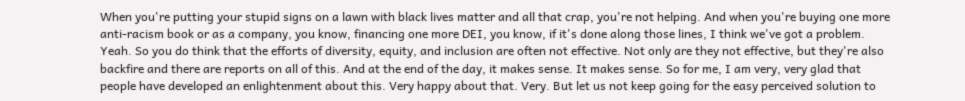When you're putting your stupid signs on a lawn with black lives matter and all that crap, you're not helping. And when you're buying one more anti-racism book or as a company, you know, financing one more DEI, you know, if it's done along those lines, I think we've got a problem. Yeah. So you do think that the efforts of diversity, equity, and inclusion are often not effective. Not only are they not effective, but they're also backfire and there are reports on all of this. And at the end of the day, it makes sense. It makes sense. So for me, I am very, very glad that people have developed an enlightenment about this. Very happy about that. Very. But let us not keep going for the easy perceived solution to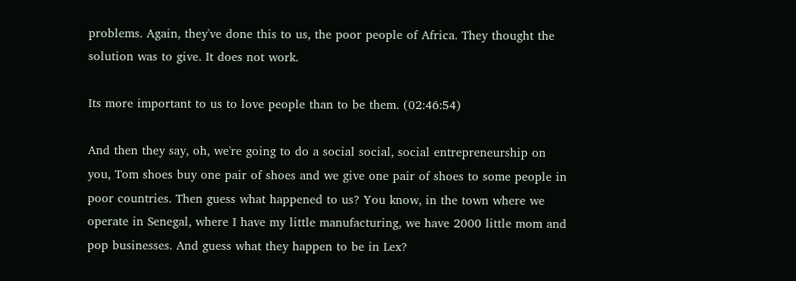problems. Again, they've done this to us, the poor people of Africa. They thought the solution was to give. It does not work.

Its more important to us to love people than to be them. (02:46:54)

And then they say, oh, we're going to do a social social, social entrepreneurship on you, Tom shoes buy one pair of shoes and we give one pair of shoes to some people in poor countries. Then guess what happened to us? You know, in the town where we operate in Senegal, where I have my little manufacturing, we have 2000 little mom and pop businesses. And guess what they happen to be in Lex?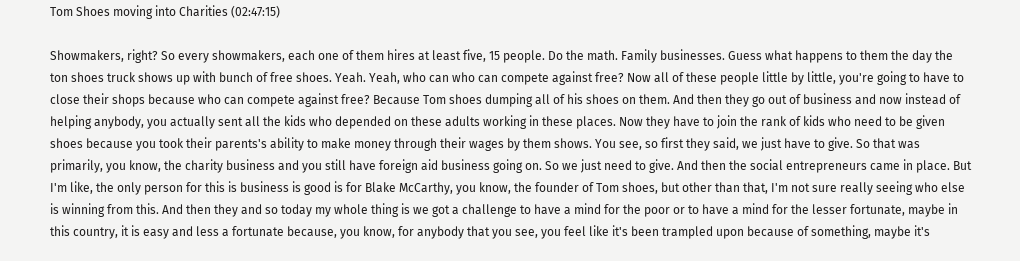Tom Shoes moving into Charities (02:47:15)

Showmakers, right? So every showmakers, each one of them hires at least five, 15 people. Do the math. Family businesses. Guess what happens to them the day the ton shoes truck shows up with bunch of free shoes. Yeah. Yeah, who can who can compete against free? Now all of these people little by little, you're going to have to close their shops because who can compete against free? Because Tom shoes dumping all of his shoes on them. And then they go out of business and now instead of helping anybody, you actually sent all the kids who depended on these adults working in these places. Now they have to join the rank of kids who need to be given shoes because you took their parents's ability to make money through their wages by them shows. You see, so first they said, we just have to give. So that was primarily, you know, the charity business and you still have foreign aid business going on. So we just need to give. And then the social entrepreneurs came in place. But I'm like, the only person for this is business is good is for Blake McCarthy, you know, the founder of Tom shoes, but other than that, I'm not sure really seeing who else is winning from this. And then they and so today my whole thing is we got a challenge to have a mind for the poor or to have a mind for the lesser fortunate, maybe in this country, it is easy and less a fortunate because, you know, for anybody that you see, you feel like it's been trampled upon because of something, maybe it's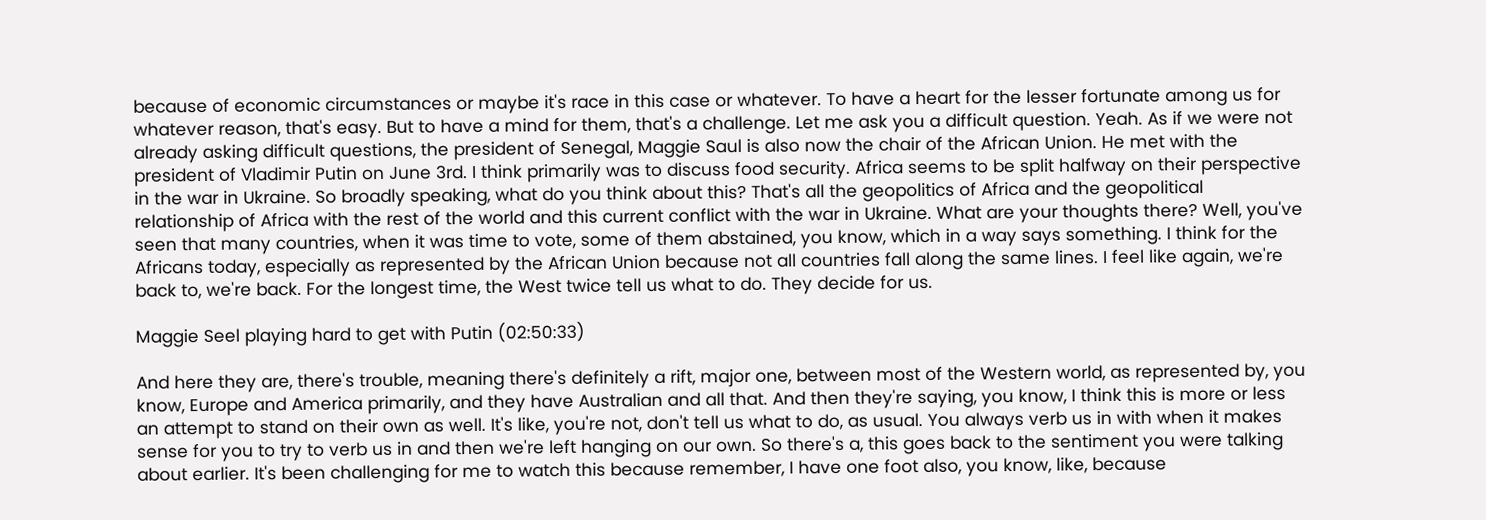because of economic circumstances or maybe it's race in this case or whatever. To have a heart for the lesser fortunate among us for whatever reason, that's easy. But to have a mind for them, that's a challenge. Let me ask you a difficult question. Yeah. As if we were not already asking difficult questions, the president of Senegal, Maggie Saul is also now the chair of the African Union. He met with the president of Vladimir Putin on June 3rd. I think primarily was to discuss food security. Africa seems to be split halfway on their perspective in the war in Ukraine. So broadly speaking, what do you think about this? That's all the geopolitics of Africa and the geopolitical relationship of Africa with the rest of the world and this current conflict with the war in Ukraine. What are your thoughts there? Well, you've seen that many countries, when it was time to vote, some of them abstained, you know, which in a way says something. I think for the Africans today, especially as represented by the African Union because not all countries fall along the same lines. I feel like again, we're back to, we're back. For the longest time, the West twice tell us what to do. They decide for us.

Maggie Seel playing hard to get with Putin (02:50:33)

And here they are, there's trouble, meaning there's definitely a rift, major one, between most of the Western world, as represented by, you know, Europe and America primarily, and they have Australian and all that. And then they're saying, you know, I think this is more or less an attempt to stand on their own as well. It's like, you're not, don't tell us what to do, as usual. You always verb us in with when it makes sense for you to try to verb us in and then we're left hanging on our own. So there's a, this goes back to the sentiment you were talking about earlier. It's been challenging for me to watch this because remember, I have one foot also, you know, like, because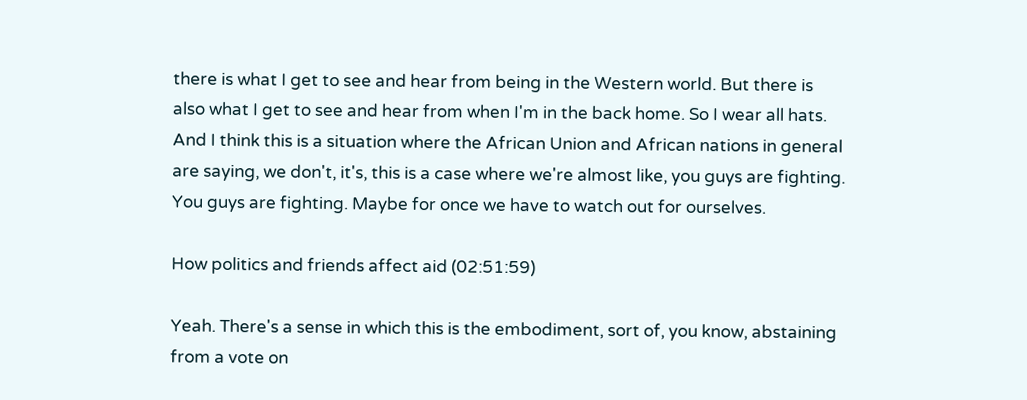there is what I get to see and hear from being in the Western world. But there is also what I get to see and hear from when I'm in the back home. So I wear all hats. And I think this is a situation where the African Union and African nations in general are saying, we don't, it's, this is a case where we're almost like, you guys are fighting. You guys are fighting. Maybe for once we have to watch out for ourselves.

How politics and friends affect aid (02:51:59)

Yeah. There's a sense in which this is the embodiment, sort of, you know, abstaining from a vote on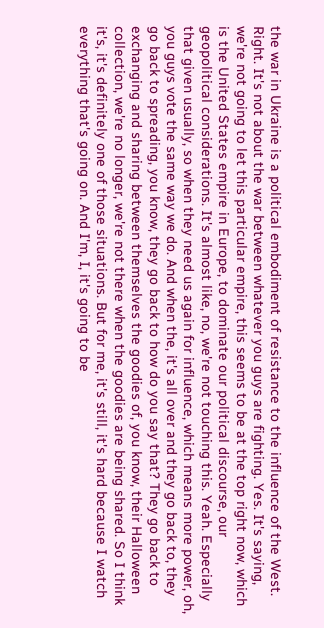the war in Ukraine is a political embodiment of resistance to the influence of the West. Right. It's not about the war between whatever you guys are fighting. Yes. It's saying, we're not going to let this particular empire, this seems to be at the top right now, which is the United States empire in Europe, to dominate our political discourse, our geopolitical considerations. It's almost like, no, we're not touching this. Yeah. Especially that given usually, so when they need us again for influence, which means more power, oh, you guys vote the same way we do. And when the, it's all over and they go back to, they go back to spreading, you know, they go back to how do you say that? They go back to exchanging and sharing between themselves the goodies of, you know, their Halloween collection, we're no longer, we're not there when the goodies are being shared. So I think it's, it's definitely one of those situations. But for me, it's still, it's hard because I watch everything that's going on. And I'm, I, it's going to be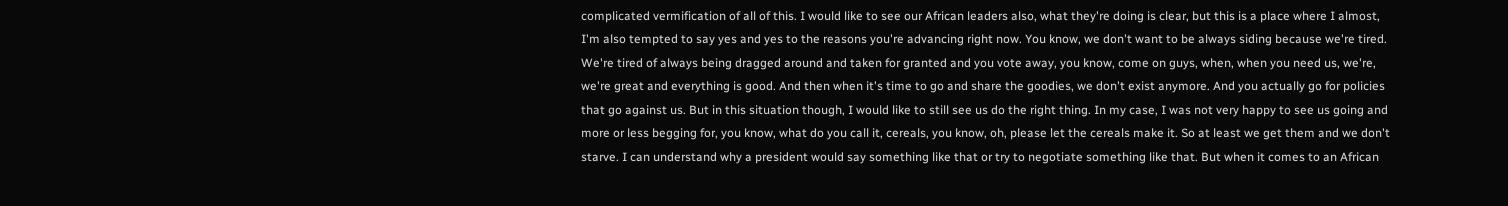complicated vermification of all of this. I would like to see our African leaders also, what they're doing is clear, but this is a place where I almost, I'm also tempted to say yes and yes to the reasons you're advancing right now. You know, we don't want to be always siding because we're tired. We're tired of always being dragged around and taken for granted and you vote away, you know, come on guys, when, when you need us, we're, we're great and everything is good. And then when it's time to go and share the goodies, we don't exist anymore. And you actually go for policies that go against us. But in this situation though, I would like to still see us do the right thing. In my case, I was not very happy to see us going and more or less begging for, you know, what do you call it, cereals, you know, oh, please let the cereals make it. So at least we get them and we don't starve. I can understand why a president would say something like that or try to negotiate something like that. But when it comes to an African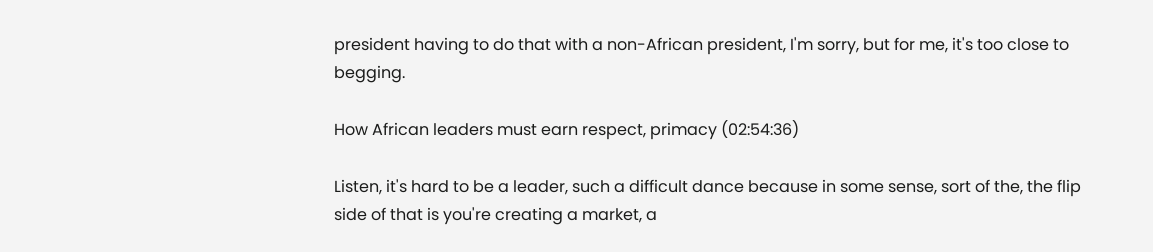president having to do that with a non-African president, I'm sorry, but for me, it's too close to begging.

How African leaders must earn respect, primacy (02:54:36)

Listen, it's hard to be a leader, such a difficult dance because in some sense, sort of the, the flip side of that is you're creating a market, a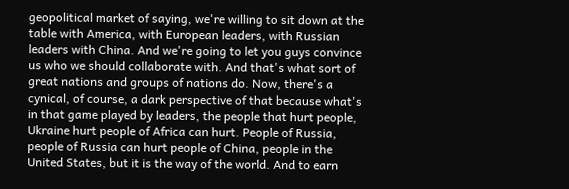geopolitical market of saying, we're willing to sit down at the table with America, with European leaders, with Russian leaders with China. And we're going to let you guys convince us who we should collaborate with. And that's what sort of great nations and groups of nations do. Now, there's a cynical, of course, a dark perspective of that because what's in that game played by leaders, the people that hurt people, Ukraine hurt people of Africa can hurt. People of Russia, people of Russia can hurt people of China, people in the United States, but it is the way of the world. And to earn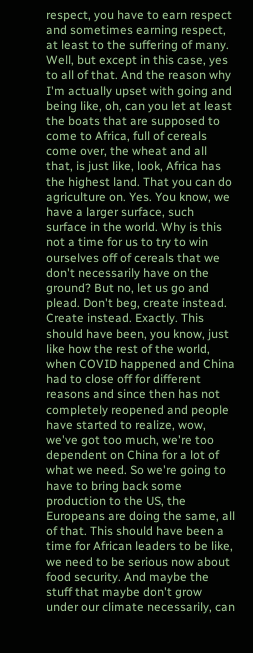respect, you have to earn respect and sometimes earning respect, at least to the suffering of many. Well, but except in this case, yes to all of that. And the reason why I'm actually upset with going and being like, oh, can you let at least the boats that are supposed to come to Africa, full of cereals come over, the wheat and all that, is just like, look, Africa has the highest land. That you can do agriculture on. Yes. You know, we have a larger surface, such surface in the world. Why is this not a time for us to try to win ourselves off of cereals that we don't necessarily have on the ground? But no, let us go and plead. Don't beg, create instead. Create instead. Exactly. This should have been, you know, just like how the rest of the world, when COVID happened and China had to close off for different reasons and since then has not completely reopened and people have started to realize, wow, we've got too much, we're too dependent on China for a lot of what we need. So we're going to have to bring back some production to the US, the Europeans are doing the same, all of that. This should have been a time for African leaders to be like, we need to be serious now about food security. And maybe the stuff that maybe don't grow under our climate necessarily, can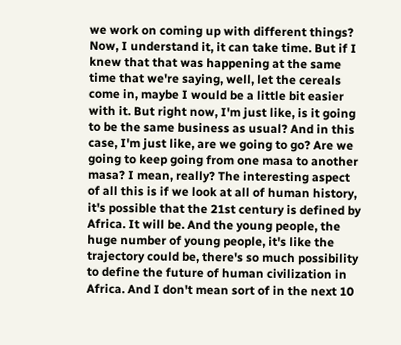we work on coming up with different things? Now, I understand it, it can take time. But if I knew that that was happening at the same time that we're saying, well, let the cereals come in, maybe I would be a little bit easier with it. But right now, I'm just like, is it going to be the same business as usual? And in this case, I'm just like, are we going to go? Are we going to keep going from one masa to another masa? I mean, really? The interesting aspect of all this is if we look at all of human history, it's possible that the 21st century is defined by Africa. It will be. And the young people, the huge number of young people, it's like the trajectory could be, there's so much possibility to define the future of human civilization in Africa. And I don't mean sort of in the next 10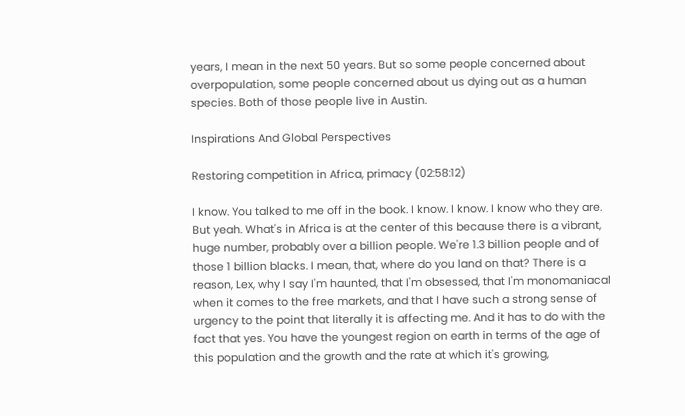years, I mean in the next 50 years. But so some people concerned about overpopulation, some people concerned about us dying out as a human species. Both of those people live in Austin.

Inspirations And Global Perspectives

Restoring competition in Africa, primacy (02:58:12)

I know. You talked to me off in the book. I know. I know. I know who they are. But yeah. What's in Africa is at the center of this because there is a vibrant, huge number, probably over a billion people. We're 1.3 billion people and of those 1 billion blacks. I mean, that, where do you land on that? There is a reason, Lex, why I say I'm haunted, that I'm obsessed, that I'm monomaniacal when it comes to the free markets, and that I have such a strong sense of urgency to the point that literally it is affecting me. And it has to do with the fact that yes. You have the youngest region on earth in terms of the age of this population and the growth and the rate at which it's growing,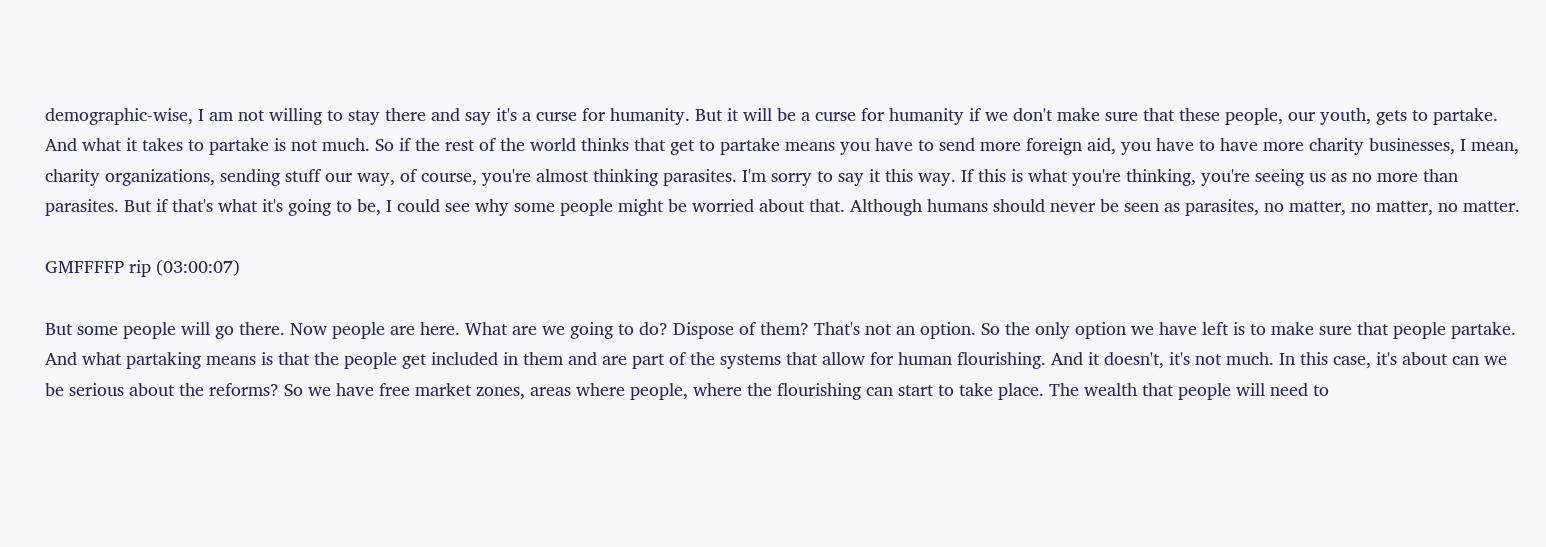demographic-wise, I am not willing to stay there and say it's a curse for humanity. But it will be a curse for humanity if we don't make sure that these people, our youth, gets to partake. And what it takes to partake is not much. So if the rest of the world thinks that get to partake means you have to send more foreign aid, you have to have more charity businesses, I mean, charity organizations, sending stuff our way, of course, you're almost thinking parasites. I'm sorry to say it this way. If this is what you're thinking, you're seeing us as no more than parasites. But if that's what it's going to be, I could see why some people might be worried about that. Although humans should never be seen as parasites, no matter, no matter, no matter.

GMFFFFP rip (03:00:07)

But some people will go there. Now people are here. What are we going to do? Dispose of them? That's not an option. So the only option we have left is to make sure that people partake. And what partaking means is that the people get included in them and are part of the systems that allow for human flourishing. And it doesn't, it's not much. In this case, it's about can we be serious about the reforms? So we have free market zones, areas where people, where the flourishing can start to take place. The wealth that people will need to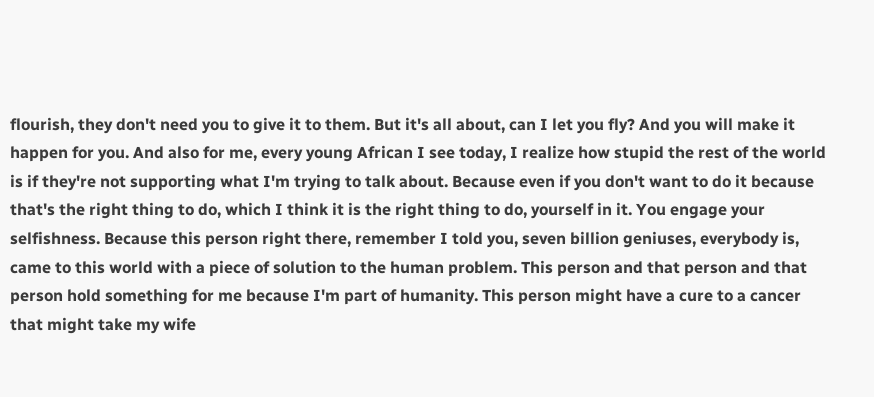flourish, they don't need you to give it to them. But it's all about, can I let you fly? And you will make it happen for you. And also for me, every young African I see today, I realize how stupid the rest of the world is if they're not supporting what I'm trying to talk about. Because even if you don't want to do it because that's the right thing to do, which I think it is the right thing to do, yourself in it. You engage your selfishness. Because this person right there, remember I told you, seven billion geniuses, everybody is, came to this world with a piece of solution to the human problem. This person and that person and that person hold something for me because I'm part of humanity. This person might have a cure to a cancer that might take my wife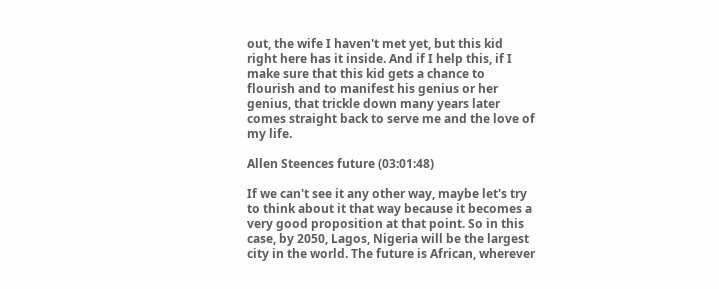out, the wife I haven't met yet, but this kid right here has it inside. And if I help this, if I make sure that this kid gets a chance to flourish and to manifest his genius or her genius, that trickle down many years later comes straight back to serve me and the love of my life.

Allen Steences future (03:01:48)

If we can't see it any other way, maybe let's try to think about it that way because it becomes a very good proposition at that point. So in this case, by 2050, Lagos, Nigeria will be the largest city in the world. The future is African, wherever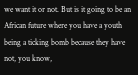we want it or not. But is it going to be an African future where you have a youth being a ticking bomb because they have not, you know,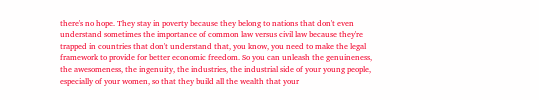there's no hope. They stay in poverty because they belong to nations that don't even understand sometimes the importance of common law versus civil law because they're trapped in countries that don't understand that, you know, you need to make the legal framework to provide for better economic freedom. So you can unleash the genuineness, the awesomeness, the ingenuity, the industries, the industrial side of your young people, especially of your women, so that they build all the wealth that your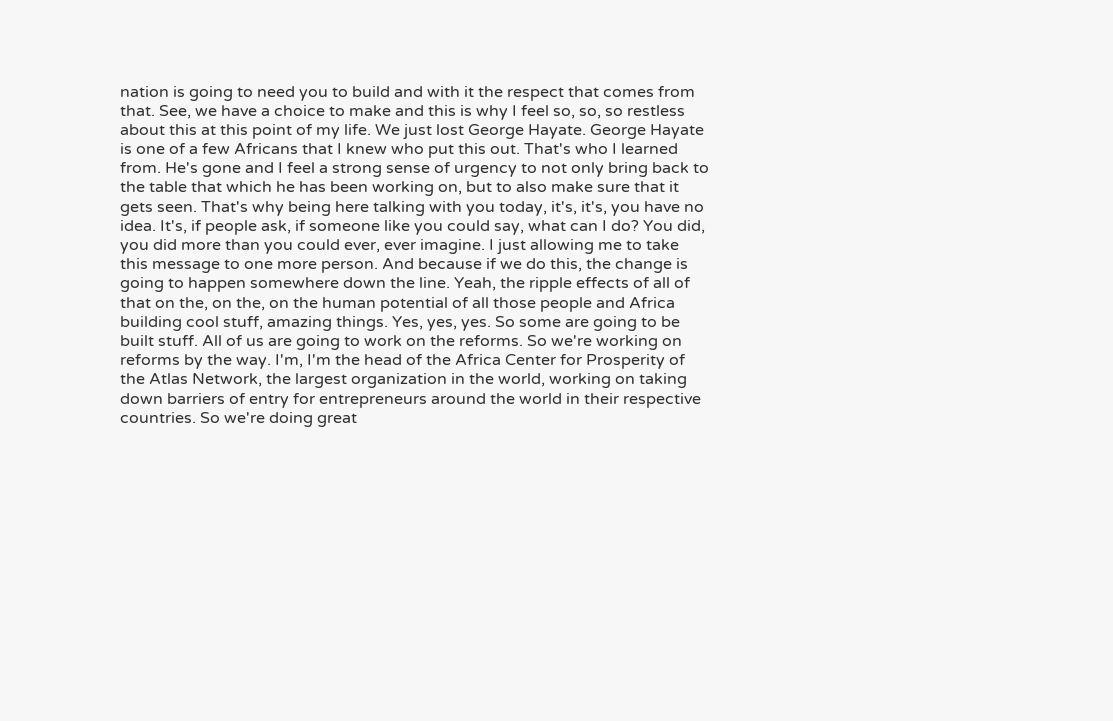nation is going to need you to build and with it the respect that comes from that. See, we have a choice to make and this is why I feel so, so, so restless about this at this point of my life. We just lost George Hayate. George Hayate is one of a few Africans that I knew who put this out. That's who I learned from. He's gone and I feel a strong sense of urgency to not only bring back to the table that which he has been working on, but to also make sure that it gets seen. That's why being here talking with you today, it's, it's, you have no idea. It's, if people ask, if someone like you could say, what can I do? You did, you did more than you could ever, ever imagine. I just allowing me to take this message to one more person. And because if we do this, the change is going to happen somewhere down the line. Yeah, the ripple effects of all of that on the, on the, on the human potential of all those people and Africa building cool stuff, amazing things. Yes, yes, yes. So some are going to be built stuff. All of us are going to work on the reforms. So we're working on reforms by the way. I'm, I'm the head of the Africa Center for Prosperity of the Atlas Network, the largest organization in the world, working on taking down barriers of entry for entrepreneurs around the world in their respective countries. So we're doing great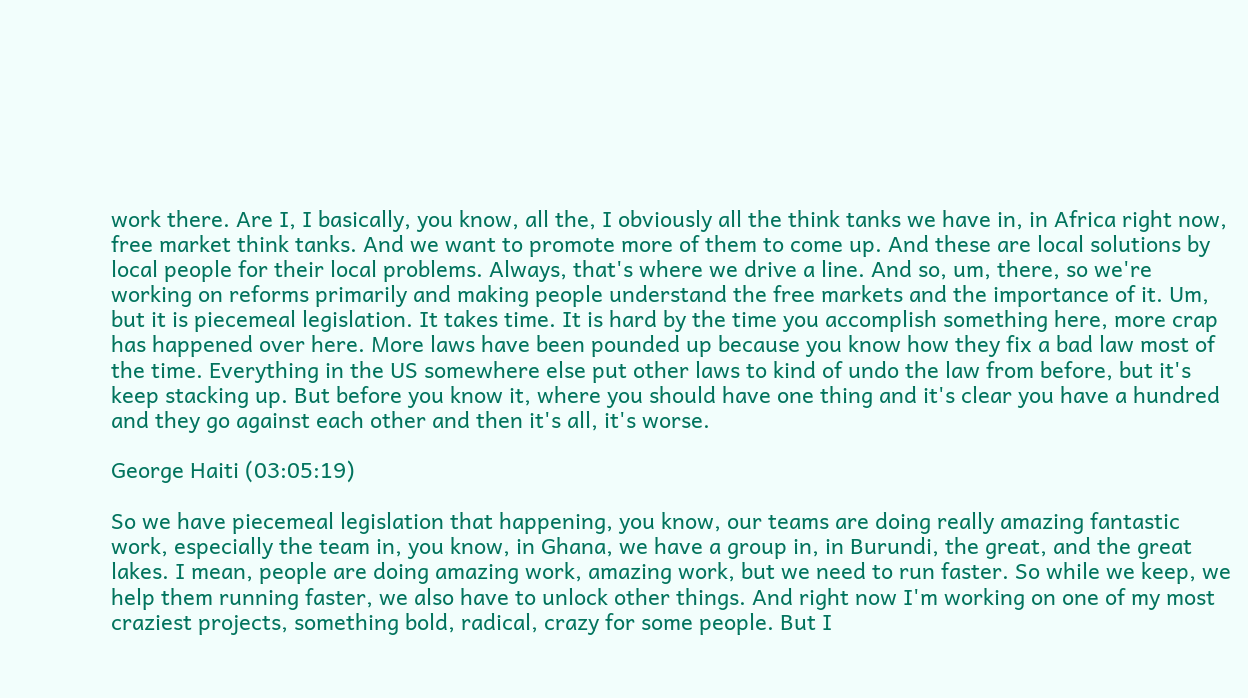work there. Are I, I basically, you know, all the, I obviously all the think tanks we have in, in Africa right now, free market think tanks. And we want to promote more of them to come up. And these are local solutions by local people for their local problems. Always, that's where we drive a line. And so, um, there, so we're working on reforms primarily and making people understand the free markets and the importance of it. Um, but it is piecemeal legislation. It takes time. It is hard by the time you accomplish something here, more crap has happened over here. More laws have been pounded up because you know how they fix a bad law most of the time. Everything in the US somewhere else put other laws to kind of undo the law from before, but it's keep stacking up. But before you know it, where you should have one thing and it's clear you have a hundred and they go against each other and then it's all, it's worse.

George Haiti (03:05:19)

So we have piecemeal legislation that happening, you know, our teams are doing really amazing fantastic work, especially the team in, you know, in Ghana, we have a group in, in Burundi, the great, and the great lakes. I mean, people are doing amazing work, amazing work, but we need to run faster. So while we keep, we help them running faster, we also have to unlock other things. And right now I'm working on one of my most craziest projects, something bold, radical, crazy for some people. But I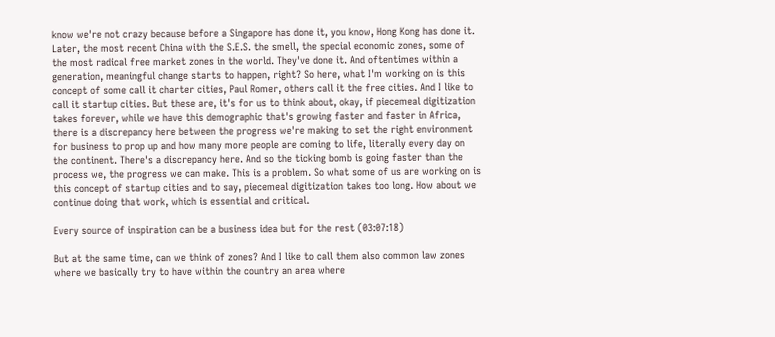know we're not crazy because before a Singapore has done it, you know, Hong Kong has done it. Later, the most recent China with the S.E.S. the smell, the special economic zones, some of the most radical free market zones in the world. They've done it. And oftentimes within a generation, meaningful change starts to happen, right? So here, what I'm working on is this concept of some call it charter cities, Paul Romer, others call it the free cities. And I like to call it startup cities. But these are, it's for us to think about, okay, if piecemeal digitization takes forever, while we have this demographic that's growing faster and faster in Africa, there is a discrepancy here between the progress we're making to set the right environment for business to prop up and how many more people are coming to life, literally every day on the continent. There's a discrepancy here. And so the ticking bomb is going faster than the process we, the progress we can make. This is a problem. So what some of us are working on is this concept of startup cities and to say, piecemeal digitization takes too long. How about we continue doing that work, which is essential and critical.

Every source of inspiration can be a business idea but for the rest (03:07:18)

But at the same time, can we think of zones? And I like to call them also common law zones where we basically try to have within the country an area where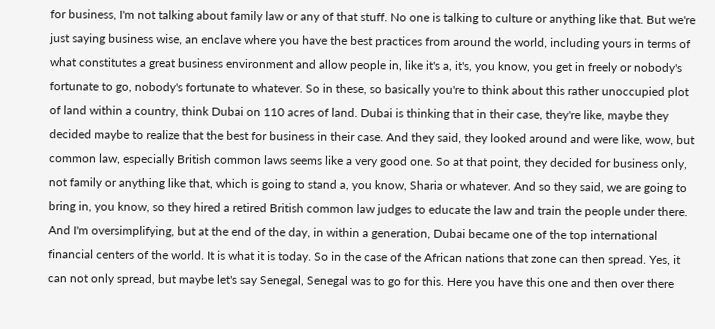for business, I'm not talking about family law or any of that stuff. No one is talking to culture or anything like that. But we're just saying business wise, an enclave where you have the best practices from around the world, including yours in terms of what constitutes a great business environment and allow people in, like it's a, it's, you know, you get in freely or nobody's fortunate to go, nobody's fortunate to whatever. So in these, so basically you're to think about this rather unoccupied plot of land within a country, think Dubai on 110 acres of land. Dubai is thinking that in their case, they're like, maybe they decided maybe to realize that the best for business in their case. And they said, they looked around and were like, wow, but common law, especially British common laws seems like a very good one. So at that point, they decided for business only, not family or anything like that, which is going to stand a, you know, Sharia or whatever. And so they said, we are going to bring in, you know, so they hired a retired British common law judges to educate the law and train the people under there. And I'm oversimplifying, but at the end of the day, in within a generation, Dubai became one of the top international financial centers of the world. It is what it is today. So in the case of the African nations that zone can then spread. Yes, it can not only spread, but maybe let's say Senegal, Senegal was to go for this. Here you have this one and then over there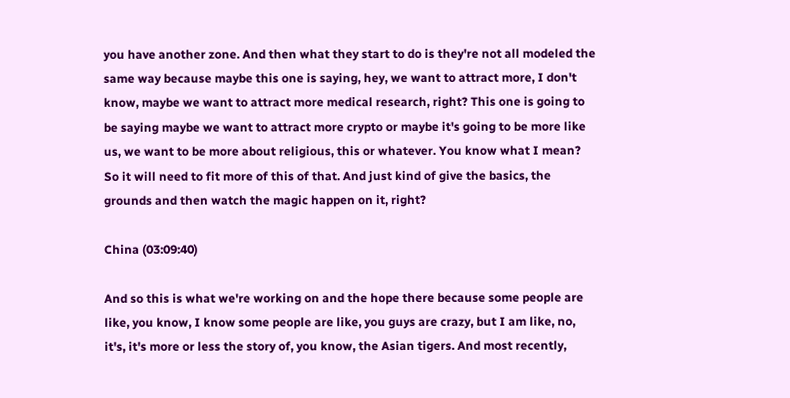you have another zone. And then what they start to do is they're not all modeled the same way because maybe this one is saying, hey, we want to attract more, I don't know, maybe we want to attract more medical research, right? This one is going to be saying maybe we want to attract more crypto or maybe it's going to be more like us, we want to be more about religious, this or whatever. You know what I mean? So it will need to fit more of this of that. And just kind of give the basics, the grounds and then watch the magic happen on it, right?

China (03:09:40)

And so this is what we're working on and the hope there because some people are like, you know, I know some people are like, you guys are crazy, but I am like, no, it's, it's more or less the story of, you know, the Asian tigers. And most recently,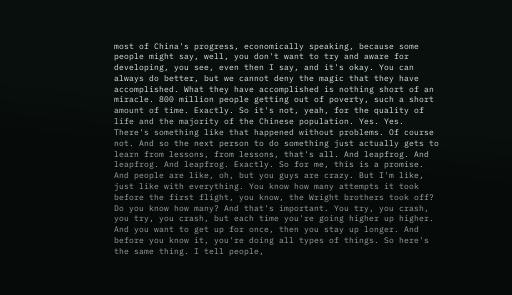most of China's progress, economically speaking, because some people might say, well, you don't want to try and aware for developing, you see, even then I say, and it's okay. You can always do better, but we cannot deny the magic that they have accomplished. What they have accomplished is nothing short of an miracle. 800 million people getting out of poverty, such a short amount of time. Exactly. So it's not, yeah, for the quality of life and the majority of the Chinese population. Yes. Yes. There's something like that happened without problems. Of course not. And so the next person to do something just actually gets to learn from lessons, from lessons, that's all. And leapfrog. And leapfrog. And leapfrog. Exactly. So for me, this is a promise. And people are like, oh, but you guys are crazy. But I'm like, just like with everything. You know how many attempts it took before the first flight, you know, the Wright brothers took off? Do you know how many? And that's important. You try, you crash, you try, you crash, but each time you're going higher up higher. And you want to get up for once, then you stay up longer. And before you know it, you're doing all types of things. So here's the same thing. I tell people,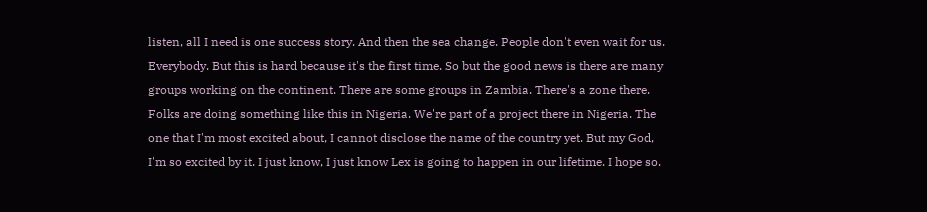listen, all I need is one success story. And then the sea change. People don't even wait for us. Everybody. But this is hard because it's the first time. So but the good news is there are many groups working on the continent. There are some groups in Zambia. There's a zone there. Folks are doing something like this in Nigeria. We're part of a project there in Nigeria. The one that I'm most excited about, I cannot disclose the name of the country yet. But my God, I'm so excited by it. I just know, I just know Lex is going to happen in our lifetime. I hope so.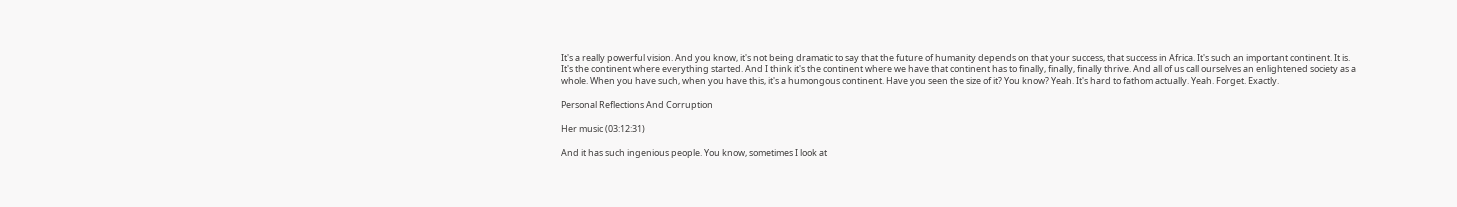It's a really powerful vision. And you know, it's not being dramatic to say that the future of humanity depends on that your success, that success in Africa. It's such an important continent. It is. It's the continent where everything started. And I think it's the continent where we have that continent has to finally, finally, finally thrive. And all of us call ourselves an enlightened society as a whole. When you have such, when you have this, it's a humongous continent. Have you seen the size of it? You know? Yeah. It's hard to fathom actually. Yeah. Forget. Exactly.

Personal Reflections And Corruption

Her music (03:12:31)

And it has such ingenious people. You know, sometimes I look at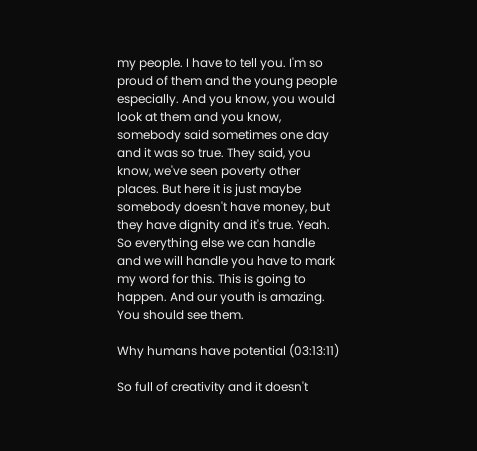my people. I have to tell you. I'm so proud of them and the young people especially. And you know, you would look at them and you know, somebody said sometimes one day and it was so true. They said, you know, we've seen poverty other places. But here it is just maybe somebody doesn't have money, but they have dignity and it's true. Yeah. So everything else we can handle and we will handle you have to mark my word for this. This is going to happen. And our youth is amazing. You should see them.

Why humans have potential (03:13:11)

So full of creativity and it doesn't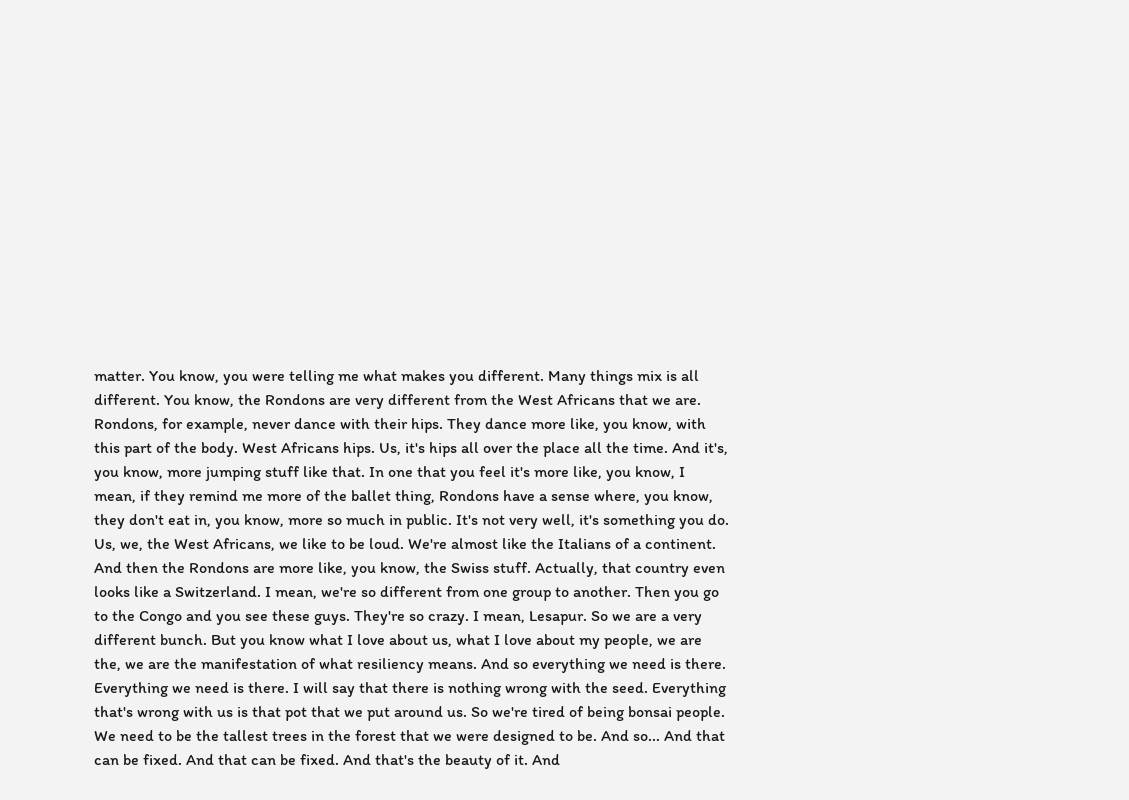matter. You know, you were telling me what makes you different. Many things mix is all different. You know, the Rondons are very different from the West Africans that we are. Rondons, for example, never dance with their hips. They dance more like, you know, with this part of the body. West Africans hips. Us, it's hips all over the place all the time. And it's, you know, more jumping stuff like that. In one that you feel it's more like, you know, I mean, if they remind me more of the ballet thing, Rondons have a sense where, you know, they don't eat in, you know, more so much in public. It's not very well, it's something you do. Us, we, the West Africans, we like to be loud. We're almost like the Italians of a continent. And then the Rondons are more like, you know, the Swiss stuff. Actually, that country even looks like a Switzerland. I mean, we're so different from one group to another. Then you go to the Congo and you see these guys. They're so crazy. I mean, Lesapur. So we are a very different bunch. But you know what I love about us, what I love about my people, we are the, we are the manifestation of what resiliency means. And so everything we need is there. Everything we need is there. I will say that there is nothing wrong with the seed. Everything that's wrong with us is that pot that we put around us. So we're tired of being bonsai people. We need to be the tallest trees in the forest that we were designed to be. And so... And that can be fixed. And that can be fixed. And that's the beauty of it. And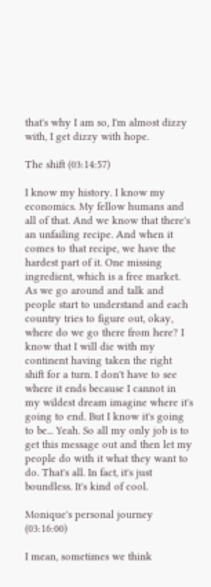that's why I am so, I'm almost dizzy with, I get dizzy with hope.

The shift (03:14:57)

I know my history. I know my economics. My fellow humans and all of that. And we know that there's an unfailing recipe. And when it comes to that recipe, we have the hardest part of it. One missing ingredient, which is a free market. As we go around and talk and people start to understand and each country tries to figure out, okay, where do we go there from here? I know that I will die with my continent having taken the right shift for a turn. I don't have to see where it ends because I cannot in my wildest dream imagine where it's going to end. But I know it's going to be... Yeah. So all my only job is to get this message out and then let my people do with it what they want to do. That's all. In fact, it's just boundless. It's kind of cool.

Monique's personal journey (03:16:00)

I mean, sometimes we think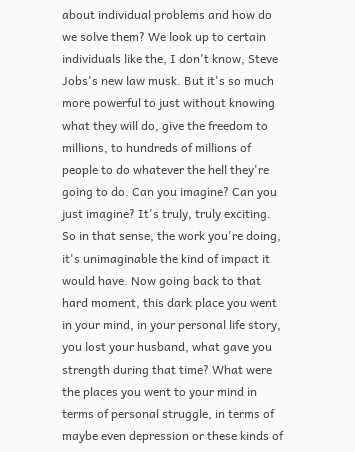about individual problems and how do we solve them? We look up to certain individuals like the, I don't know, Steve Jobs's new law musk. But it's so much more powerful to just without knowing what they will do, give the freedom to millions, to hundreds of millions of people to do whatever the hell they're going to do. Can you imagine? Can you just imagine? It's truly, truly exciting. So in that sense, the work you're doing, it's unimaginable the kind of impact it would have. Now going back to that hard moment, this dark place you went in your mind, in your personal life story, you lost your husband, what gave you strength during that time? What were the places you went to your mind in terms of personal struggle, in terms of maybe even depression or these kinds of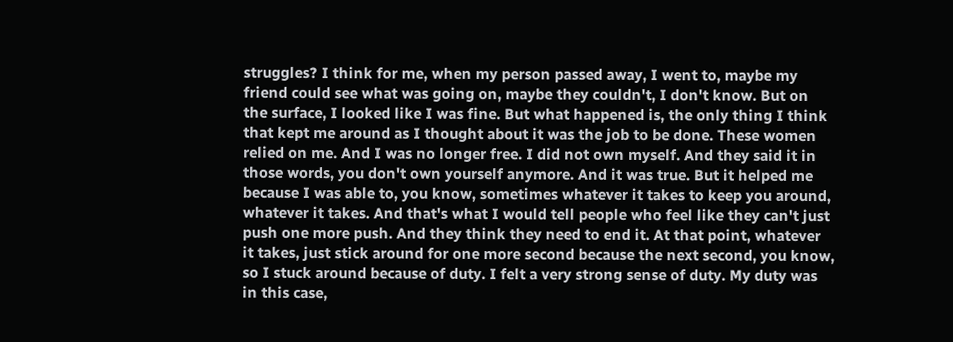struggles? I think for me, when my person passed away, I went to, maybe my friend could see what was going on, maybe they couldn't, I don't know. But on the surface, I looked like I was fine. But what happened is, the only thing I think that kept me around as I thought about it was the job to be done. These women relied on me. And I was no longer free. I did not own myself. And they said it in those words, you don't own yourself anymore. And it was true. But it helped me because I was able to, you know, sometimes whatever it takes to keep you around, whatever it takes. And that's what I would tell people who feel like they can't just push one more push. And they think they need to end it. At that point, whatever it takes, just stick around for one more second because the next second, you know, so I stuck around because of duty. I felt a very strong sense of duty. My duty was in this case,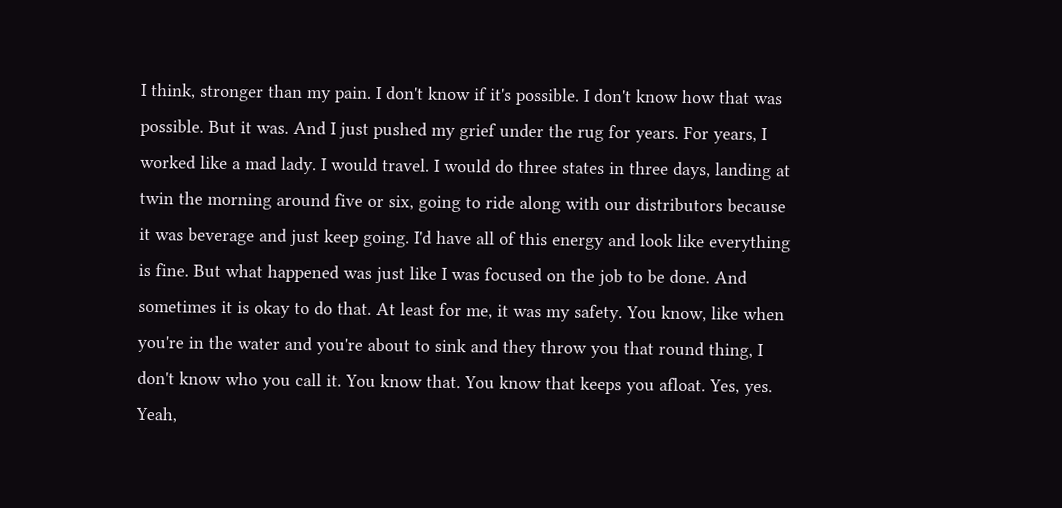I think, stronger than my pain. I don't know if it's possible. I don't know how that was possible. But it was. And I just pushed my grief under the rug for years. For years, I worked like a mad lady. I would travel. I would do three states in three days, landing at twin the morning around five or six, going to ride along with our distributors because it was beverage and just keep going. I'd have all of this energy and look like everything is fine. But what happened was just like I was focused on the job to be done. And sometimes it is okay to do that. At least for me, it was my safety. You know, like when you're in the water and you're about to sink and they throw you that round thing, I don't know who you call it. You know that. You know that keeps you afloat. Yes, yes. Yeah,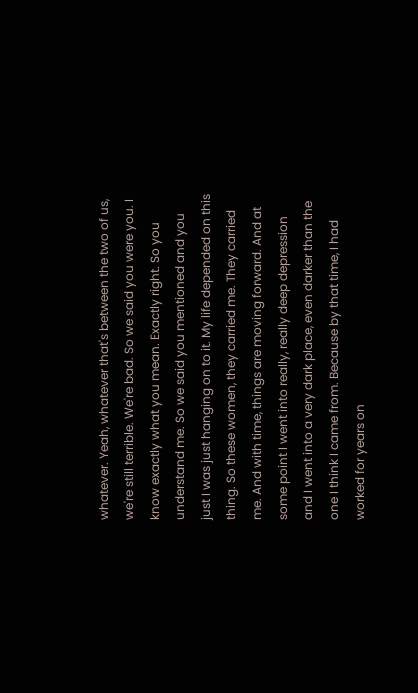whatever. Yeah, whatever that's between the two of us, we're still terrible. We're bad. So we said you were you. I know exactly what you mean. Exactly right. So you understand me. So we said you mentioned and you just I was just hanging on to it. My life depended on this thing. So these women, they carried me. They carried me. And with time, things are moving forward. And at some point I went into really, really deep depression and I went into a very dark place, even darker than the one I think I came from. Because by that time, I had worked for years on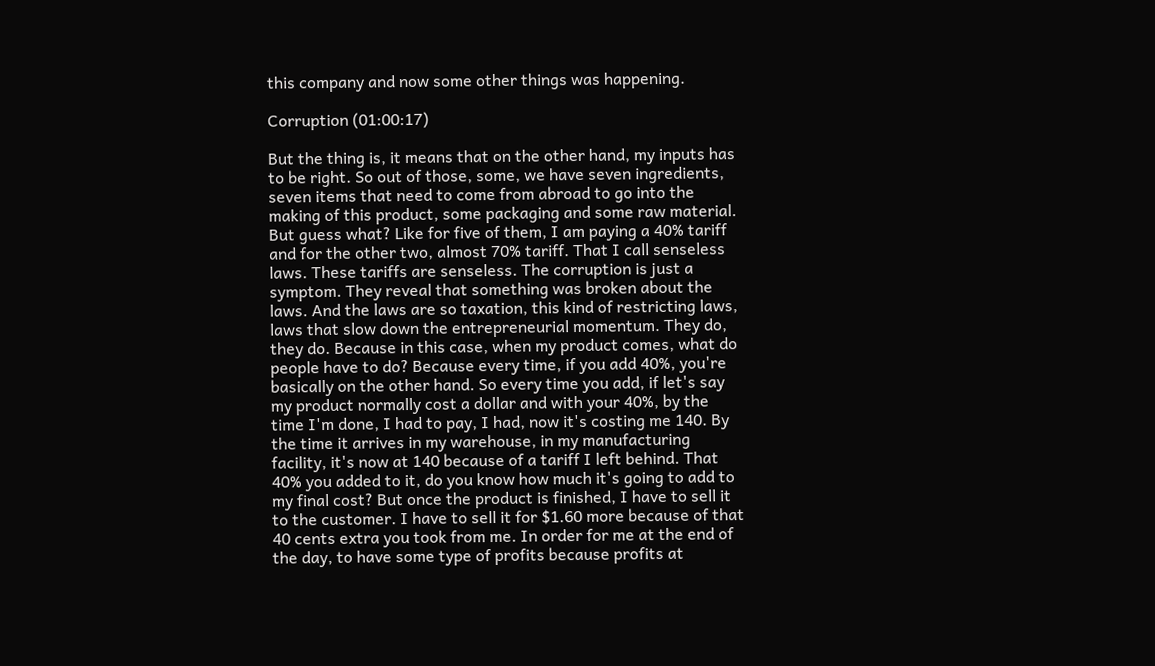this company and now some other things was happening.

Corruption (01:00:17)

But the thing is, it means that on the other hand, my inputs has to be right. So out of those, some, we have seven ingredients, seven items that need to come from abroad to go into the making of this product, some packaging and some raw material. But guess what? Like for five of them, I am paying a 40% tariff and for the other two, almost 70% tariff. That I call senseless laws. These tariffs are senseless. The corruption is just a symptom. They reveal that something was broken about the laws. And the laws are so taxation, this kind of restricting laws, laws that slow down the entrepreneurial momentum. They do, they do. Because in this case, when my product comes, what do people have to do? Because every time, if you add 40%, you're basically on the other hand. So every time you add, if let's say my product normally cost a dollar and with your 40%, by the time I'm done, I had to pay, I had, now it's costing me 140. By the time it arrives in my warehouse, in my manufacturing facility, it's now at 140 because of a tariff I left behind. That 40% you added to it, do you know how much it's going to add to my final cost? But once the product is finished, I have to sell it to the customer. I have to sell it for $1.60 more because of that 40 cents extra you took from me. In order for me at the end of the day, to have some type of profits because profits at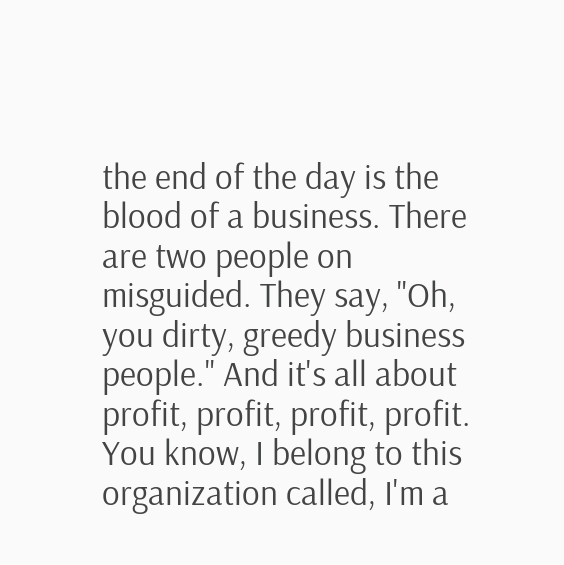the end of the day is the blood of a business. There are two people on misguided. They say, "Oh, you dirty, greedy business people." And it's all about profit, profit, profit, profit. You know, I belong to this organization called, I'm a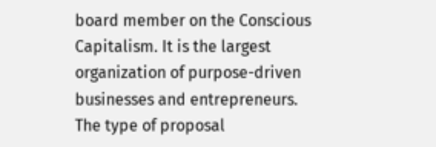board member on the Conscious Capitalism. It is the largest organization of purpose-driven businesses and entrepreneurs. The type of proposal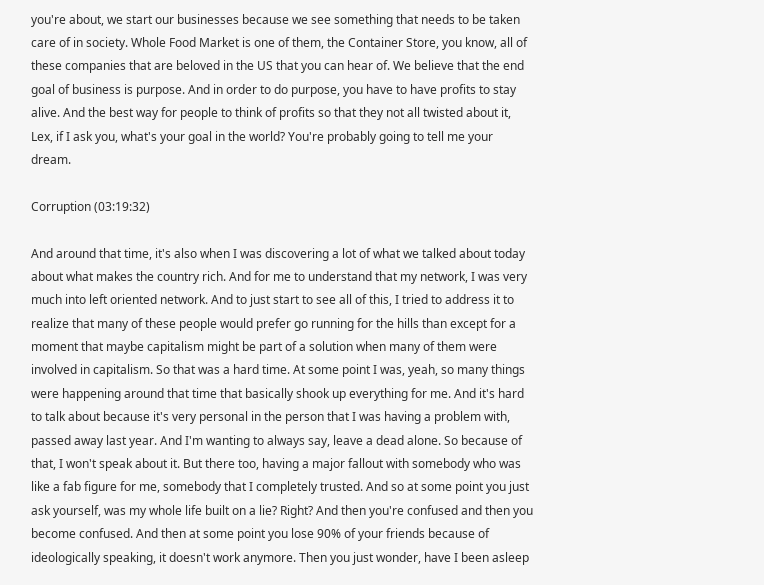you're about, we start our businesses because we see something that needs to be taken care of in society. Whole Food Market is one of them, the Container Store, you know, all of these companies that are beloved in the US that you can hear of. We believe that the end goal of business is purpose. And in order to do purpose, you have to have profits to stay alive. And the best way for people to think of profits so that they not all twisted about it, Lex, if I ask you, what's your goal in the world? You're probably going to tell me your dream.

Corruption (03:19:32)

And around that time, it's also when I was discovering a lot of what we talked about today about what makes the country rich. And for me to understand that my network, I was very much into left oriented network. And to just start to see all of this, I tried to address it to realize that many of these people would prefer go running for the hills than except for a moment that maybe capitalism might be part of a solution when many of them were involved in capitalism. So that was a hard time. At some point I was, yeah, so many things were happening around that time that basically shook up everything for me. And it's hard to talk about because it's very personal in the person that I was having a problem with, passed away last year. And I'm wanting to always say, leave a dead alone. So because of that, I won't speak about it. But there too, having a major fallout with somebody who was like a fab figure for me, somebody that I completely trusted. And so at some point you just ask yourself, was my whole life built on a lie? Right? And then you're confused and then you become confused. And then at some point you lose 90% of your friends because of ideologically speaking, it doesn't work anymore. Then you just wonder, have I been asleep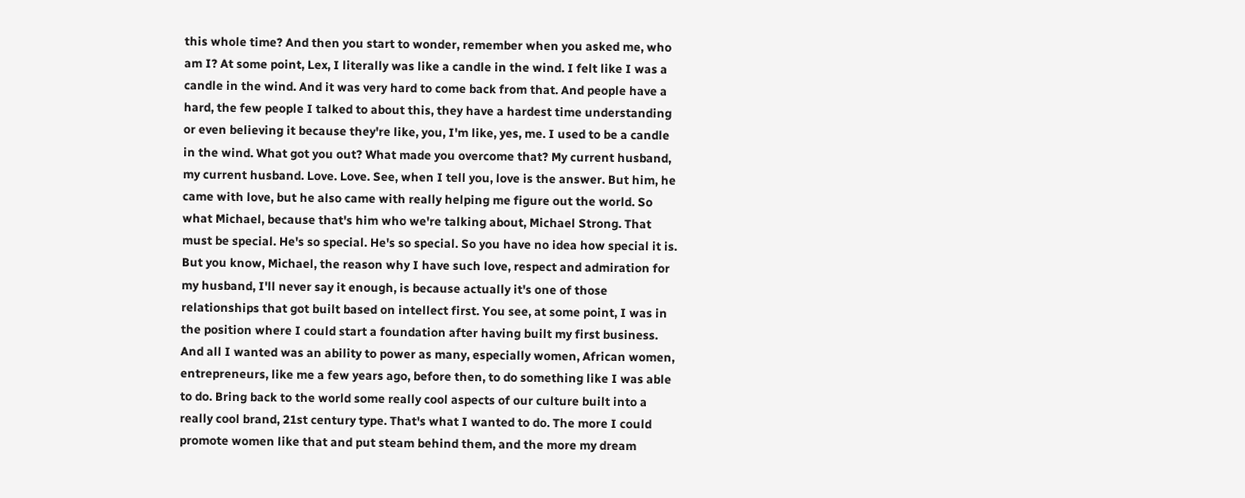this whole time? And then you start to wonder, remember when you asked me, who am I? At some point, Lex, I literally was like a candle in the wind. I felt like I was a candle in the wind. And it was very hard to come back from that. And people have a hard, the few people I talked to about this, they have a hardest time understanding or even believing it because they're like, you, I'm like, yes, me. I used to be a candle in the wind. What got you out? What made you overcome that? My current husband, my current husband. Love. Love. See, when I tell you, love is the answer. But him, he came with love, but he also came with really helping me figure out the world. So what Michael, because that's him who we're talking about, Michael Strong. That must be special. He's so special. He's so special. So you have no idea how special it is. But you know, Michael, the reason why I have such love, respect and admiration for my husband, I'll never say it enough, is because actually it's one of those relationships that got built based on intellect first. You see, at some point, I was in the position where I could start a foundation after having built my first business. And all I wanted was an ability to power as many, especially women, African women, entrepreneurs, like me a few years ago, before then, to do something like I was able to do. Bring back to the world some really cool aspects of our culture built into a really cool brand, 21st century type. That's what I wanted to do. The more I could promote women like that and put steam behind them, and the more my dream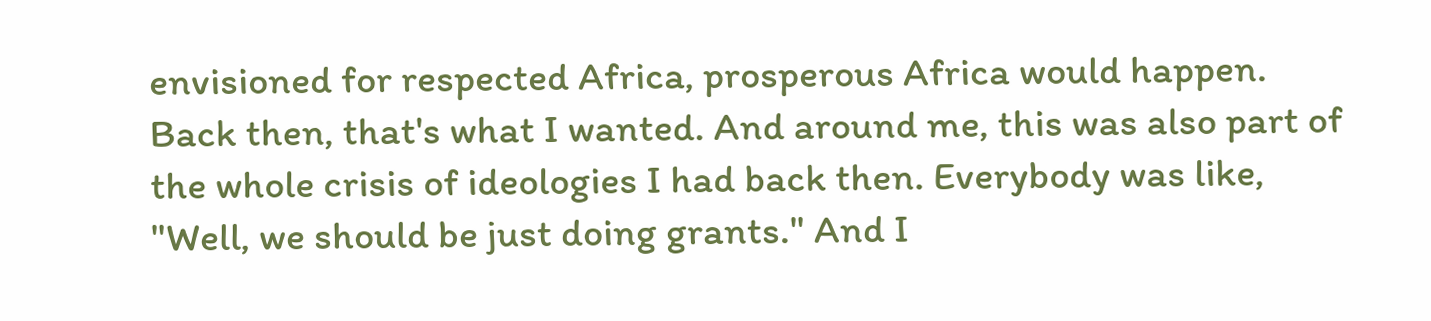envisioned for respected Africa, prosperous Africa would happen. Back then, that's what I wanted. And around me, this was also part of the whole crisis of ideologies I had back then. Everybody was like, "Well, we should be just doing grants." And I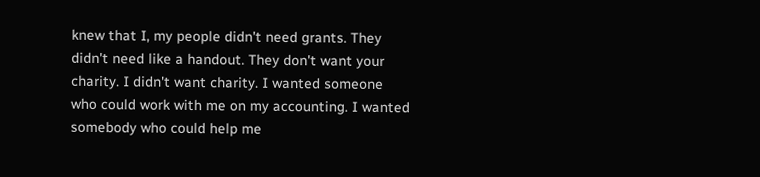knew that I, my people didn't need grants. They didn't need like a handout. They don't want your charity. I didn't want charity. I wanted someone who could work with me on my accounting. I wanted somebody who could help me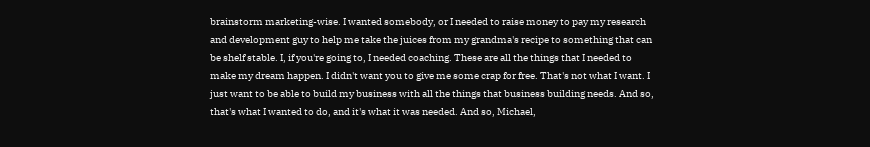brainstorm marketing-wise. I wanted somebody, or I needed to raise money to pay my research and development guy to help me take the juices from my grandma's recipe to something that can be shelf stable. I, if you're going to, I needed coaching. These are all the things that I needed to make my dream happen. I didn't want you to give me some crap for free. That's not what I want. I just want to be able to build my business with all the things that business building needs. And so, that's what I wanted to do, and it's what it was needed. And so, Michael,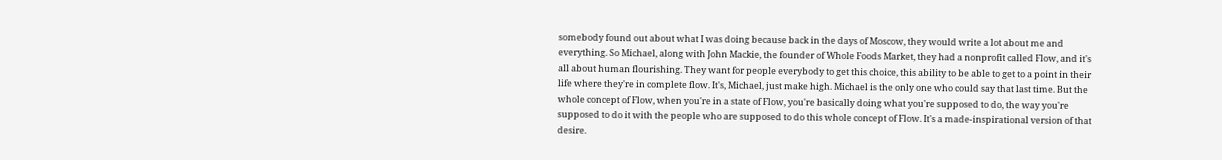somebody found out about what I was doing because back in the days of Moscow, they would write a lot about me and everything. So Michael, along with John Mackie, the founder of Whole Foods Market, they had a nonprofit called Flow, and it's all about human flourishing. They want for people everybody to get this choice, this ability to be able to get to a point in their life where they're in complete flow. It's, Michael, just make high. Michael is the only one who could say that last time. But the whole concept of Flow, when you're in a state of Flow, you're basically doing what you're supposed to do, the way you're supposed to do it with the people who are supposed to do this whole concept of Flow. It's a made-inspirational version of that desire.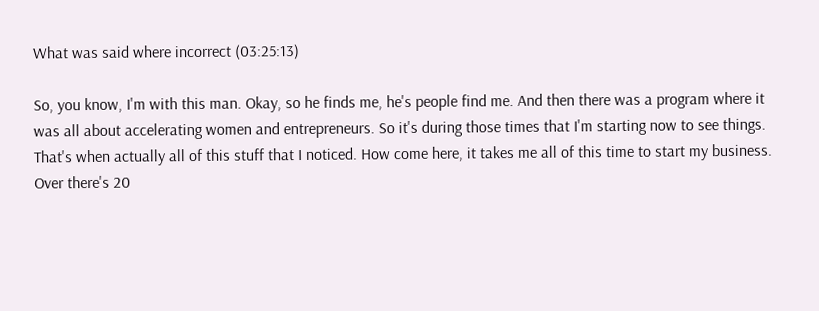What was said where incorrect (03:25:13)

So, you know, I'm with this man. Okay, so he finds me, he's people find me. And then there was a program where it was all about accelerating women and entrepreneurs. So it's during those times that I'm starting now to see things. That's when actually all of this stuff that I noticed. How come here, it takes me all of this time to start my business. Over there's 20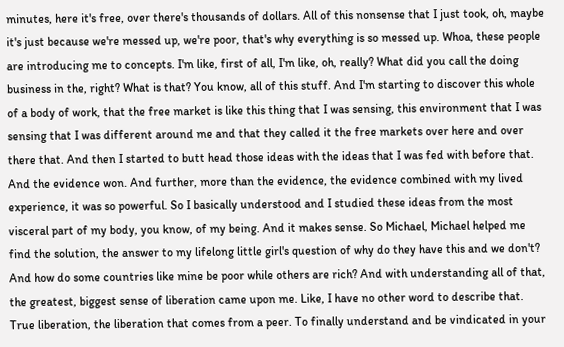minutes, here it's free, over there's thousands of dollars. All of this nonsense that I just took, oh, maybe it's just because we're messed up, we're poor, that's why everything is so messed up. Whoa, these people are introducing me to concepts. I'm like, first of all, I'm like, oh, really? What did you call the doing business in the, right? What is that? You know, all of this stuff. And I'm starting to discover this whole of a body of work, that the free market is like this thing that I was sensing, this environment that I was sensing that I was different around me and that they called it the free markets over here and over there that. And then I started to butt head those ideas with the ideas that I was fed with before that. And the evidence won. And further, more than the evidence, the evidence combined with my lived experience, it was so powerful. So I basically understood and I studied these ideas from the most visceral part of my body, you know, of my being. And it makes sense. So Michael, Michael helped me find the solution, the answer to my lifelong little girl's question of why do they have this and we don't? And how do some countries like mine be poor while others are rich? And with understanding all of that, the greatest, biggest sense of liberation came upon me. Like, I have no other word to describe that. True liberation, the liberation that comes from a peer. To finally understand and be vindicated in your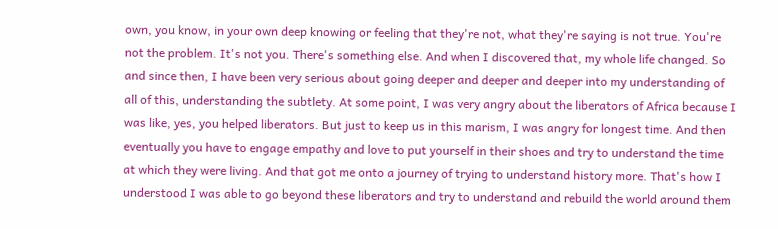own, you know, in your own deep knowing or feeling that they're not, what they're saying is not true. You're not the problem. It's not you. There's something else. And when I discovered that, my whole life changed. So and since then, I have been very serious about going deeper and deeper and deeper into my understanding of all of this, understanding the subtlety. At some point, I was very angry about the liberators of Africa because I was like, yes, you helped liberators. But just to keep us in this marism, I was angry for longest time. And then eventually you have to engage empathy and love to put yourself in their shoes and try to understand the time at which they were living. And that got me onto a journey of trying to understand history more. That's how I understood I was able to go beyond these liberators and try to understand and rebuild the world around them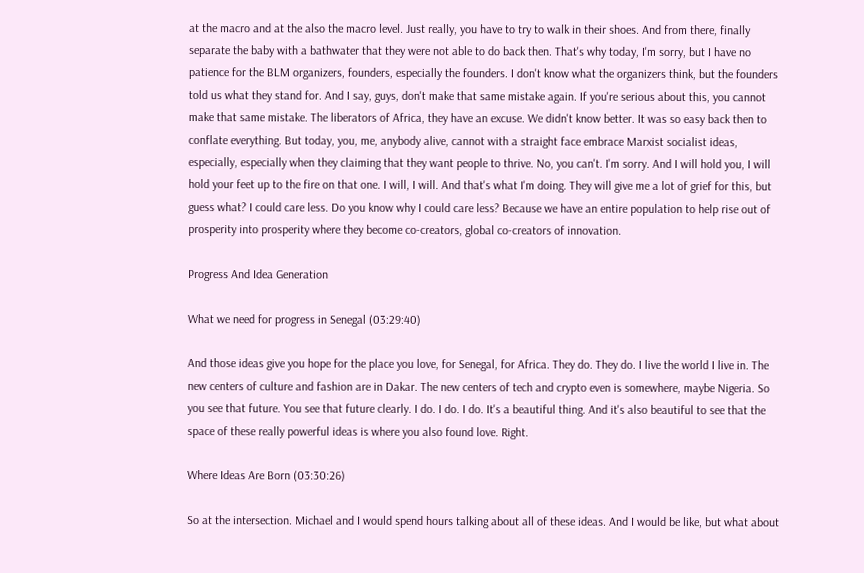at the macro and at the also the macro level. Just really, you have to try to walk in their shoes. And from there, finally separate the baby with a bathwater that they were not able to do back then. That's why today, I'm sorry, but I have no patience for the BLM organizers, founders, especially the founders. I don't know what the organizers think, but the founders told us what they stand for. And I say, guys, don't make that same mistake again. If you're serious about this, you cannot make that same mistake. The liberators of Africa, they have an excuse. We didn't know better. It was so easy back then to conflate everything. But today, you, me, anybody alive, cannot with a straight face embrace Marxist socialist ideas, especially, especially when they claiming that they want people to thrive. No, you can't. I'm sorry. And I will hold you, I will hold your feet up to the fire on that one. I will, I will. And that's what I'm doing. They will give me a lot of grief for this, but guess what? I could care less. Do you know why I could care less? Because we have an entire population to help rise out of prosperity into prosperity where they become co-creators, global co-creators of innovation.

Progress And Idea Generation

What we need for progress in Senegal (03:29:40)

And those ideas give you hope for the place you love, for Senegal, for Africa. They do. They do. I live the world I live in. The new centers of culture and fashion are in Dakar. The new centers of tech and crypto even is somewhere, maybe Nigeria. So you see that future. You see that future clearly. I do. I do. I do. It's a beautiful thing. And it's also beautiful to see that the space of these really powerful ideas is where you also found love. Right.

Where Ideas Are Born (03:30:26)

So at the intersection. Michael and I would spend hours talking about all of these ideas. And I would be like, but what about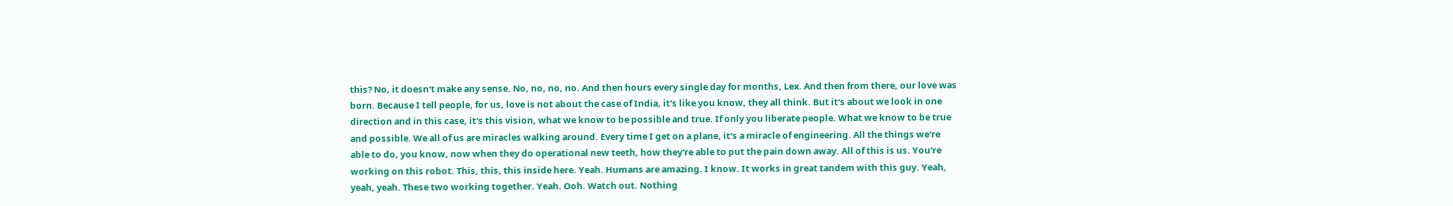this? No, it doesn't make any sense. No, no, no, no. And then hours every single day for months, Lex. And then from there, our love was born. Because I tell people, for us, love is not about the case of India, it's like you know, they all think. But it's about we look in one direction and in this case, it's this vision, what we know to be possible and true. If only you liberate people. What we know to be true and possible. We all of us are miracles walking around. Every time I get on a plane, it's a miracle of engineering. All the things we're able to do, you know, now when they do operational new teeth, how they're able to put the pain down away. All of this is us. You're working on this robot. This, this, this inside here. Yeah. Humans are amazing. I know. It works in great tandem with this guy. Yeah, yeah, yeah. These two working together. Yeah. Ooh. Watch out. Nothing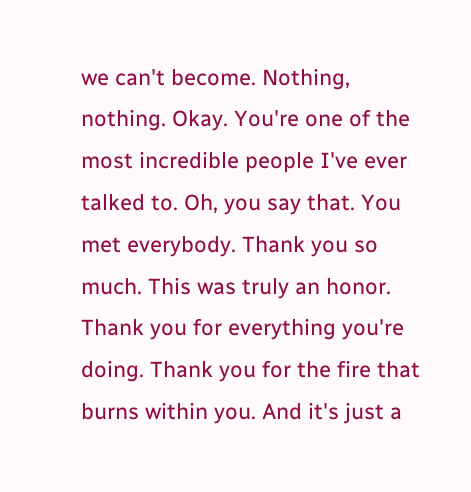we can't become. Nothing, nothing. Okay. You're one of the most incredible people I've ever talked to. Oh, you say that. You met everybody. Thank you so much. This was truly an honor. Thank you for everything you're doing. Thank you for the fire that burns within you. And it's just a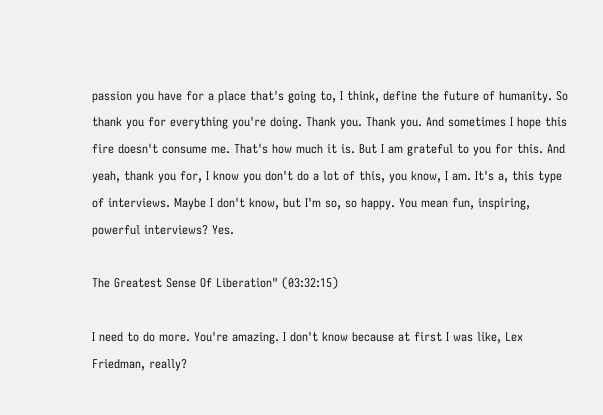passion you have for a place that's going to, I think, define the future of humanity. So thank you for everything you're doing. Thank you. Thank you. And sometimes I hope this fire doesn't consume me. That's how much it is. But I am grateful to you for this. And yeah, thank you for, I know you don't do a lot of this, you know, I am. It's a, this type of interviews. Maybe I don't know, but I'm so, so happy. You mean fun, inspiring, powerful interviews? Yes.

The Greatest Sense Of Liberation" (03:32:15)

I need to do more. You're amazing. I don't know because at first I was like, Lex Friedman, really?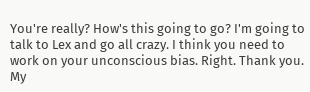You're really? How's this going to go? I'm going to talk to Lex and go all crazy. I think you need to work on your unconscious bias. Right. Thank you. My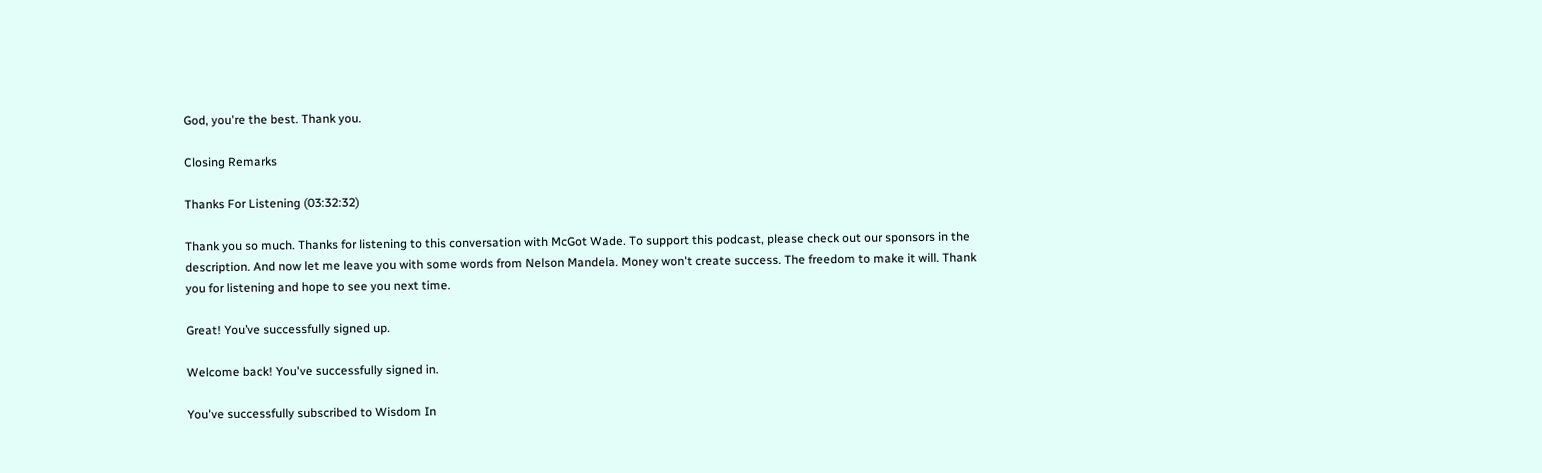God, you're the best. Thank you.

Closing Remarks

Thanks For Listening (03:32:32)

Thank you so much. Thanks for listening to this conversation with McGot Wade. To support this podcast, please check out our sponsors in the description. And now let me leave you with some words from Nelson Mandela. Money won't create success. The freedom to make it will. Thank you for listening and hope to see you next time.

Great! You’ve successfully signed up.

Welcome back! You've successfully signed in.

You've successfully subscribed to Wisdom In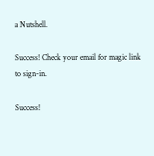a Nutshell.

Success! Check your email for magic link to sign-in.

Success!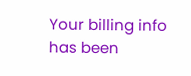Your billing info has been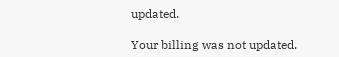updated.

Your billing was not updated.